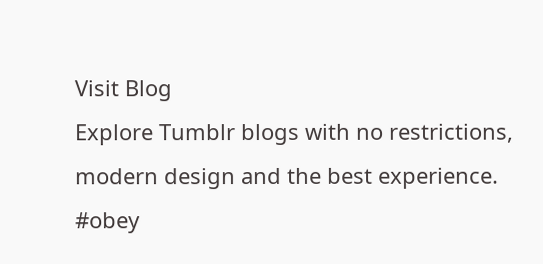Visit Blog
Explore Tumblr blogs with no restrictions, modern design and the best experience.
#obey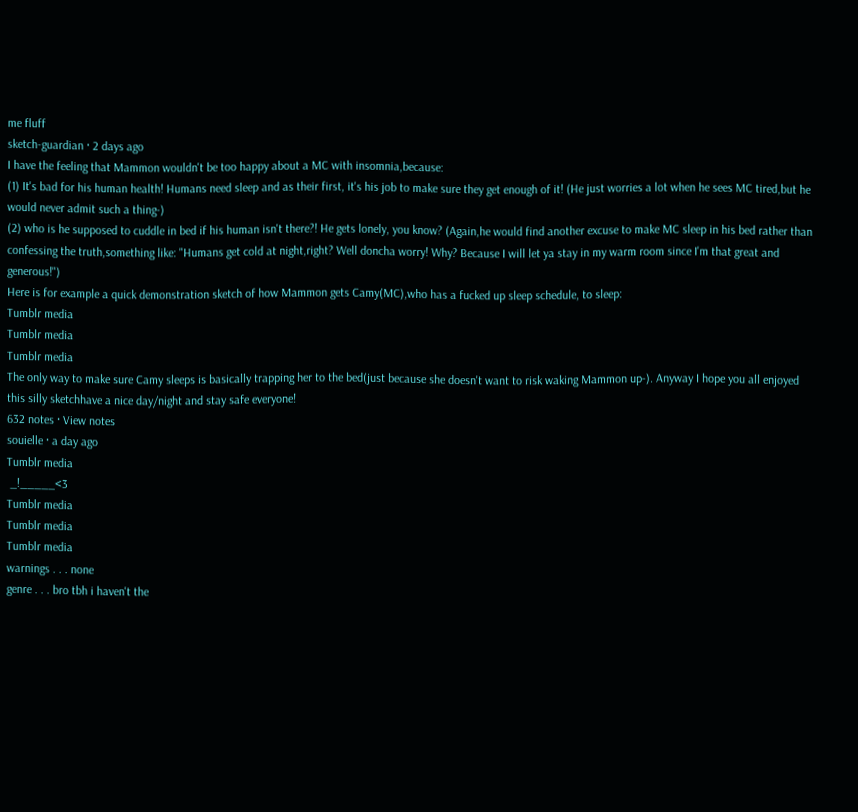me fluff
sketch-guardian · 2 days ago
I have the feeling that Mammon wouldn't be too happy about a MC with insomnia,because:
(1) It's bad for his human health! Humans need sleep and as their first, it's his job to make sure they get enough of it! (He just worries a lot when he sees MC tired,but he would never admit such a thing-)
(2) who is he supposed to cuddle in bed if his human isn't there?! He gets lonely, you know? (Again,he would find another excuse to make MC sleep in his bed rather than confessing the truth,something like: "Humans get cold at night,right? Well doncha worry! Why? Because I will let ya stay in my warm room since I'm that great and generous!")
Here is for example a quick demonstration sketch of how Mammon gets Camy(MC),who has a fucked up sleep schedule, to sleep:
Tumblr media
Tumblr media
Tumblr media
The only way to make sure Camy sleeps is basically trapping her to the bed(just because she doesn't want to risk waking Mammon up-). Anyway I hope you all enjoyed this silly sketchhave a nice day/night and stay safe everyone!
632 notes · View notes
souielle · a day ago
Tumblr media
 _!_____<3
Tumblr media
Tumblr media
Tumblr media
warnings . . . none
genre . . . bro tbh i haven't the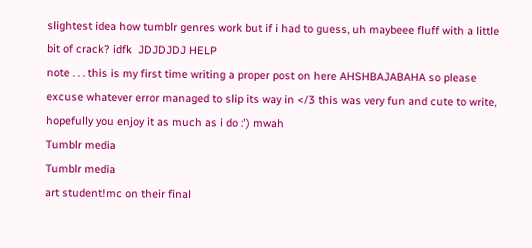slightest idea how tumblr genres work but if i had to guess, uh maybeee fluff with a little bit of crack? idfk  JDJDJDJ HELP
note . . . this is my first time writing a proper post on here AHSHBAJABAHA so please excuse whatever error managed to slip its way in </3 this was very fun and cute to write, hopefully you enjoy it as much as i do :') mwah
Tumblr media
Tumblr media
art student!mc on their final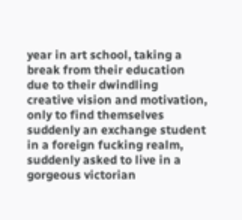year in art school, taking a break from their education due to their dwindling creative vision and motivation, only to find themselves suddenly an exchange student in a foreign fucking realm, suddenly asked to live in a gorgeous victorian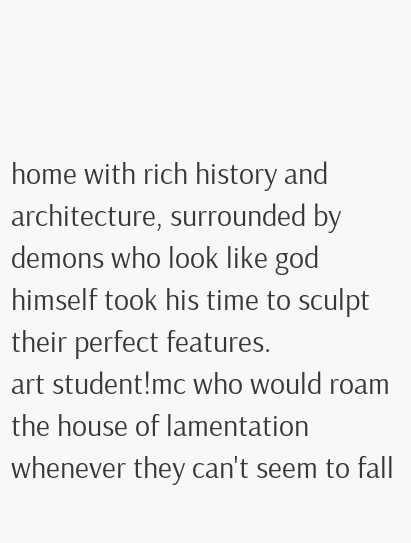home with rich history and architecture, surrounded by demons who look like god himself took his time to sculpt their perfect features.
art student!mc who would roam the house of lamentation whenever they can't seem to fall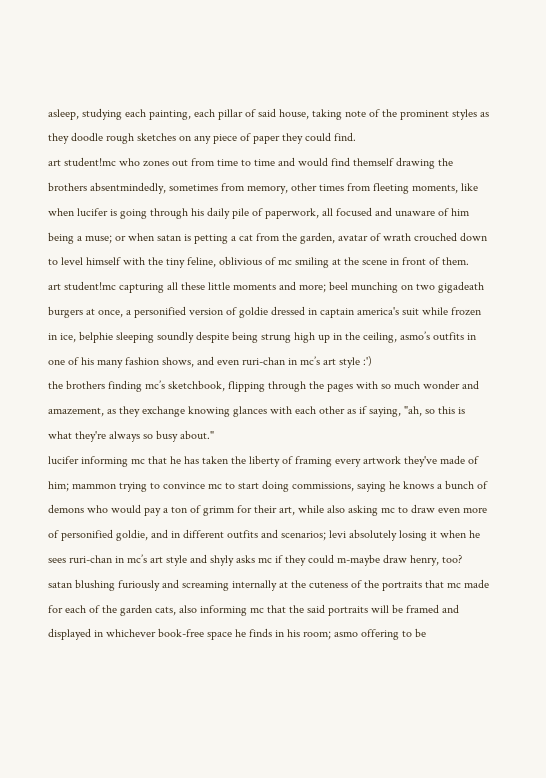asleep, studying each painting, each pillar of said house, taking note of the prominent styles as they doodle rough sketches on any piece of paper they could find.
art student!mc who zones out from time to time and would find themself drawing the brothers absentmindedly, sometimes from memory, other times from fleeting moments, like when lucifer is going through his daily pile of paperwork, all focused and unaware of him being a muse; or when satan is petting a cat from the garden, avatar of wrath crouched down to level himself with the tiny feline, oblivious of mc smiling at the scene in front of them.
art student!mc capturing all these little moments and more; beel munching on two gigadeath burgers at once, a personified version of goldie dressed in captain america's suit while frozen in ice, belphie sleeping soundly despite being strung high up in the ceiling, asmo’s outfits in one of his many fashion shows, and even ruri-chan in mc’s art style :')
the brothers finding mc’s sketchbook, flipping through the pages with so much wonder and amazement, as they exchange knowing glances with each other as if saying, "ah, so this is what they're always so busy about."
lucifer informing mc that he has taken the liberty of framing every artwork they've made of him; mammon trying to convince mc to start doing commissions, saying he knows a bunch of demons who would pay a ton of grimm for their art, while also asking mc to draw even more of personified goldie, and in different outfits and scenarios; levi absolutely losing it when he sees ruri-chan in mc’s art style and shyly asks mc if they could m-maybe draw henry, too?
satan blushing furiously and screaming internally at the cuteness of the portraits that mc made for each of the garden cats, also informing mc that the said portraits will be framed and displayed in whichever book-free space he finds in his room; asmo offering to be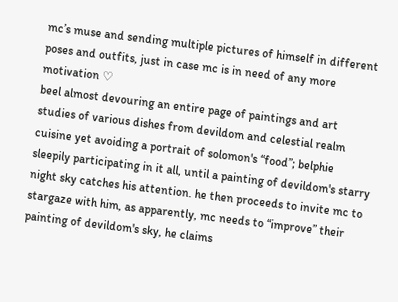mc’s muse and sending multiple pictures of himself in different poses and outfits, just in case mc is in need of any more motivation ♡
beel almost devouring an entire page of paintings and art studies of various dishes from devildom and celestial realm cuisine yet avoiding a portrait of solomon's “food”; belphie sleepily participating in it all, until a painting of devildom's starry night sky catches his attention. he then proceeds to invite mc to stargaze with him, as apparently, mc needs to “improve” their painting of devildom's sky, he claims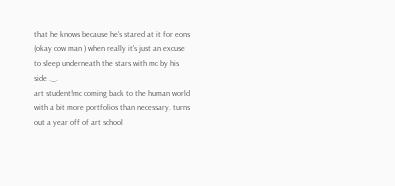that he knows because he's stared at it for eons (okay cow man ) when really it's just an excuse to sleep underneath the stars with mc by his side ._.
art student!mc coming back to the human world with a bit more portfolios than necessary. turns out a year off of art school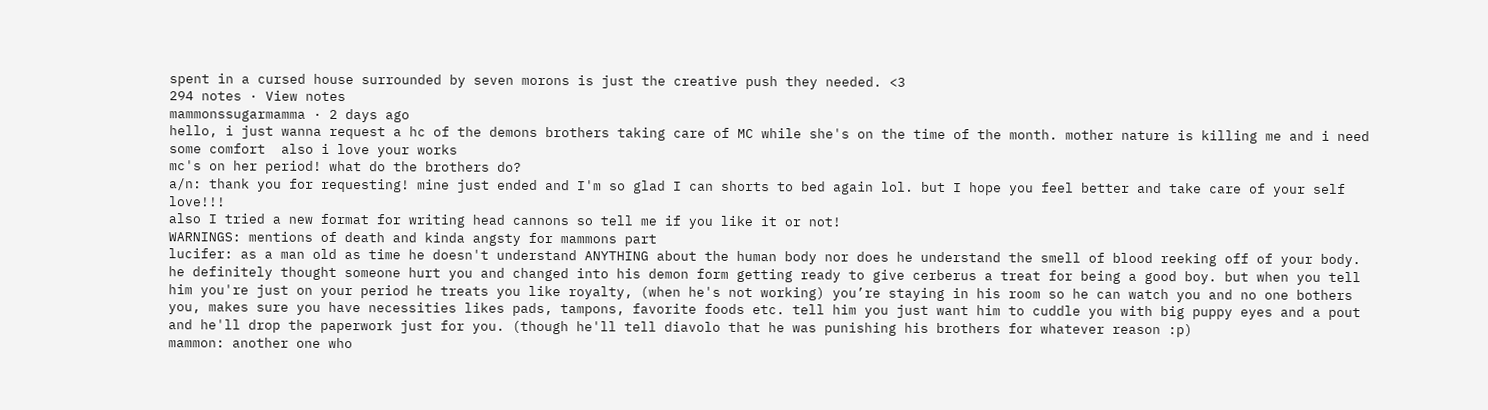spent in a cursed house surrounded by seven morons is just the creative push they needed. <3
294 notes · View notes
mammonssugarmamma · 2 days ago
hello, i just wanna request a hc of the demons brothers taking care of MC while she's on the time of the month. mother nature is killing me and i need some comfort  also i love your works
mc's on her period! what do the brothers do?
a/n: thank you for requesting! mine just ended and I'm so glad I can shorts to bed again lol. but I hope you feel better and take care of your self love!!!
also I tried a new format for writing head cannons so tell me if you like it or not!
WARNINGS: mentions of death and kinda angsty for mammons part
lucifer: as a man old as time he doesn't understand ANYTHING about the human body nor does he understand the smell of blood reeking off of your body. he definitely thought someone hurt you and changed into his demon form getting ready to give cerberus a treat for being a good boy. but when you tell him you're just on your period he treats you like royalty, (when he's not working) you’re staying in his room so he can watch you and no one bothers you, makes sure you have necessities likes pads, tampons, favorite foods etc. tell him you just want him to cuddle you with big puppy eyes and a pout and he'll drop the paperwork just for you. (though he'll tell diavolo that he was punishing his brothers for whatever reason :p)
mammon: another one who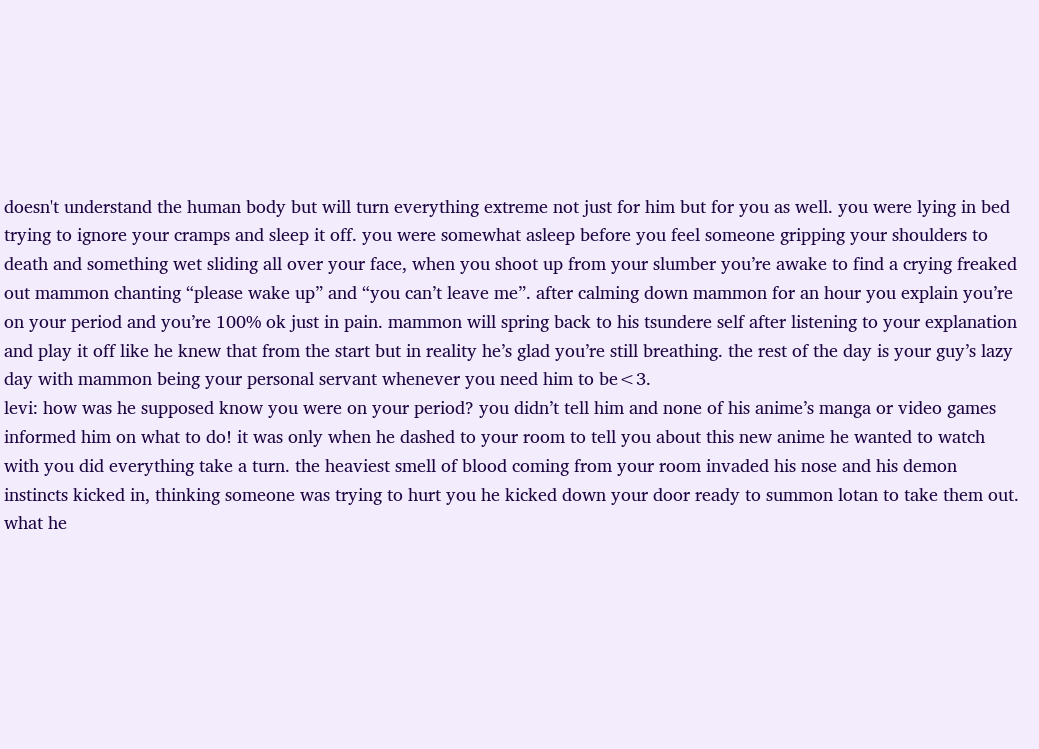doesn't understand the human body but will turn everything extreme not just for him but for you as well. you were lying in bed trying to ignore your cramps and sleep it off. you were somewhat asleep before you feel someone gripping your shoulders to death and something wet sliding all over your face, when you shoot up from your slumber you’re awake to find a crying freaked out mammon chanting “please wake up” and “you can’t leave me”. after calming down mammon for an hour you explain you’re on your period and you’re 100% ok just in pain. mammon will spring back to his tsundere self after listening to your explanation and play it off like he knew that from the start but in reality he’s glad you’re still breathing. the rest of the day is your guy’s lazy day with mammon being your personal servant whenever you need him to be<3.
levi: how was he supposed know you were on your period? you didn’t tell him and none of his anime’s manga or video games informed him on what to do! it was only when he dashed to your room to tell you about this new anime he wanted to watch with you did everything take a turn. the heaviest smell of blood coming from your room invaded his nose and his demon instincts kicked in, thinking someone was trying to hurt you he kicked down your door ready to summon lotan to take them out. what he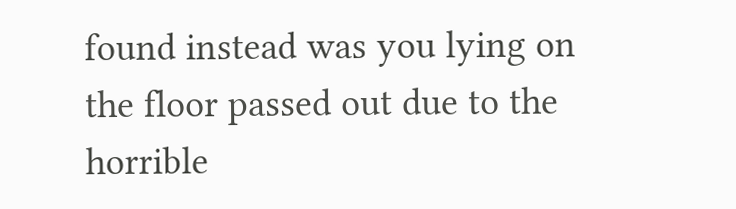found instead was you lying on the floor passed out due to the horrible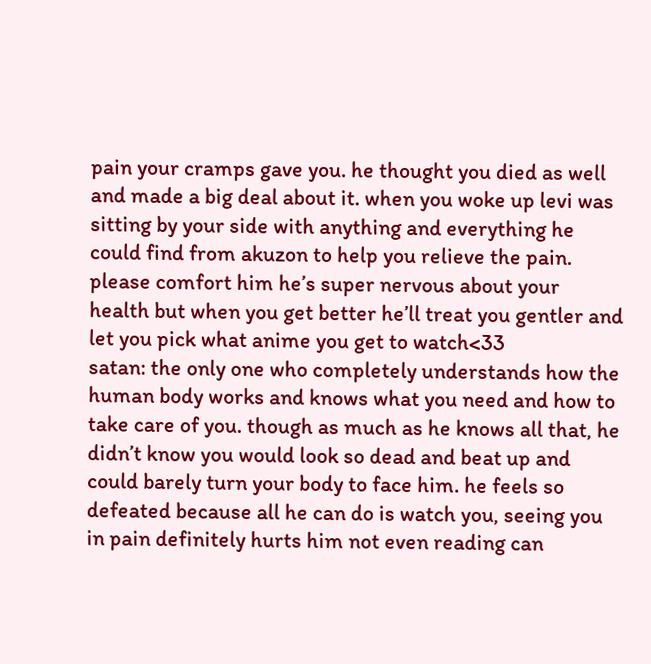pain your cramps gave you. he thought you died as well and made a big deal about it. when you woke up levi was sitting by your side with anything and everything he could find from akuzon to help you relieve the pain. please comfort him he’s super nervous about your health but when you get better he’ll treat you gentler and let you pick what anime you get to watch<33
satan: the only one who completely understands how the human body works and knows what you need and how to take care of you. though as much as he knows all that, he didn’t know you would look so dead and beat up and could barely turn your body to face him. he feels so defeated because all he can do is watch you, seeing you in pain definitely hurts him not even reading can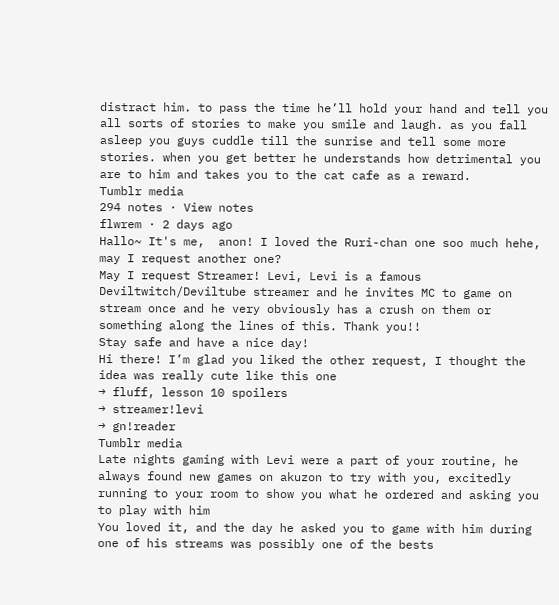distract him. to pass the time he’ll hold your hand and tell you all sorts of stories to make you smile and laugh. as you fall asleep you guys cuddle till the sunrise and tell some more stories. when you get better he understands how detrimental you are to him and takes you to the cat cafe as a reward.
Tumblr media
294 notes · View notes
flwrem · 2 days ago
Hallo~ It's me,  anon! I loved the Ruri-chan one soo much hehe, may I request another one?
May I request Streamer! Levi, Levi is a famous Deviltwitch/Deviltube streamer and he invites MC to game on stream once and he very obviously has a crush on them or something along the lines of this. Thank you!!
Stay safe and have a nice day!
Hi there! I’m glad you liked the other request, I thought the idea was really cute like this one
→ fluff, lesson 10 spoilers
→ streamer!levi
→ gn!reader
Tumblr media
Late nights gaming with Levi were a part of your routine, he always found new games on akuzon to try with you, excitedly running to your room to show you what he ordered and asking you to play with him
You loved it, and the day he asked you to game with him during one of his streams was possibly one of the bests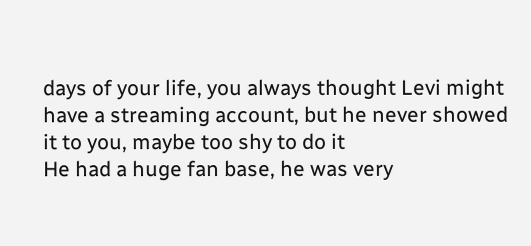days of your life, you always thought Levi might have a streaming account, but he never showed it to you, maybe too shy to do it
He had a huge fan base, he was very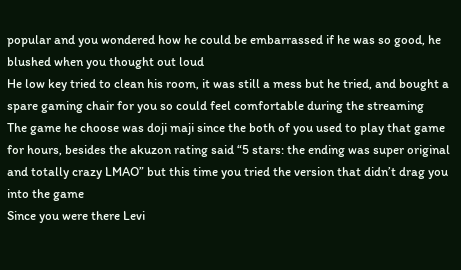popular and you wondered how he could be embarrassed if he was so good, he blushed when you thought out loud
He low key tried to clean his room, it was still a mess but he tried, and bought a spare gaming chair for you so could feel comfortable during the streaming
The game he choose was doji maji since the both of you used to play that game for hours, besides the akuzon rating said “5 stars: the ending was super original and totally crazy LMAO” but this time you tried the version that didn’t drag you into the game
Since you were there Levi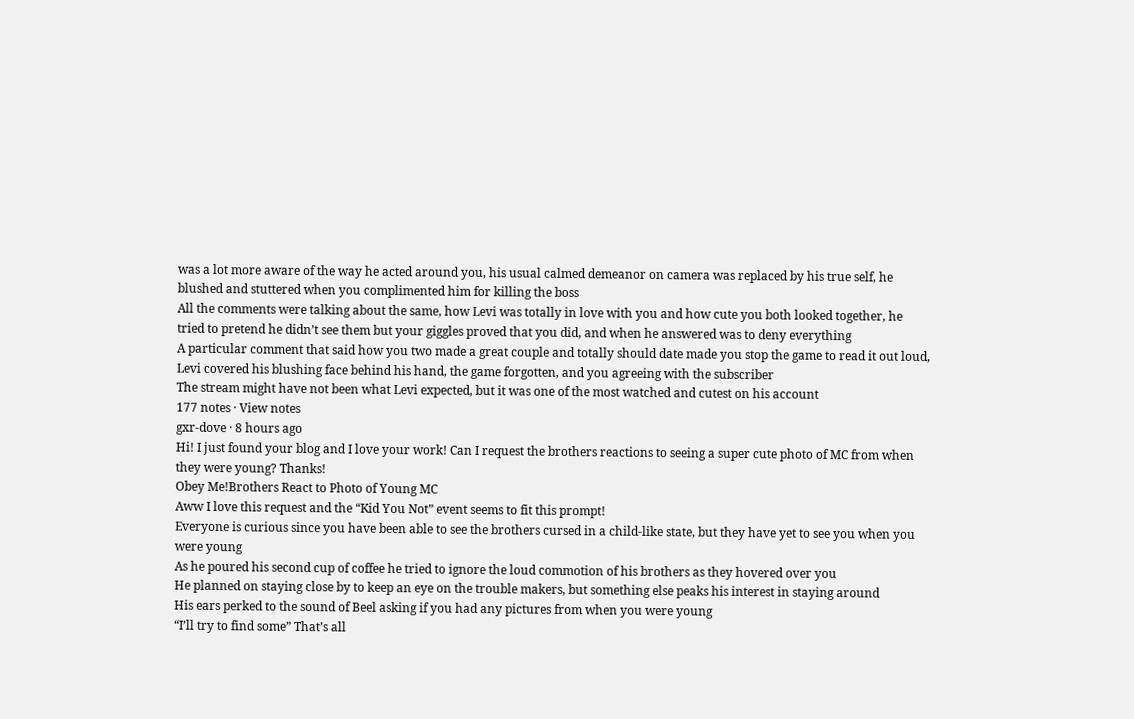was a lot more aware of the way he acted around you, his usual calmed demeanor on camera was replaced by his true self, he blushed and stuttered when you complimented him for killing the boss
All the comments were talking about the same, how Levi was totally in love with you and how cute you both looked together, he tried to pretend he didn’t see them but your giggles proved that you did, and when he answered was to deny everything
A particular comment that said how you two made a great couple and totally should date made you stop the game to read it out loud, Levi covered his blushing face behind his hand, the game forgotten, and you agreeing with the subscriber
The stream might have not been what Levi expected, but it was one of the most watched and cutest on his account
177 notes · View notes
gxr-dove · 8 hours ago
Hi! I just found your blog and I love your work! Can I request the brothers reactions to seeing a super cute photo of MC from when they were young? Thanks!
Obey Me!Brothers React to Photo of Young MC
Aww I love this request and the “Kid You Not” event seems to fit this prompt!
Everyone is curious since you have been able to see the brothers cursed in a child-like state, but they have yet to see you when you were young
As he poured his second cup of coffee he tried to ignore the loud commotion of his brothers as they hovered over you
He planned on staying close by to keep an eye on the trouble makers, but something else peaks his interest in staying around
His ears perked to the sound of Beel asking if you had any pictures from when you were young
“I’ll try to find some” That’s all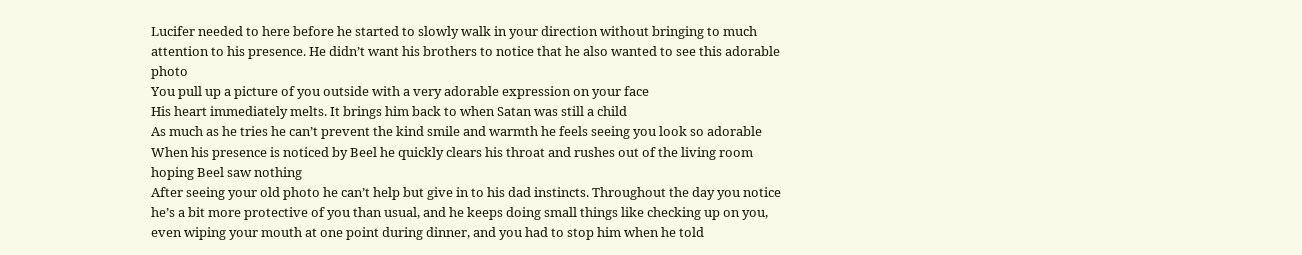Lucifer needed to here before he started to slowly walk in your direction without bringing to much attention to his presence. He didn’t want his brothers to notice that he also wanted to see this adorable photo
You pull up a picture of you outside with a very adorable expression on your face
His heart immediately melts. It brings him back to when Satan was still a child
As much as he tries he can’t prevent the kind smile and warmth he feels seeing you look so adorable
When his presence is noticed by Beel he quickly clears his throat and rushes out of the living room hoping Beel saw nothing
After seeing your old photo he can’t help but give in to his dad instincts. Throughout the day you notice he’s a bit more protective of you than usual, and he keeps doing small things like checking up on you, even wiping your mouth at one point during dinner, and you had to stop him when he told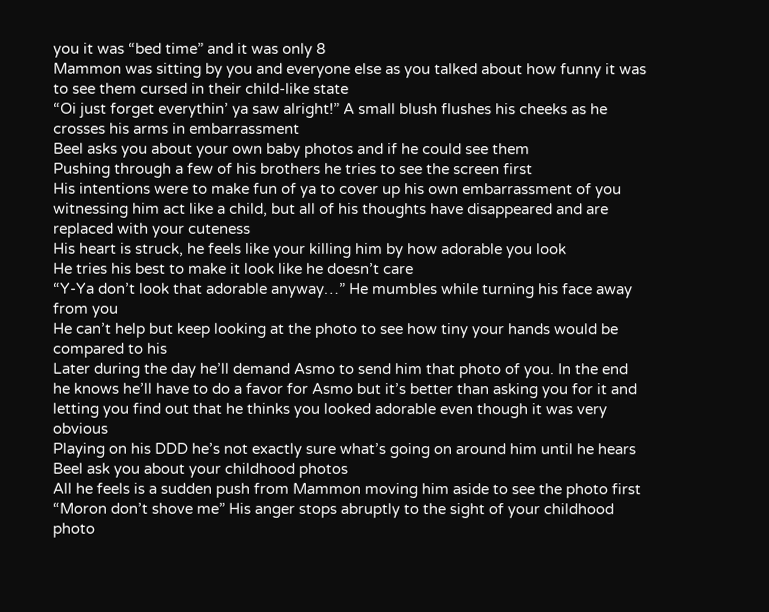you it was “bed time” and it was only 8
Mammon was sitting by you and everyone else as you talked about how funny it was to see them cursed in their child-like state
“Oi just forget everythin’ ya saw alright!” A small blush flushes his cheeks as he crosses his arms in embarrassment
Beel asks you about your own baby photos and if he could see them
Pushing through a few of his brothers he tries to see the screen first
His intentions were to make fun of ya to cover up his own embarrassment of you witnessing him act like a child, but all of his thoughts have disappeared and are replaced with your cuteness
His heart is struck, he feels like your killing him by how adorable you look
He tries his best to make it look like he doesn’t care
“Y-Ya don’t look that adorable anyway…” He mumbles while turning his face away from you
He can’t help but keep looking at the photo to see how tiny your hands would be compared to his
Later during the day he’ll demand Asmo to send him that photo of you. In the end he knows he’ll have to do a favor for Asmo but it’s better than asking you for it and letting you find out that he thinks you looked adorable even though it was very obvious
Playing on his DDD he’s not exactly sure what’s going on around him until he hears Beel ask you about your childhood photos
All he feels is a sudden push from Mammon moving him aside to see the photo first
“Moron don’t shove me” His anger stops abruptly to the sight of your childhood photo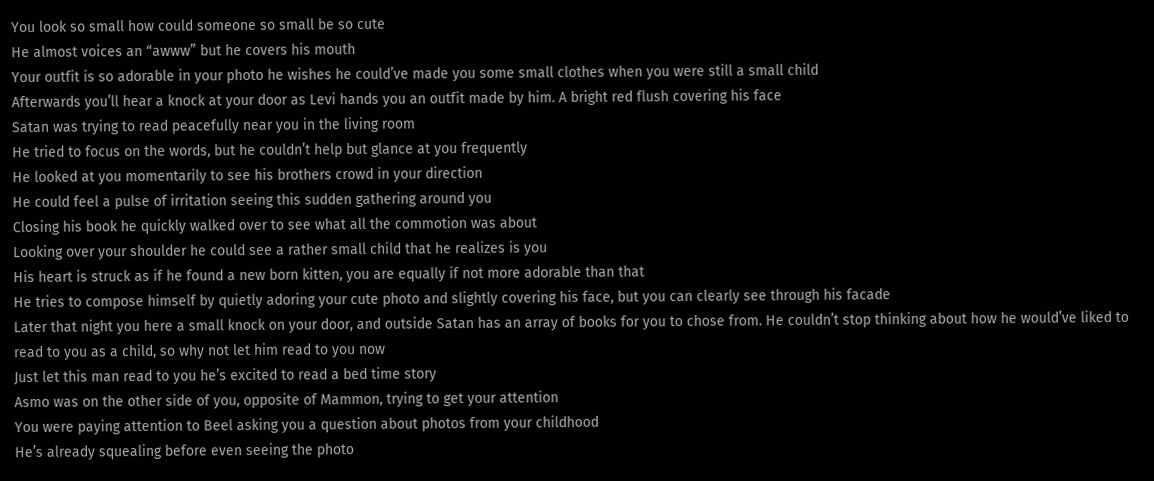You look so small how could someone so small be so cute
He almost voices an “awww” but he covers his mouth
Your outfit is so adorable in your photo he wishes he could’ve made you some small clothes when you were still a small child
Afterwards you’ll hear a knock at your door as Levi hands you an outfit made by him. A bright red flush covering his face
Satan was trying to read peacefully near you in the living room
He tried to focus on the words, but he couldn’t help but glance at you frequently
He looked at you momentarily to see his brothers crowd in your direction
He could feel a pulse of irritation seeing this sudden gathering around you
Closing his book he quickly walked over to see what all the commotion was about
Looking over your shoulder he could see a rather small child that he realizes is you
His heart is struck as if he found a new born kitten, you are equally if not more adorable than that
He tries to compose himself by quietly adoring your cute photo and slightly covering his face, but you can clearly see through his facade
Later that night you here a small knock on your door, and outside Satan has an array of books for you to chose from. He couldn’t stop thinking about how he would’ve liked to read to you as a child, so why not let him read to you now
Just let this man read to you he’s excited to read a bed time story
Asmo was on the other side of you, opposite of Mammon, trying to get your attention
You were paying attention to Beel asking you a question about photos from your childhood
He’s already squealing before even seeing the photo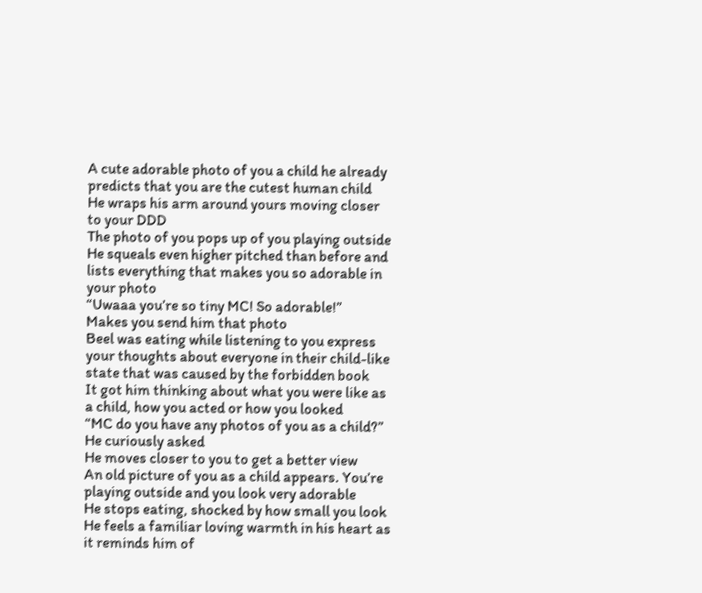A cute adorable photo of you a child he already predicts that you are the cutest human child
He wraps his arm around yours moving closer to your DDD
The photo of you pops up of you playing outside
He squeals even higher pitched than before and lists everything that makes you so adorable in your photo
“Uwaaa you’re so tiny MC! So adorable!”
Makes you send him that photo
Beel was eating while listening to you express your thoughts about everyone in their child-like state that was caused by the forbidden book
It got him thinking about what you were like as a child, how you acted or how you looked
“MC do you have any photos of you as a child?” He curiously asked
He moves closer to you to get a better view
An old picture of you as a child appears. You’re playing outside and you look very adorable
He stops eating, shocked by how small you look
He feels a familiar loving warmth in his heart as it reminds him of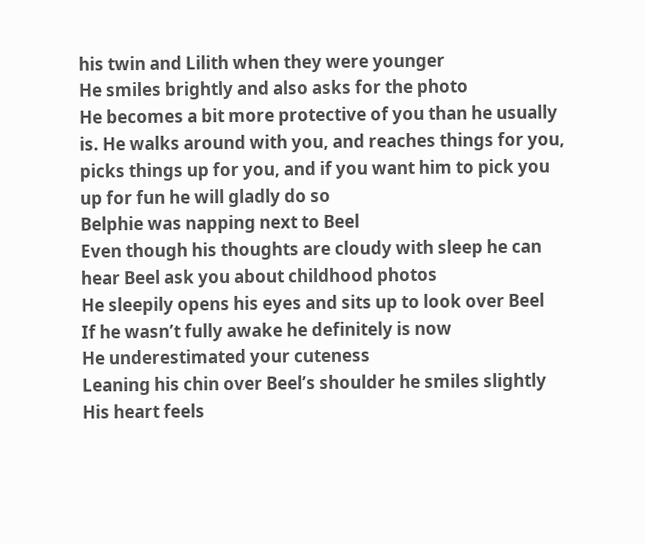his twin and Lilith when they were younger
He smiles brightly and also asks for the photo
He becomes a bit more protective of you than he usually is. He walks around with you, and reaches things for you, picks things up for you, and if you want him to pick you up for fun he will gladly do so
Belphie was napping next to Beel
Even though his thoughts are cloudy with sleep he can hear Beel ask you about childhood photos
He sleepily opens his eyes and sits up to look over Beel
If he wasn’t fully awake he definitely is now
He underestimated your cuteness
Leaning his chin over Beel’s shoulder he smiles slightly
His heart feels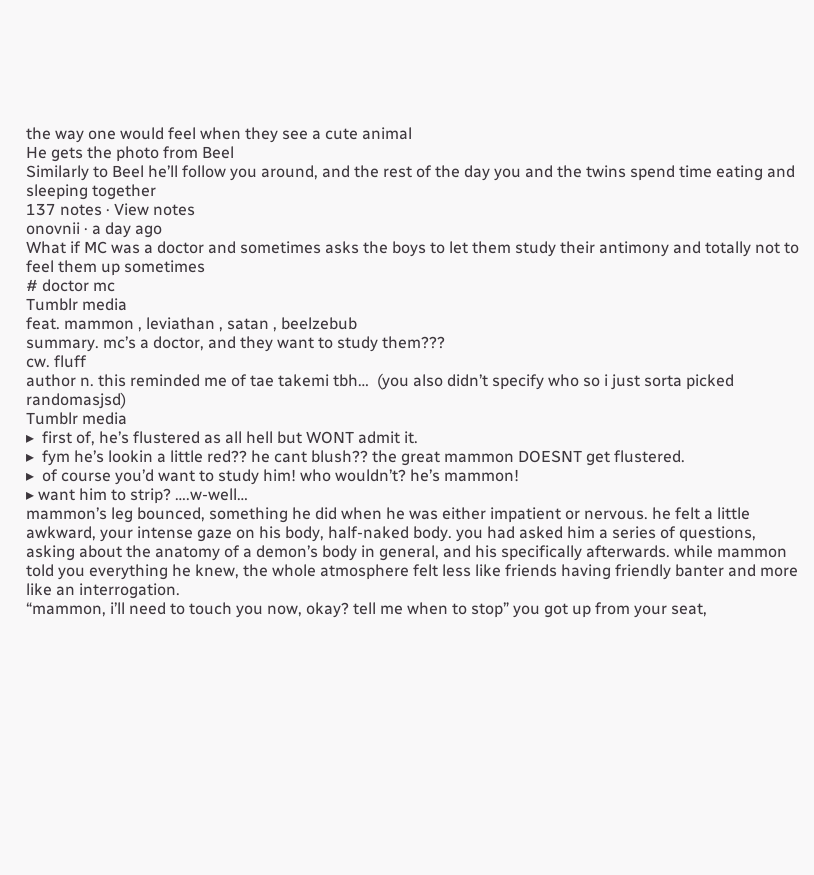the way one would feel when they see a cute animal
He gets the photo from Beel
Similarly to Beel he’ll follow you around, and the rest of the day you and the twins spend time eating and sleeping together
137 notes · View notes
onovnii · a day ago
What if MC was a doctor and sometimes asks the boys to let them study their antimony and totally not to feel them up sometimes
# doctor mc
Tumblr media
feat. mammon , leviathan , satan , beelzebub
summary. mc’s a doctor, and they want to study them???
cw. fluff
author n. this reminded me of tae takemi tbh…  (you also didn’t specify who so i just sorta picked randomasjsd)
Tumblr media
▸  first of, he’s flustered as all hell but WONT admit it.
▸  fym he’s lookin a little red?? he cant blush?? the great mammon DOESNT get flustered.
▸  of course you’d want to study him! who wouldn’t? he’s mammon!
▸ want him to strip? ….w-well…
mammon’s leg bounced, something he did when he was either impatient or nervous. he felt a little awkward, your intense gaze on his body, half-naked body. you had asked him a series of questions, asking about the anatomy of a demon’s body in general, and his specifically afterwards. while mammon told you everything he knew, the whole atmosphere felt less like friends having friendly banter and more like an interrogation.
“mammon, i’ll need to touch you now, okay? tell me when to stop” you got up from your seat,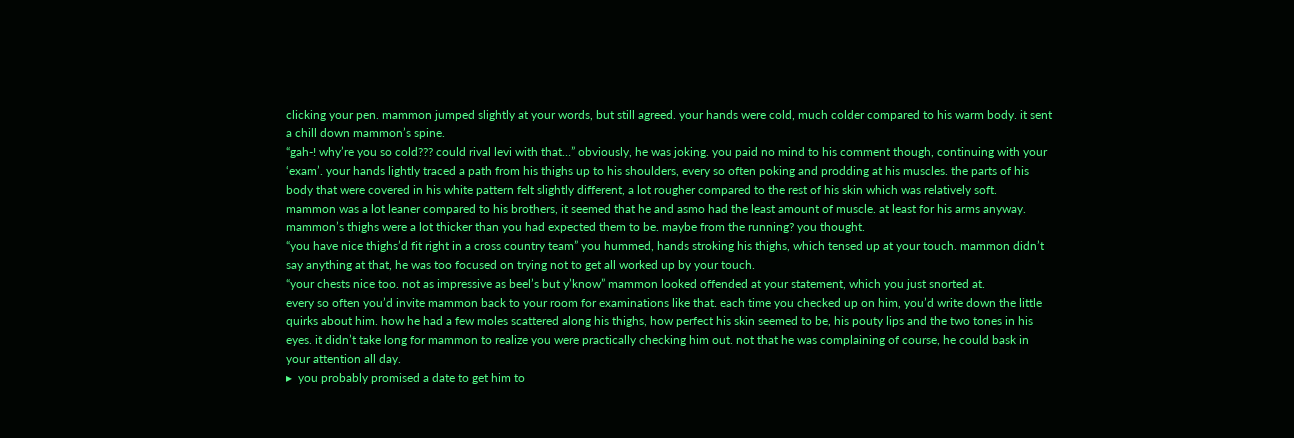clicking your pen. mammon jumped slightly at your words, but still agreed. your hands were cold, much colder compared to his warm body. it sent a chill down mammon’s spine.
“gah-! why’re you so cold??? could rival levi with that…” obviously, he was joking. you paid no mind to his comment though, continuing with your ‘exam’. your hands lightly traced a path from his thighs up to his shoulders, every so often poking and prodding at his muscles. the parts of his body that were covered in his white pattern felt slightly different, a lot rougher compared to the rest of his skin which was relatively soft.
mammon was a lot leaner compared to his brothers, it seemed that he and asmo had the least amount of muscle. at least for his arms anyway. mammon’s thighs were a lot thicker than you had expected them to be. maybe from the running? you thought.
“you have nice thighs’d fit right in a cross country team” you hummed, hands stroking his thighs, which tensed up at your touch. mammon didn’t say anything at that, he was too focused on trying not to get all worked up by your touch.
“your chests nice too. not as impressive as beel’s but y’know” mammon looked offended at your statement, which you just snorted at.
every so often you’d invite mammon back to your room for examinations like that. each time you checked up on him, you’d write down the little quirks about him. how he had a few moles scattered along his thighs, how perfect his skin seemed to be, his pouty lips and the two tones in his eyes. it didn’t take long for mammon to realize you were practically checking him out. not that he was complaining of course, he could bask in your attention all day.
▸  you probably promised a date to get him to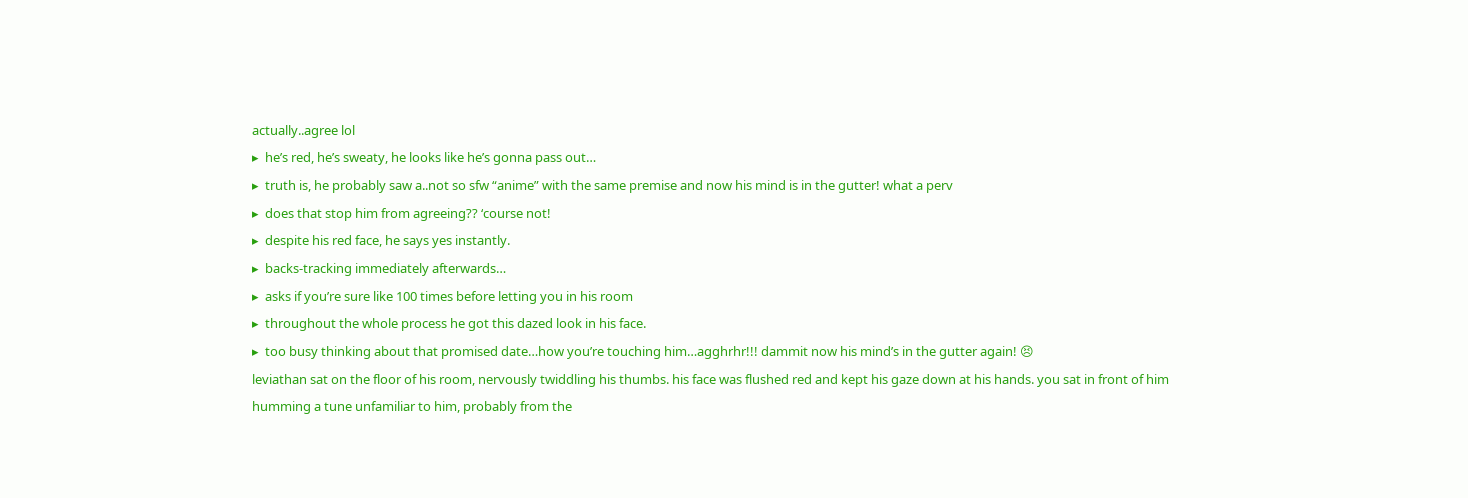actually..agree lol
▸  he’s red, he’s sweaty, he looks like he’s gonna pass out…
▸  truth is, he probably saw a..not so sfw “anime” with the same premise and now his mind is in the gutter! what a perv
▸  does that stop him from agreeing?? ‘course not!
▸  despite his red face, he says yes instantly.
▸  backs-tracking immediately afterwards…
▸  asks if you’re sure like 100 times before letting you in his room
▸  throughout the whole process he got this dazed look in his face.
▸  too busy thinking about that promised date…how you’re touching him…agghrhr!!! dammit now his mind’s in the gutter again! 😣
leviathan sat on the floor of his room, nervously twiddling his thumbs. his face was flushed red and kept his gaze down at his hands. you sat in front of him humming a tune unfamiliar to him, probably from the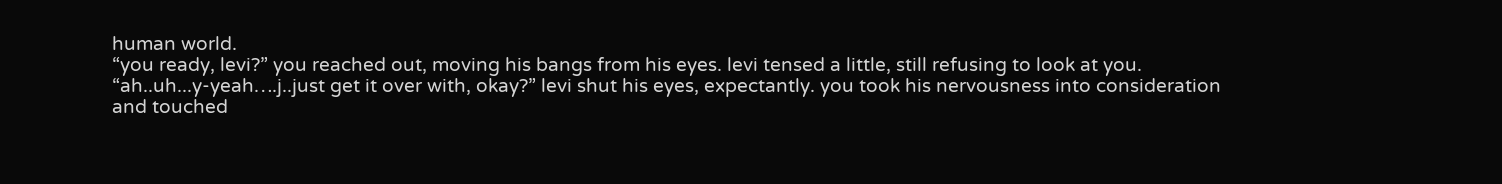human world.
“you ready, levi?” you reached out, moving his bangs from his eyes. levi tensed a little, still refusing to look at you.
“ah..uh...y-yeah….j..just get it over with, okay?” levi shut his eyes, expectantly. you took his nervousness into consideration and touched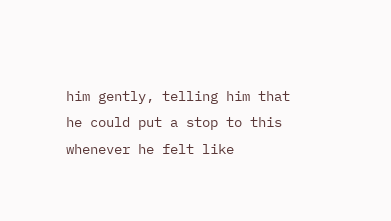him gently, telling him that he could put a stop to this whenever he felt like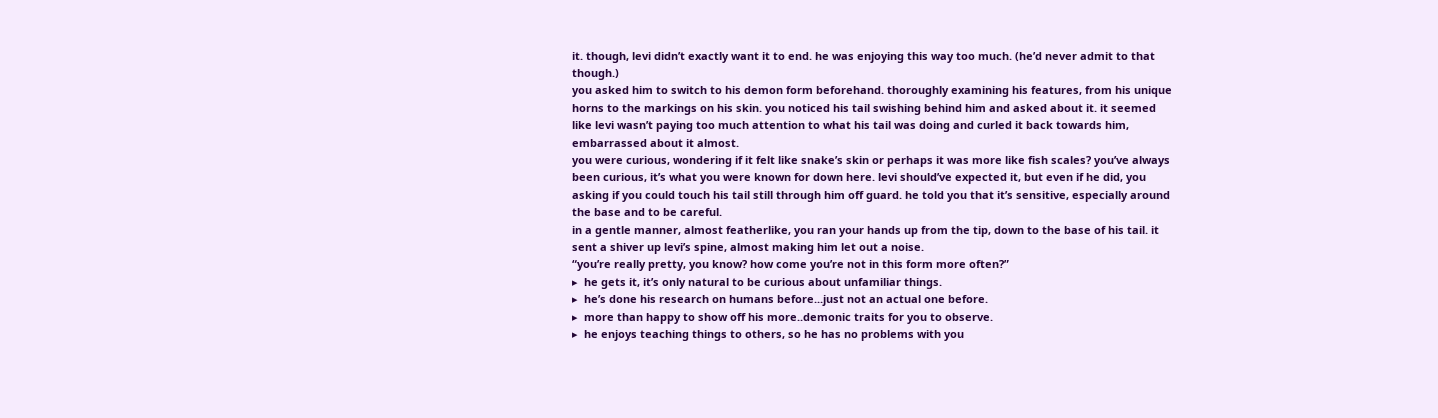it. though, levi didn’t exactly want it to end. he was enjoying this way too much. (he’d never admit to that though.)
you asked him to switch to his demon form beforehand. thoroughly examining his features, from his unique horns to the markings on his skin. you noticed his tail swishing behind him and asked about it. it seemed like levi wasn’t paying too much attention to what his tail was doing and curled it back towards him, embarrassed about it almost.
you were curious, wondering if it felt like snake’s skin or perhaps it was more like fish scales? you’ve always been curious, it’s what you were known for down here. levi should’ve expected it, but even if he did, you asking if you could touch his tail still through him off guard. he told you that it’s sensitive, especially around the base and to be careful.
in a gentle manner, almost featherlike, you ran your hands up from the tip, down to the base of his tail. it sent a shiver up levi’s spine, almost making him let out a noise.
“you’re really pretty, you know? how come you’re not in this form more often?”
▸  he gets it, it’s only natural to be curious about unfamiliar things.
▸  he’s done his research on humans before...just not an actual one before.
▸  more than happy to show off his more..demonic traits for you to observe.
▸  he enjoys teaching things to others, so he has no problems with you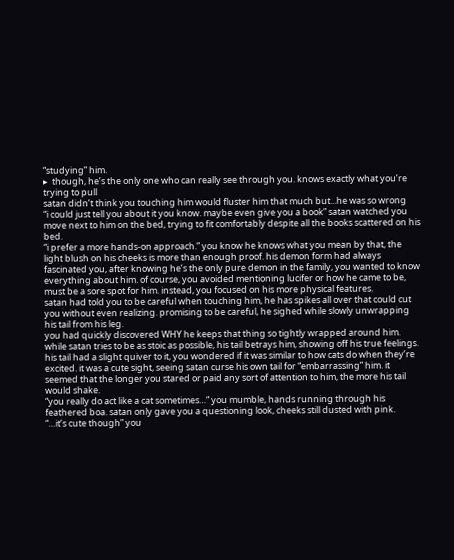“studying” him.
▸  though, he’s the only one who can really see through you. knows exactly what you’re trying to pull
satan didn’t think you touching him would fluster him that much but...he was so wrong
“i could just tell you about it you know. maybe even give you a book” satan watched you move next to him on the bed, trying to fit comfortably despite all the books scattered on his bed.
“i prefer a more hands-on approach.” you know he knows what you mean by that, the light blush on his cheeks is more than enough proof. his demon form had always fascinated you, after knowing he’s the only pure demon in the family, you wanted to know everything about him. of course, you avoided mentioning lucifer or how he came to be, must be a sore spot for him. instead, you focused on his more physical features.
satan had told you to be careful when touching him, he has spikes all over that could cut you without even realizing. promising to be careful, he sighed while slowly unwrapping his tail from his leg.
you had quickly discovered WHY he keeps that thing so tightly wrapped around him. while satan tries to be as stoic as possible, his tail betrays him, showing off his true feelings.
his tail had a slight quiver to it, you wondered if it was similar to how cats do when they’re excited. it was a cute sight, seeing satan curse his own tail for “embarrassing” him. it seemed that the longer you stared or paid any sort of attention to him, the more his tail would shake.
“you really do act like a cat sometimes…” you mumble, hands running through his feathered boa. satan only gave you a questioning look, cheeks still dusted with pink.
“…it’s cute though” you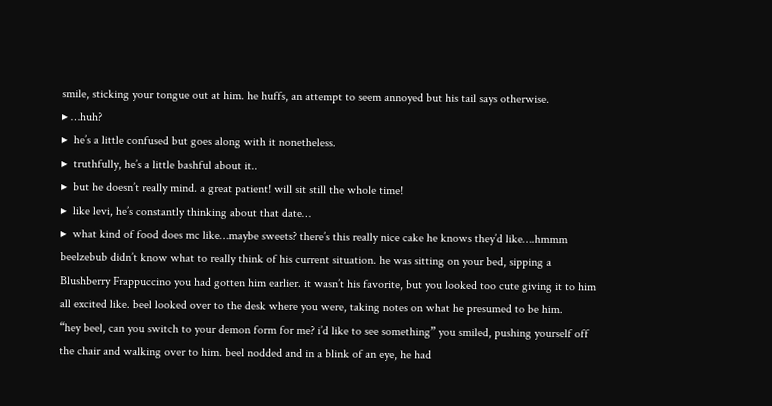smile, sticking your tongue out at him. he huffs, an attempt to seem annoyed but his tail says otherwise.
▸ …huh?
▸  he’s a little confused but goes along with it nonetheless.
▸  truthfully, he’s a little bashful about it..
▸  but he doesn’t really mind. a great patient! will sit still the whole time!
▸  like levi, he’s constantly thinking about that date…
▸  what kind of food does mc like…maybe sweets? there’s this really nice cake he knows they’d like….hmmm
beelzebub didn’t know what to really think of his current situation. he was sitting on your bed, sipping a Blushberry Frappuccino you had gotten him earlier. it wasn’t his favorite, but you looked too cute giving it to him all excited like. beel looked over to the desk where you were, taking notes on what he presumed to be him.
“hey beel, can you switch to your demon form for me? i’d like to see something” you smiled, pushing yourself off the chair and walking over to him. beel nodded and in a blink of an eye, he had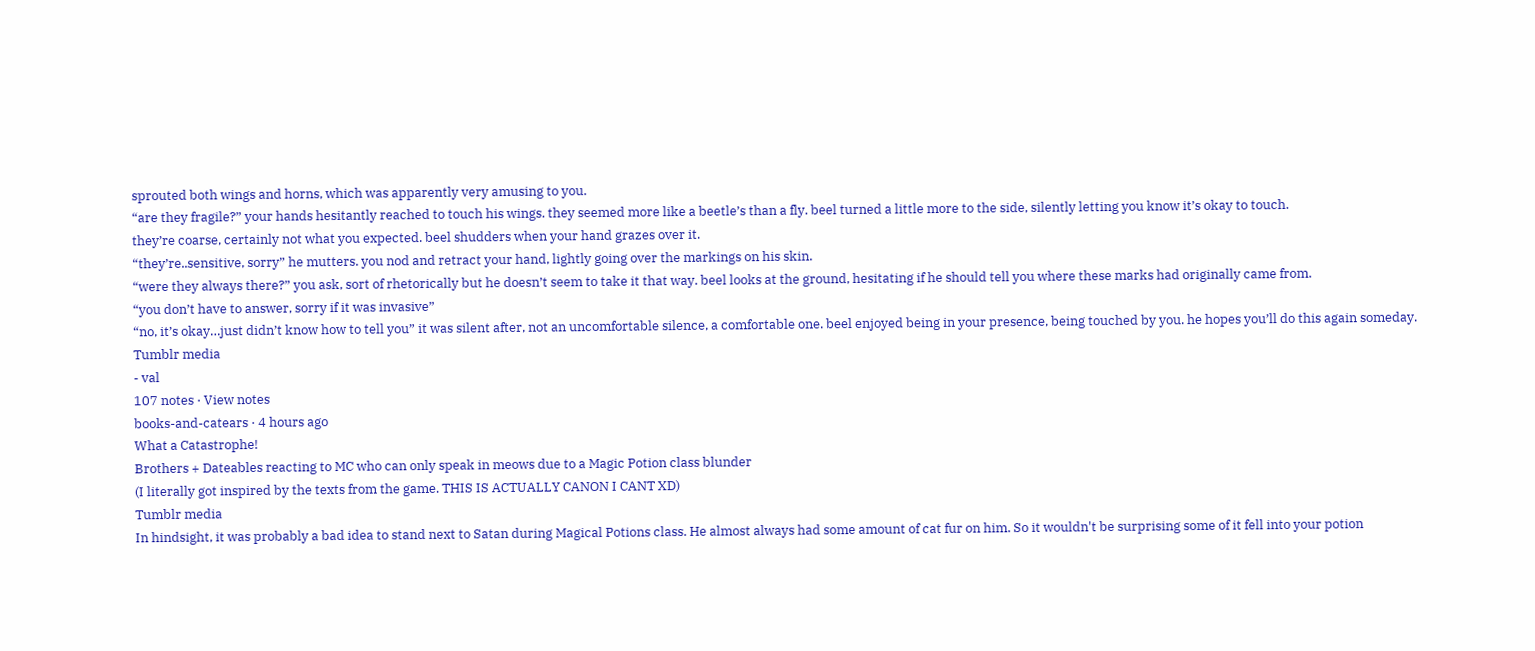sprouted both wings and horns, which was apparently very amusing to you.
“are they fragile?” your hands hesitantly reached to touch his wings. they seemed more like a beetle’s than a fly. beel turned a little more to the side, silently letting you know it’s okay to touch.
they’re coarse, certainly not what you expected. beel shudders when your hand grazes over it.
“they’re..sensitive, sorry” he mutters. you nod and retract your hand, lightly going over the markings on his skin.
“were they always there?” you ask, sort of rhetorically but he doesn’t seem to take it that way. beel looks at the ground, hesitating if he should tell you where these marks had originally came from.
“you don’t have to answer, sorry if it was invasive”
“no, it’s okay…just didn’t know how to tell you” it was silent after, not an uncomfortable silence, a comfortable one. beel enjoyed being in your presence, being touched by you. he hopes you’ll do this again someday.
Tumblr media
- val
107 notes · View notes
books-and-catears · 4 hours ago
What a Catastrophe!
Brothers + Dateables reacting to MC who can only speak in meows due to a Magic Potion class blunder
(I literally got inspired by the texts from the game. THIS IS ACTUALLY CANON I CANT XD)
Tumblr media
In hindsight, it was probably a bad idea to stand next to Satan during Magical Potions class. He almost always had some amount of cat fur on him. So it wouldn't be surprising some of it fell into your potion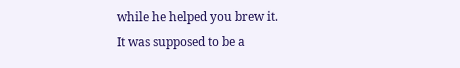while he helped you brew it.
It was supposed to be a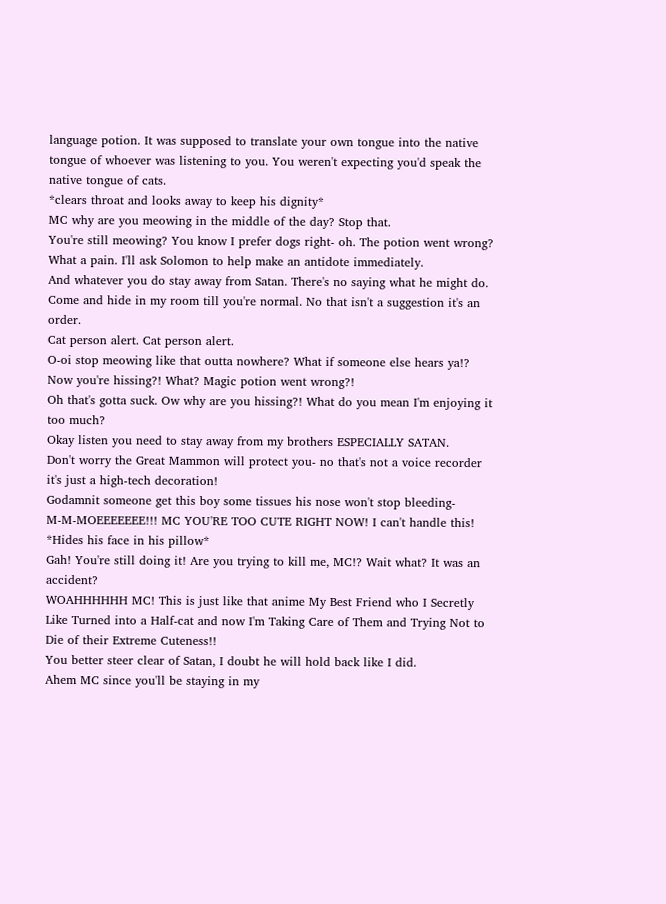language potion. It was supposed to translate your own tongue into the native tongue of whoever was listening to you. You weren't expecting you'd speak the native tongue of cats.
*clears throat and looks away to keep his dignity*
MC why are you meowing in the middle of the day? Stop that.
You're still meowing? You know I prefer dogs right- oh. The potion went wrong?
What a pain. I'll ask Solomon to help make an antidote immediately.
And whatever you do stay away from Satan. There's no saying what he might do.
Come and hide in my room till you're normal. No that isn't a suggestion it's an order.
Cat person alert. Cat person alert.
O-oi stop meowing like that outta nowhere? What if someone else hears ya!?
Now you're hissing?! What? Magic potion went wrong?!
Oh that's gotta suck. Ow why are you hissing?! What do you mean I'm enjoying it too much?
Okay listen you need to stay away from my brothers ESPECIALLY SATAN.
Don't worry the Great Mammon will protect you- no that's not a voice recorder it's just a high-tech decoration!
Godamnit someone get this boy some tissues his nose won't stop bleeding-
M-M-MOEEEEEEE!!! MC YOU'RE TOO CUTE RIGHT NOW! I can't handle this! *Hides his face in his pillow*
Gah! You're still doing it! Are you trying to kill me, MC!? Wait what? It was an accident?
WOAHHHHHH MC! This is just like that anime My Best Friend who I Secretly Like Turned into a Half-cat and now I'm Taking Care of Them and Trying Not to Die of their Extreme Cuteness!!
You better steer clear of Satan, I doubt he will hold back like I did.
Ahem MC since you'll be staying in my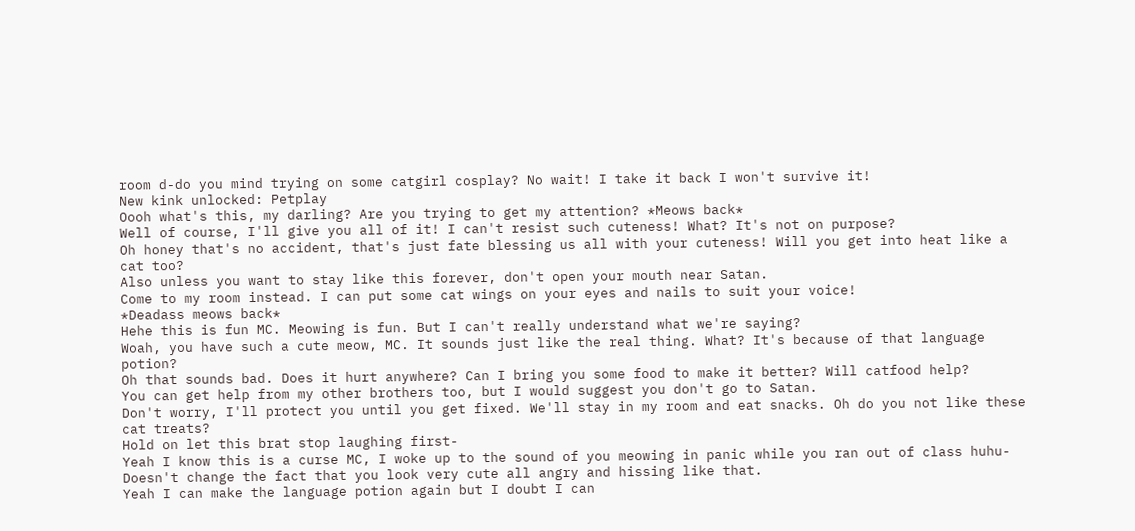room d-do you mind trying on some catgirl cosplay? No wait! I take it back I won't survive it!
New kink unlocked: Petplay
Oooh what's this, my darling? Are you trying to get my attention? *Meows back*
Well of course, I'll give you all of it! I can't resist such cuteness! What? It's not on purpose?
Oh honey that's no accident, that's just fate blessing us all with your cuteness! Will you get into heat like a cat too?
Also unless you want to stay like this forever, don't open your mouth near Satan.
Come to my room instead. I can put some cat wings on your eyes and nails to suit your voice!
*Deadass meows back*
Hehe this is fun MC. Meowing is fun. But I can't really understand what we're saying?
Woah, you have such a cute meow, MC. It sounds just like the real thing. What? It's because of that language potion?
Oh that sounds bad. Does it hurt anywhere? Can I bring you some food to make it better? Will catfood help?
You can get help from my other brothers too, but I would suggest you don't go to Satan.
Don't worry, I'll protect you until you get fixed. We'll stay in my room and eat snacks. Oh do you not like these cat treats?
Hold on let this brat stop laughing first-
Yeah I know this is a curse MC, I woke up to the sound of you meowing in panic while you ran out of class huhu-
Doesn't change the fact that you look very cute all angry and hissing like that.
Yeah I can make the language potion again but I doubt I can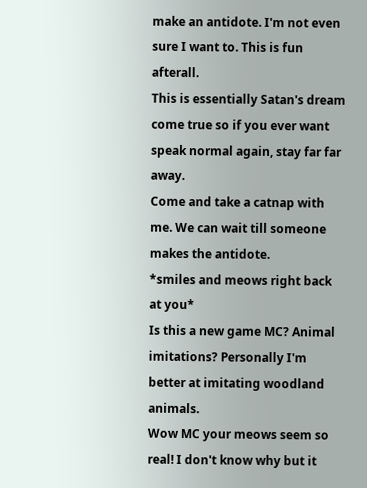make an antidote. I'm not even sure I want to. This is fun afterall.
This is essentially Satan's dream come true so if you ever want speak normal again, stay far far away.
Come and take a catnap with me. We can wait till someone makes the antidote.
*smiles and meows right back at you*
Is this a new game MC? Animal imitations? Personally I'm better at imitating woodland animals.
Wow MC your meows seem so real! I don't know why but it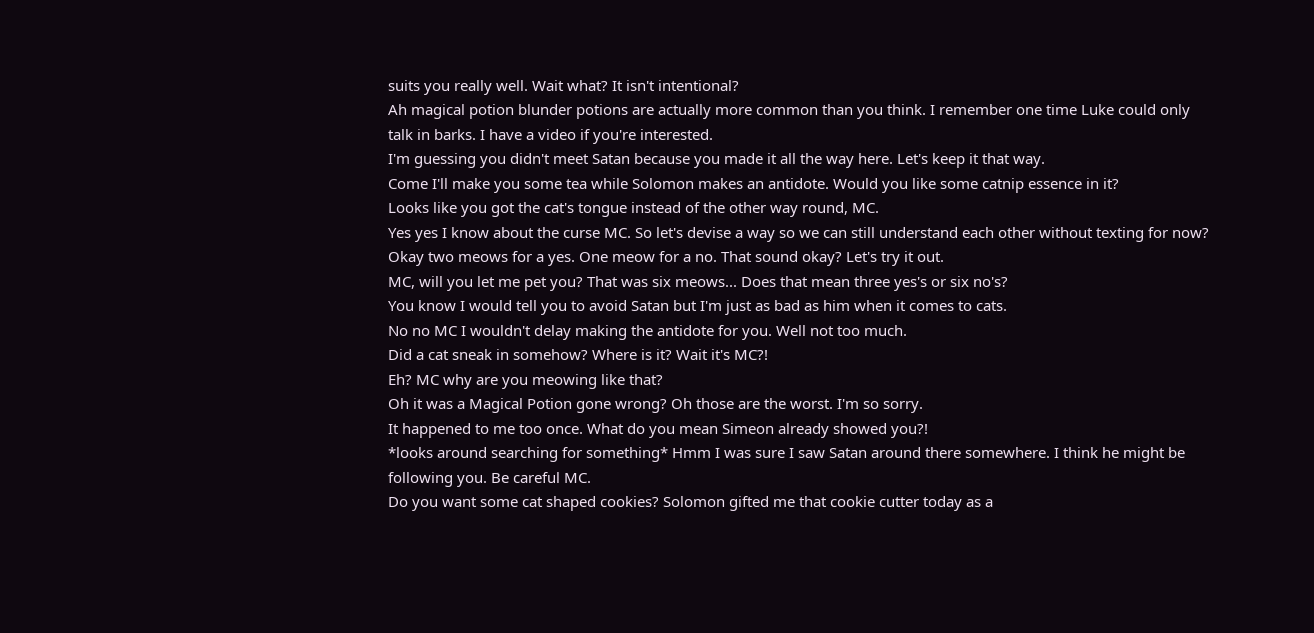suits you really well. Wait what? It isn't intentional?
Ah magical potion blunder potions are actually more common than you think. I remember one time Luke could only talk in barks. I have a video if you're interested.
I'm guessing you didn't meet Satan because you made it all the way here. Let's keep it that way.
Come I'll make you some tea while Solomon makes an antidote. Would you like some catnip essence in it?
Looks like you got the cat's tongue instead of the other way round, MC.
Yes yes I know about the curse MC. So let's devise a way so we can still understand each other without texting for now?
Okay two meows for a yes. One meow for a no. That sound okay? Let's try it out.
MC, will you let me pet you? That was six meows... Does that mean three yes's or six no's?
You know I would tell you to avoid Satan but I'm just as bad as him when it comes to cats.
No no MC I wouldn't delay making the antidote for you. Well not too much.
Did a cat sneak in somehow? Where is it? Wait it's MC?!
Eh? MC why are you meowing like that?
Oh it was a Magical Potion gone wrong? Oh those are the worst. I'm so sorry.
It happened to me too once. What do you mean Simeon already showed you?!
*looks around searching for something* Hmm I was sure I saw Satan around there somewhere. I think he might be following you. Be careful MC.
Do you want some cat shaped cookies? Solomon gifted me that cookie cutter today as a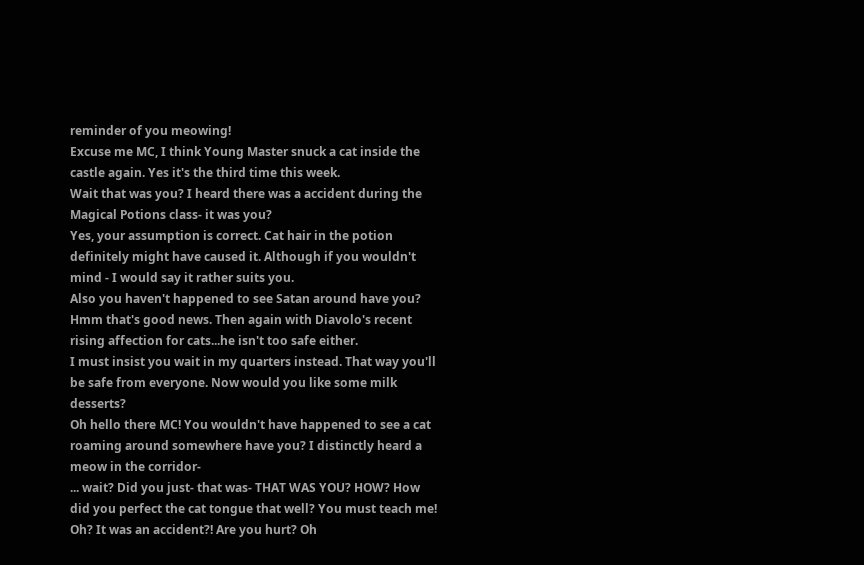reminder of you meowing!
Excuse me MC, I think Young Master snuck a cat inside the castle again. Yes it's the third time this week.
Wait that was you? I heard there was a accident during the Magical Potions class- it was you?
Yes, your assumption is correct. Cat hair in the potion definitely might have caused it. Although if you wouldn't mind - I would say it rather suits you.
Also you haven't happened to see Satan around have you? Hmm that's good news. Then again with Diavolo's recent rising affection for cats...he isn't too safe either.
I must insist you wait in my quarters instead. That way you'll be safe from everyone. Now would you like some milk desserts?
Oh hello there MC! You wouldn't have happened to see a cat roaming around somewhere have you? I distinctly heard a meow in the corridor-
... wait? Did you just- that was- THAT WAS YOU? HOW? How did you perfect the cat tongue that well? You must teach me!
Oh? It was an accident?! Are you hurt? Oh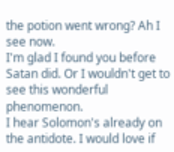the potion went wrong? Ah I see now.
I'm glad I found you before Satan did. Or I wouldn't get to see this wonderful phenomenon.
I hear Solomon's already on the antidote. I would love if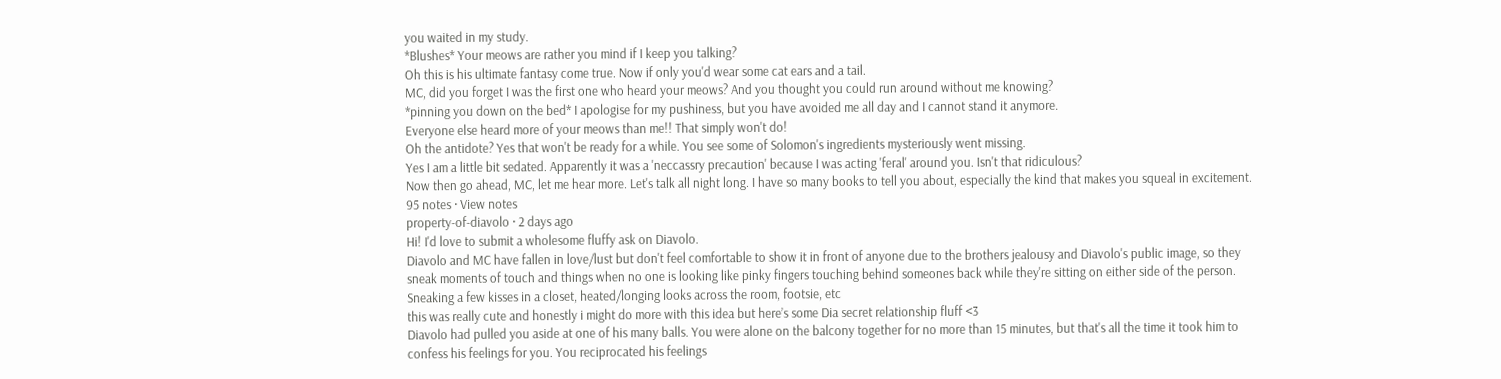you waited in my study.
*Blushes* Your meows are rather you mind if I keep you talking?
Oh this is his ultimate fantasy come true. Now if only you'd wear some cat ears and a tail.
MC, did you forget I was the first one who heard your meows? And you thought you could run around without me knowing?
*pinning you down on the bed* I apologise for my pushiness, but you have avoided me all day and I cannot stand it anymore.
Everyone else heard more of your meows than me!! That simply won't do!
Oh the antidote? Yes that won't be ready for a while. You see some of Solomon's ingredients mysteriously went missing.
Yes I am a little bit sedated. Apparently it was a 'neccassry precaution' because I was acting 'feral' around you. Isn't that ridiculous?
Now then go ahead, MC, let me hear more. Let's talk all night long. I have so many books to tell you about, especially the kind that makes you squeal in excitement.
95 notes · View notes
property-of-diavolo · 2 days ago
Hi! I'd love to submit a wholesome fluffy ask on Diavolo.
Diavolo and MC have fallen in love/lust but don't feel comfortable to show it in front of anyone due to the brothers jealousy and Diavolo's public image, so they sneak moments of touch and things when no one is looking like pinky fingers touching behind someones back while they're sitting on either side of the person. Sneaking a few kisses in a closet, heated/longing looks across the room, footsie, etc
this was really cute and honestly i might do more with this idea but here’s some Dia secret relationship fluff <3
Diavolo had pulled you aside at one of his many balls. You were alone on the balcony together for no more than 15 minutes, but that's all the time it took him to confess his feelings for you. You reciprocated his feelings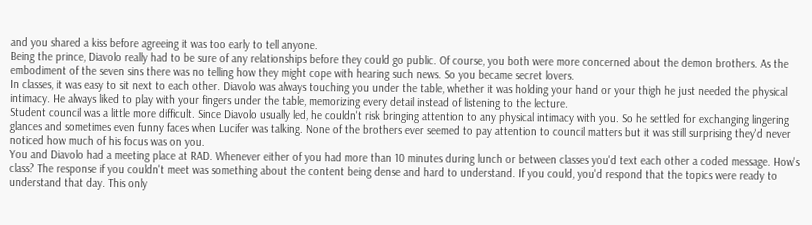and you shared a kiss before agreeing it was too early to tell anyone.
Being the prince, Diavolo really had to be sure of any relationships before they could go public. Of course, you both were more concerned about the demon brothers. As the embodiment of the seven sins there was no telling how they might cope with hearing such news. So you became secret lovers.
In classes, it was easy to sit next to each other. Diavolo was always touching you under the table, whether it was holding your hand or your thigh he just needed the physical intimacy. He always liked to play with your fingers under the table, memorizing every detail instead of listening to the lecture.
Student council was a little more difficult. Since Diavolo usually led, he couldn't risk bringing attention to any physical intimacy with you. So he settled for exchanging lingering glances and sometimes even funny faces when Lucifer was talking. None of the brothers ever seemed to pay attention to council matters but it was still surprising they'd never noticed how much of his focus was on you.
You and Diavolo had a meeting place at RAD. Whenever either of you had more than 10 minutes during lunch or between classes you'd text each other a coded message. How's class? The response if you couldn't meet was something about the content being dense and hard to understand. If you could, you'd respond that the topics were ready to understand that day. This only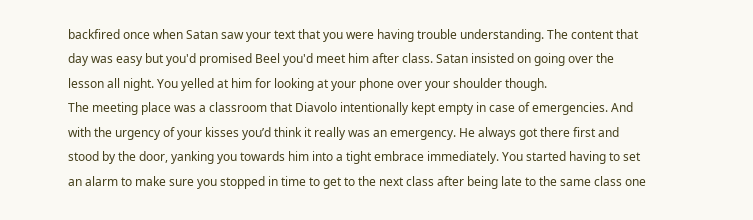backfired once when Satan saw your text that you were having trouble understanding. The content that day was easy but you'd promised Beel you'd meet him after class. Satan insisted on going over the lesson all night. You yelled at him for looking at your phone over your shoulder though.
The meeting place was a classroom that Diavolo intentionally kept empty in case of emergencies. And with the urgency of your kisses you’d think it really was an emergency. He always got there first and stood by the door, yanking you towards him into a tight embrace immediately. You started having to set an alarm to make sure you stopped in time to get to the next class after being late to the same class one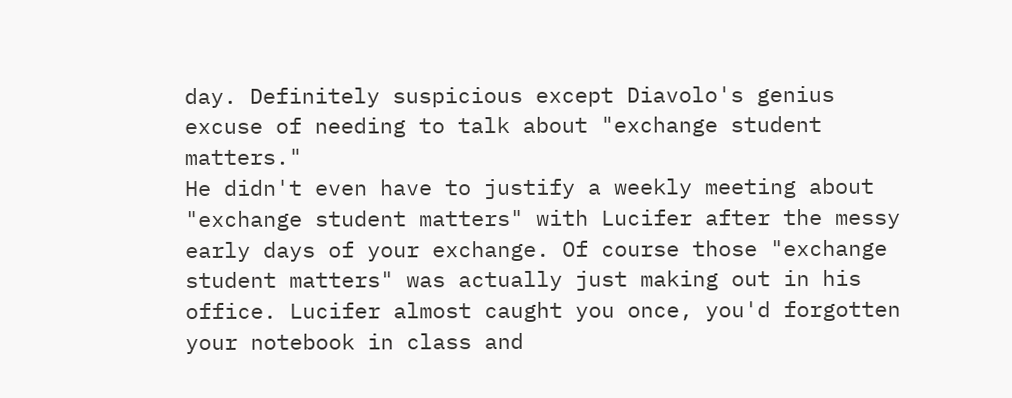day. Definitely suspicious except Diavolo's genius excuse of needing to talk about "exchange student matters."
He didn't even have to justify a weekly meeting about "exchange student matters" with Lucifer after the messy early days of your exchange. Of course those "exchange student matters" was actually just making out in his office. Lucifer almost caught you once, you'd forgotten your notebook in class and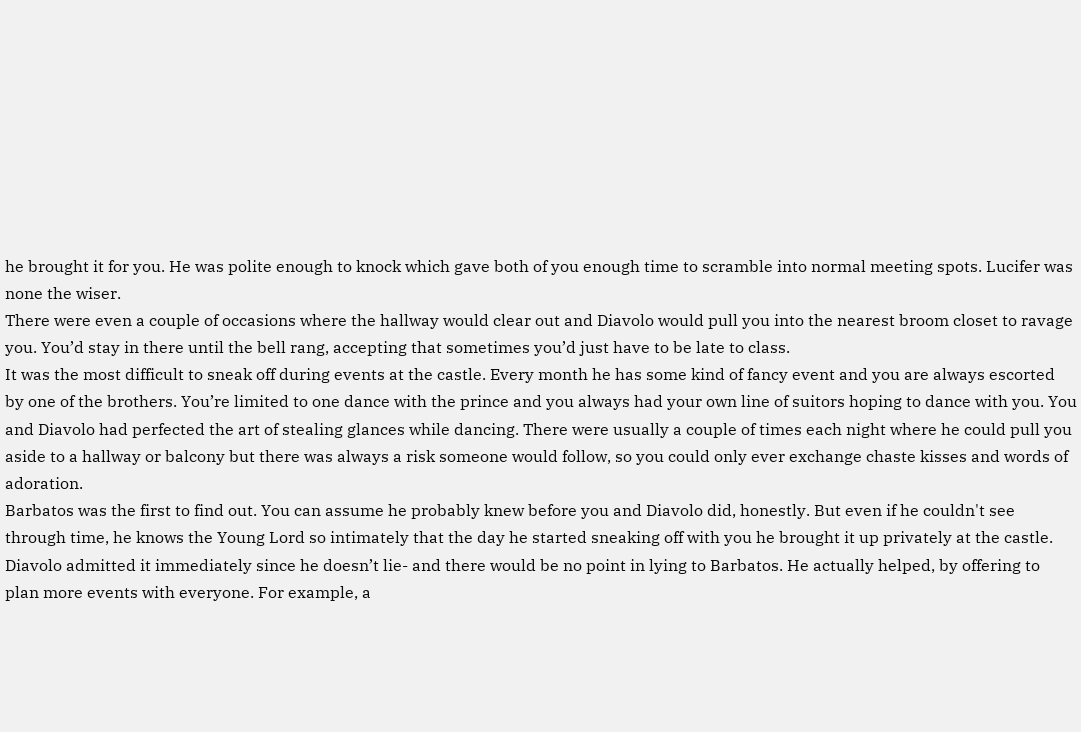he brought it for you. He was polite enough to knock which gave both of you enough time to scramble into normal meeting spots. Lucifer was none the wiser.
There were even a couple of occasions where the hallway would clear out and Diavolo would pull you into the nearest broom closet to ravage you. You’d stay in there until the bell rang, accepting that sometimes you’d just have to be late to class.
It was the most difficult to sneak off during events at the castle. Every month he has some kind of fancy event and you are always escorted by one of the brothers. You’re limited to one dance with the prince and you always had your own line of suitors hoping to dance with you. You and Diavolo had perfected the art of stealing glances while dancing. There were usually a couple of times each night where he could pull you aside to a hallway or balcony but there was always a risk someone would follow, so you could only ever exchange chaste kisses and words of adoration.
Barbatos was the first to find out. You can assume he probably knew before you and Diavolo did, honestly. But even if he couldn't see through time, he knows the Young Lord so intimately that the day he started sneaking off with you he brought it up privately at the castle. Diavolo admitted it immediately since he doesn’t lie- and there would be no point in lying to Barbatos. He actually helped, by offering to plan more events with everyone. For example, a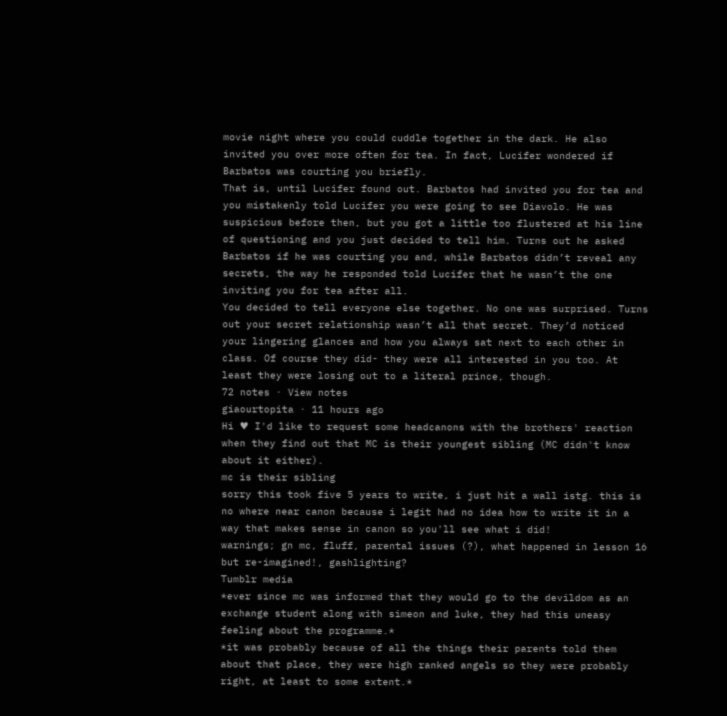movie night where you could cuddle together in the dark. He also invited you over more often for tea. In fact, Lucifer wondered if Barbatos was courting you briefly.
That is, until Lucifer found out. Barbatos had invited you for tea and you mistakenly told Lucifer you were going to see Diavolo. He was suspicious before then, but you got a little too flustered at his line of questioning and you just decided to tell him. Turns out he asked Barbatos if he was courting you and, while Barbatos didn’t reveal any secrets, the way he responded told Lucifer that he wasn’t the one inviting you for tea after all.
You decided to tell everyone else together. No one was surprised. Turns out your secret relationship wasn’t all that secret. They’d noticed your lingering glances and how you always sat next to each other in class. Of course they did- they were all interested in you too. At least they were losing out to a literal prince, though.
72 notes · View notes
giaourtopita · 11 hours ago
Hi ♥ I'd like to request some headcanons with the brothers' reaction when they find out that MC is their youngest sibling (MC didn't know about it either).
mc is their sibling
sorry this took five 5 years to write, i just hit a wall istg. this is no where near canon because i legit had no idea how to write it in a way that makes sense in canon so you'll see what i did!
warnings; gn mc, fluff, parental issues (?), what happened in lesson 16 but re-imagined!, gashlighting?
Tumblr media
*ever since mc was informed that they would go to the devildom as an exchange student along with simeon and luke, they had this uneasy feeling about the programme.*
*it was probably because of all the things their parents told them about that place, they were high ranked angels so they were probably right, at least to some extent.*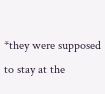*they were supposed to stay at the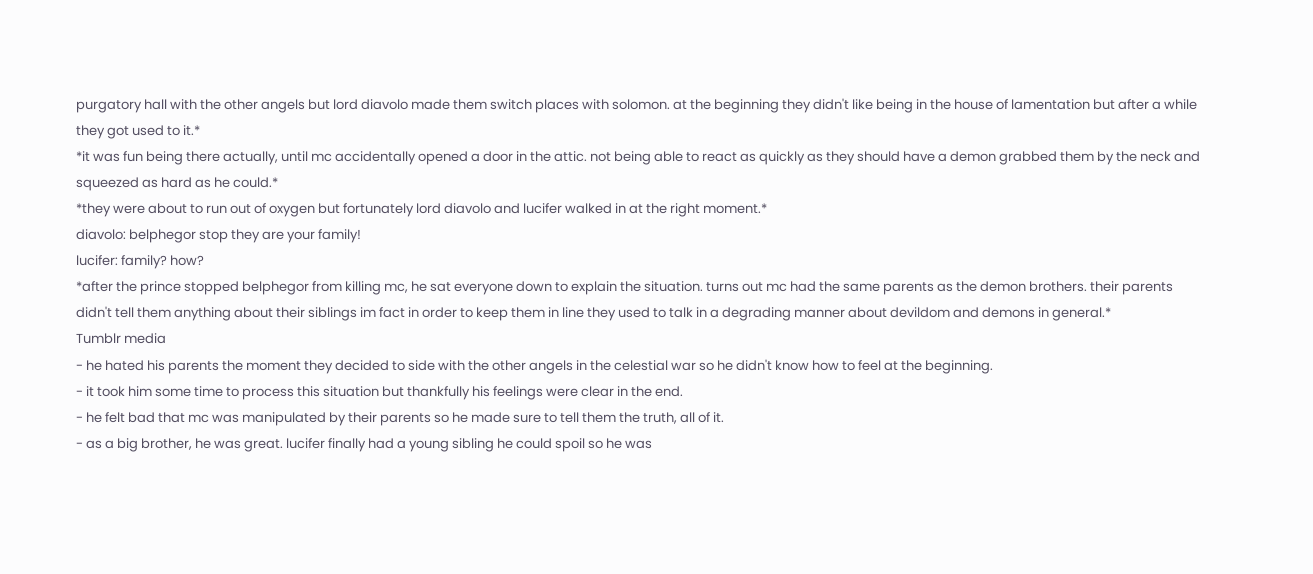purgatory hall with the other angels but lord diavolo made them switch places with solomon. at the beginning they didn't like being in the house of lamentation but after a while they got used to it.*
*it was fun being there actually, until mc accidentally opened a door in the attic. not being able to react as quickly as they should have a demon grabbed them by the neck and squeezed as hard as he could.*
*they were about to run out of oxygen but fortunately lord diavolo and lucifer walked in at the right moment.*
diavolo: belphegor stop they are your family!
lucifer: family? how?
*after the prince stopped belphegor from killing mc, he sat everyone down to explain the situation. turns out mc had the same parents as the demon brothers. their parents didn't tell them anything about their siblings im fact in order to keep them in line they used to talk in a degrading manner about devildom and demons in general.*
Tumblr media
- he hated his parents the moment they decided to side with the other angels in the celestial war so he didn't know how to feel at the beginning.
- it took him some time to process this situation but thankfully his feelings were clear in the end.
- he felt bad that mc was manipulated by their parents so he made sure to tell them the truth, all of it.
- as a big brother, he was great. lucifer finally had a young sibling he could spoil so he was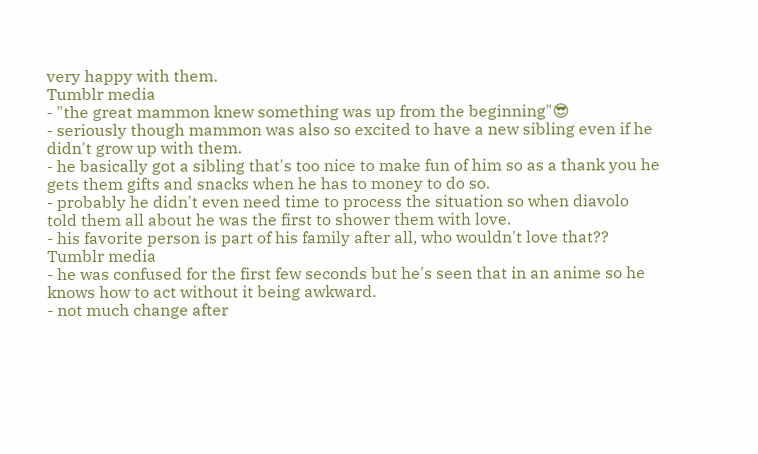very happy with them.
Tumblr media
- "the great mammon knew something was up from the beginning"😎
- seriously though mammon was also so excited to have a new sibling even if he didn't grow up with them.
- he basically got a sibling that's too nice to make fun of him so as a thank you he gets them gifts and snacks when he has to money to do so.
- probably he didn't even need time to process the situation so when diavolo told them all about he was the first to shower them with love.
- his favorite person is part of his family after all, who wouldn't love that??
Tumblr media
- he was confused for the first few seconds but he's seen that in an anime so he knows how to act without it being awkward.
- not much change after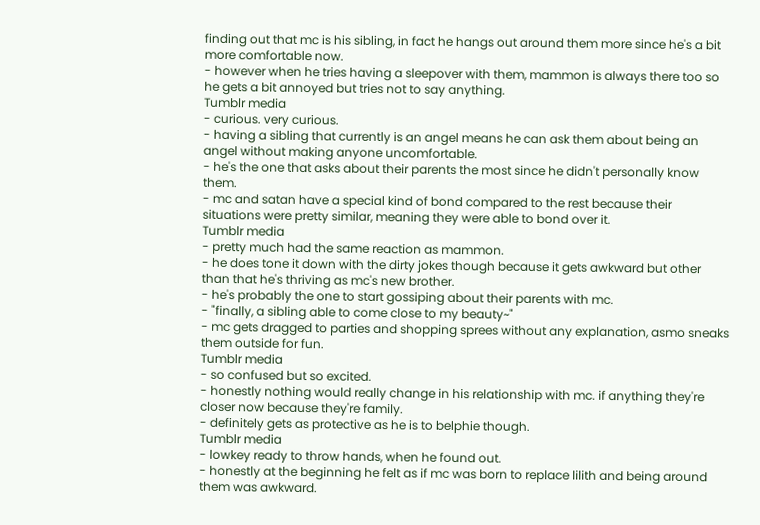finding out that mc is his sibling, in fact he hangs out around them more since he's a bit more comfortable now.
- however when he tries having a sleepover with them, mammon is always there too so he gets a bit annoyed but tries not to say anything.
Tumblr media
- curious. very curious.
- having a sibling that currently is an angel means he can ask them about being an angel without making anyone uncomfortable.
- he's the one that asks about their parents the most since he didn't personally know them.
- mc and satan have a special kind of bond compared to the rest because their situations were pretty similar, meaning they were able to bond over it.
Tumblr media
- pretty much had the same reaction as mammon.
- he does tone it down with the dirty jokes though because it gets awkward but other than that he's thriving as mc's new brother.
- he's probably the one to start gossiping about their parents with mc.
- "finally, a sibling able to come close to my beauty~"
- mc gets dragged to parties and shopping sprees without any explanation, asmo sneaks them outside for fun.
Tumblr media
- so confused but so excited.
- honestly nothing would really change in his relationship with mc. if anything they're closer now because they're family.
- definitely gets as protective as he is to belphie though.
Tumblr media
- lowkey ready to throw hands, when he found out.
- honestly at the beginning he felt as if mc was born to replace lilith and being around them was awkward.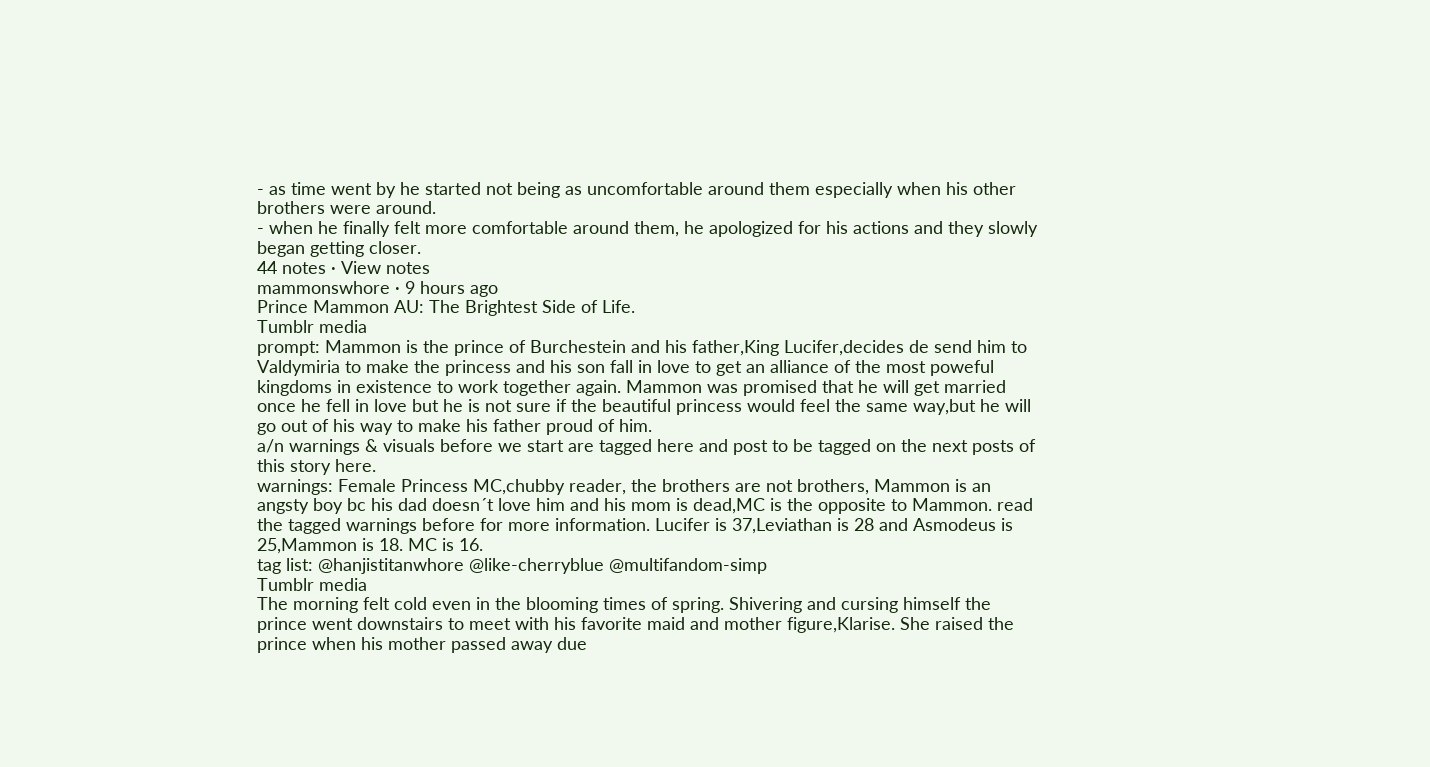- as time went by he started not being as uncomfortable around them especially when his other brothers were around.
- when he finally felt more comfortable around them, he apologized for his actions and they slowly began getting closer.
44 notes · View notes
mammonswhore · 9 hours ago
Prince Mammon AU: The Brightest Side of Life.
Tumblr media
prompt: Mammon is the prince of Burchestein and his father,King Lucifer,decides de send him to Valdymiria to make the princess and his son fall in love to get an alliance of the most poweful kingdoms in existence to work together again. Mammon was promised that he will get married once he fell in love but he is not sure if the beautiful princess would feel the same way,but he will go out of his way to make his father proud of him.
a/n warnings & visuals before we start are tagged here and post to be tagged on the next posts of this story here.
warnings: Female Princess MC,chubby reader, the brothers are not brothers, Mammon is an angsty boy bc his dad doesn´t love him and his mom is dead,MC is the opposite to Mammon. read the tagged warnings before for more information. Lucifer is 37,Leviathan is 28 and Asmodeus is 25,Mammon is 18. MC is 16.
tag list: @hanjistitanwhore @like-cherryblue @multifandom-simp
Tumblr media
The morning felt cold even in the blooming times of spring. Shivering and cursing himself the prince went downstairs to meet with his favorite maid and mother figure,Klarise. She raised the prince when his mother passed away due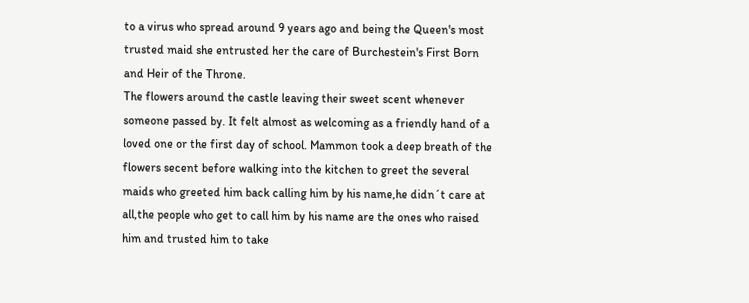to a virus who spread around 9 years ago and being the Queen's most trusted maid she entrusted her the care of Burchestein's First Born and Heir of the Throne.
The flowers around the castle leaving their sweet scent whenever someone passed by. It felt almost as welcoming as a friendly hand of a loved one or the first day of school. Mammon took a deep breath of the flowers secent before walking into the kitchen to greet the several maids who greeted him back calling him by his name,he didn´t care at all,the people who get to call him by his name are the ones who raised him and trusted him to take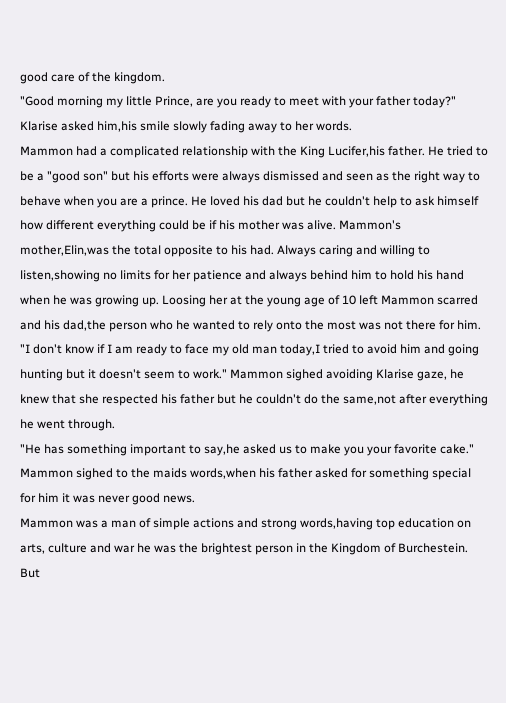good care of the kingdom.
"Good morning my little Prince, are you ready to meet with your father today?" Klarise asked him,his smile slowly fading away to her words.
Mammon had a complicated relationship with the King Lucifer,his father. He tried to be a "good son" but his efforts were always dismissed and seen as the right way to behave when you are a prince. He loved his dad but he couldn't help to ask himself how different everything could be if his mother was alive. Mammon's mother,Elin,was the total opposite to his had. Always caring and willing to listen,showing no limits for her patience and always behind him to hold his hand when he was growing up. Loosing her at the young age of 10 left Mammon scarred and his dad,the person who he wanted to rely onto the most was not there for him.
"I don't know if I am ready to face my old man today,I tried to avoid him and going hunting but it doesn't seem to work." Mammon sighed avoiding Klarise gaze, he knew that she respected his father but he couldn't do the same,not after everything he went through.
"He has something important to say,he asked us to make you your favorite cake." Mammon sighed to the maids words,when his father asked for something special for him it was never good news.
Mammon was a man of simple actions and strong words,having top education on arts, culture and war he was the brightest person in the Kingdom of Burchestein. But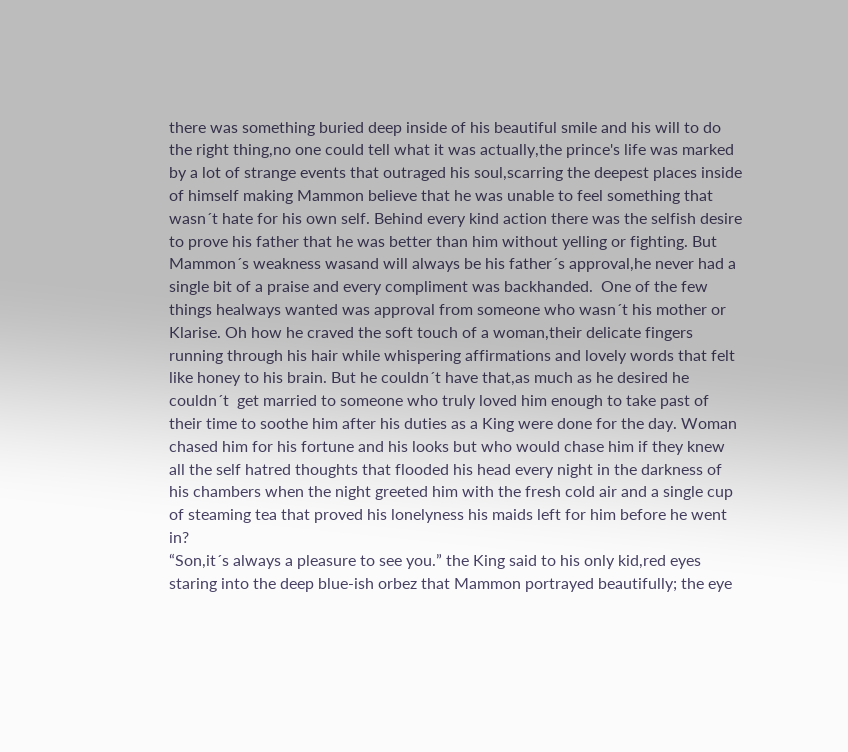there was something buried deep inside of his beautiful smile and his will to do the right thing,no one could tell what it was actually,the prince's life was marked by a lot of strange events that outraged his soul,scarring the deepest places inside of himself making Mammon believe that he was unable to feel something that wasn´t hate for his own self. Behind every kind action there was the selfish desire to prove his father that he was better than him without yelling or fighting. But Mammon´s weakness wasand will always be his father´s approval,he never had a single bit of a praise and every compliment was backhanded.  One of the few things healways wanted was approval from someone who wasn´t his mother or Klarise. Oh how he craved the soft touch of a woman,their delicate fingers running through his hair while whispering affirmations and lovely words that felt like honey to his brain. But he couldn´t have that,as much as he desired he couldn´t  get married to someone who truly loved him enough to take past of their time to soothe him after his duties as a King were done for the day. Woman chased him for his fortune and his looks but who would chase him if they knew all the self hatred thoughts that flooded his head every night in the darkness of his chambers when the night greeted him with the fresh cold air and a single cup of steaming tea that proved his lonelyness his maids left for him before he went in?
“Son,it´s always a pleasure to see you.” the King said to his only kid,red eyes staring into the deep blue-ish orbez that Mammon portrayed beautifully; the eye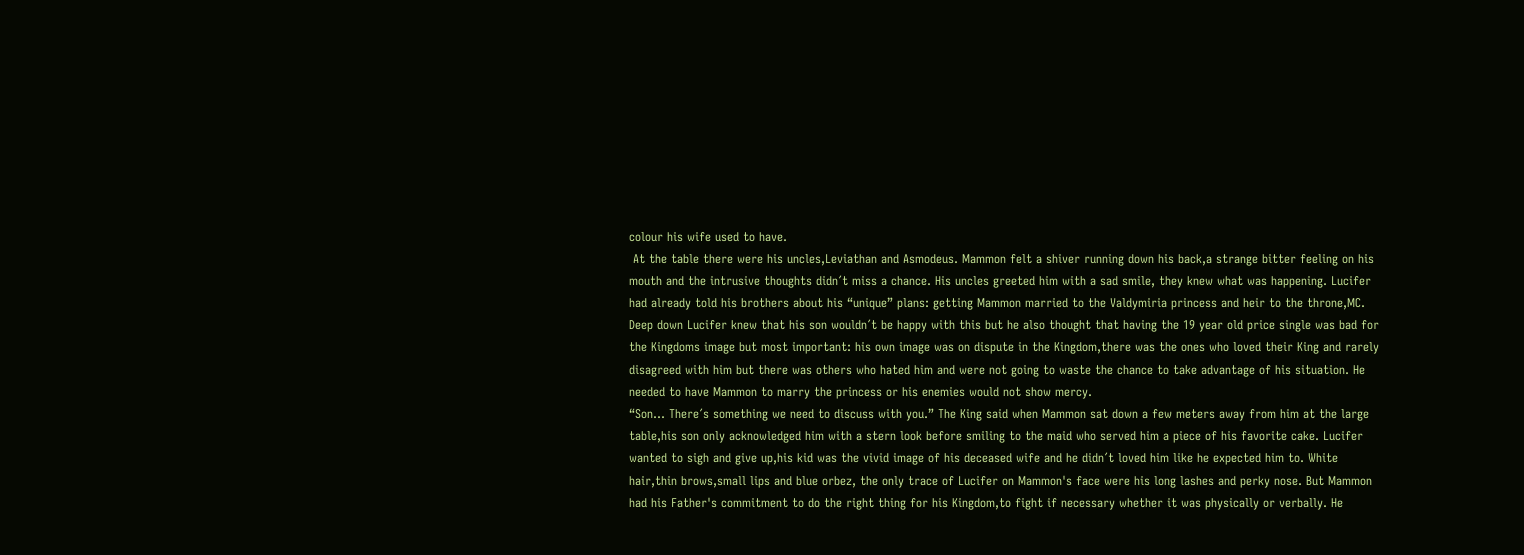colour his wife used to have.
 At the table there were his uncles,Leviathan and Asmodeus. Mammon felt a shiver running down his back,a strange bitter feeling on his mouth and the intrusive thoughts didn´t miss a chance. His uncles greeted him with a sad smile, they knew what was happening. Lucifer had already told his brothers about his “unique” plans: getting Mammon married to the Valdymiria princess and heir to the throne,MC. Deep down Lucifer knew that his son wouldn´t be happy with this but he also thought that having the 19 year old price single was bad for the Kingdoms image but most important: his own image was on dispute in the Kingdom,there was the ones who loved their King and rarely disagreed with him but there was others who hated him and were not going to waste the chance to take advantage of his situation. He needed to have Mammon to marry the princess or his enemies would not show mercy.
“Son... There´s something we need to discuss with you.” The King said when Mammon sat down a few meters away from him at the large table,his son only acknowledged him with a stern look before smiling to the maid who served him a piece of his favorite cake. Lucifer wanted to sigh and give up,his kid was the vivid image of his deceased wife and he didn´t loved him like he expected him to. White hair,thin brows,small lips and blue orbez, the only trace of Lucifer on Mammon's face were his long lashes and perky nose. But Mammon had his Father's commitment to do the right thing for his Kingdom,to fight if necessary whether it was physically or verbally. He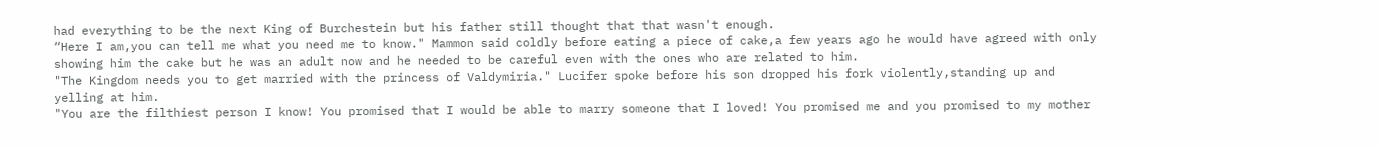had everything to be the next King of Burchestein but his father still thought that that wasn't enough.
“Here I am,you can tell me what you need me to know." Mammon said coldly before eating a piece of cake,a few years ago he would have agreed with only showing him the cake but he was an adult now and he needed to be careful even with the ones who are related to him.
"The Kingdom needs you to get married with the princess of Valdymiria." Lucifer spoke before his son dropped his fork violently,standing up and yelling at him.
"You are the filthiest person I know! You promised that I would be able to marry someone that I loved! You promised me and you promised to my mother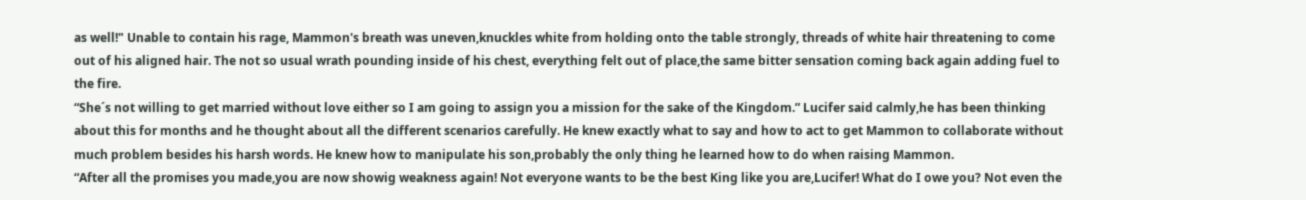as well!" Unable to contain his rage, Mammon's breath was uneven,knuckles white from holding onto the table strongly, threads of white hair threatening to come out of his aligned hair. The not so usual wrath pounding inside of his chest, everything felt out of place,the same bitter sensation coming back again adding fuel to the fire.
“She´s not willing to get married without love either so I am going to assign you a mission for the sake of the Kingdom.” Lucifer said calmly,he has been thinking about this for months and he thought about all the different scenarios carefully. He knew exactly what to say and how to act to get Mammon to collaborate without much problem besides his harsh words. He knew how to manipulate his son,probably the only thing he learned how to do when raising Mammon.
“After all the promises you made,you are now showig weakness again! Not everyone wants to be the best King like you are,Lucifer! What do I owe you? Not even the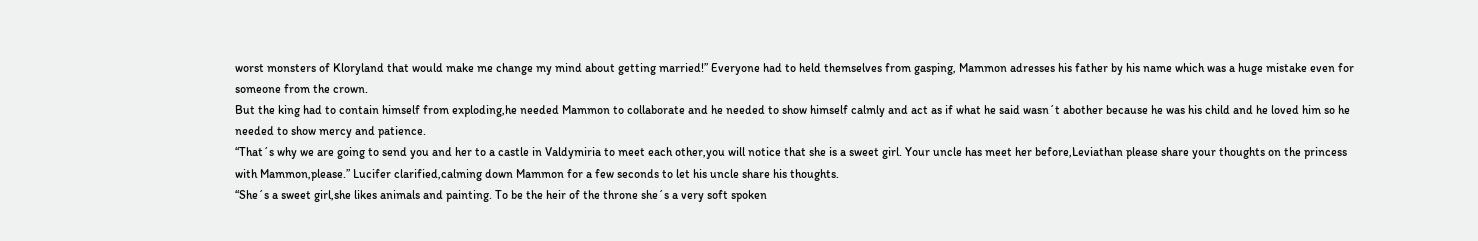worst monsters of Kloryland that would make me change my mind about getting married!” Everyone had to held themselves from gasping, Mammon adresses his father by his name which was a huge mistake even for someone from the crown.
But the king had to contain himself from exploding,he needed Mammon to collaborate and he needed to show himself calmly and act as if what he said wasn´t abother because he was his child and he loved him so he needed to show mercy and patience.
“That´s why we are going to send you and her to a castle in Valdymiria to meet each other,you will notice that she is a sweet girl. Your uncle has meet her before,Leviathan please share your thoughts on the princess with Mammon,please.” Lucifer clarified,calming down Mammon for a few seconds to let his uncle share his thoughts.
“She´s a sweet girl,she likes animals and painting. To be the heir of the throne she´s a very soft spoken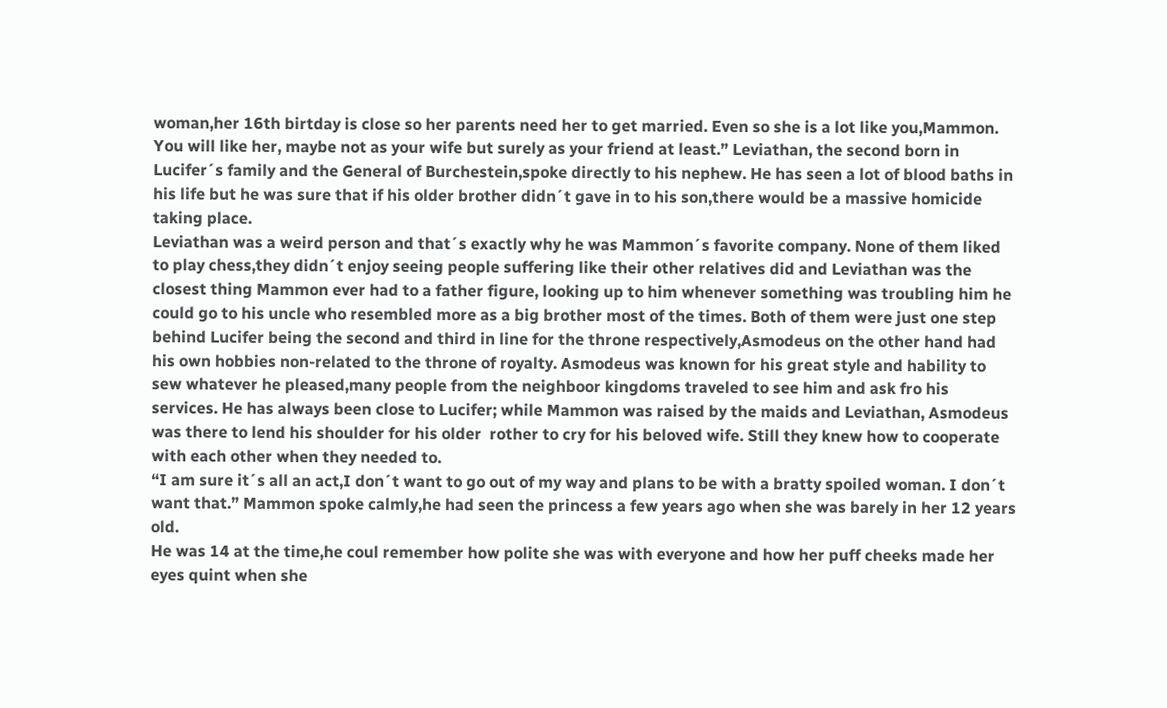woman,her 16th birtday is close so her parents need her to get married. Even so she is a lot like you,Mammon. You will like her, maybe not as your wife but surely as your friend at least.” Leviathan, the second born in Lucifer´s family and the General of Burchestein,spoke directly to his nephew. He has seen a lot of blood baths in his life but he was sure that if his older brother didn´t gave in to his son,there would be a massive homicide taking place.
Leviathan was a weird person and that´s exactly why he was Mammon´s favorite company. None of them liked to play chess,they didn´t enjoy seeing people suffering like their other relatives did and Leviathan was the closest thing Mammon ever had to a father figure, looking up to him whenever something was troubling him he could go to his uncle who resembled more as a big brother most of the times. Both of them were just one step behind Lucifer being the second and third in line for the throne respectively,Asmodeus on the other hand had his own hobbies non-related to the throne of royalty. Asmodeus was known for his great style and hability to sew whatever he pleased,many people from the neighboor kingdoms traveled to see him and ask fro his services. He has always been close to Lucifer; while Mammon was raised by the maids and Leviathan, Asmodeus was there to lend his shoulder for his older  rother to cry for his beloved wife. Still they knew how to cooperate with each other when they needed to.
“I am sure it´s all an act,I don´t want to go out of my way and plans to be with a bratty spoiled woman. I don´t want that.” Mammon spoke calmly,he had seen the princess a few years ago when she was barely in her 12 years old.
He was 14 at the time,he coul remember how polite she was with everyone and how her puff cheeks made her eyes quint when she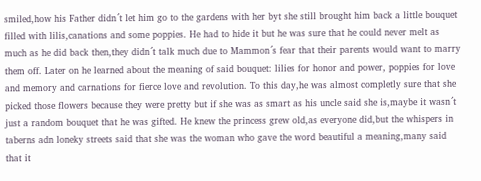smiled,how his Father didn´t let him go to the gardens with her byt she still brought him back a little bouquet filled with lilis,canations and some poppies. He had to hide it but he was sure that he could never melt as much as he did back then,they didn´t talk much due to Mammon´s fear that their parents would want to marry them off. Later on he learned about the meaning of said bouquet: lilies for honor and power, poppies for love and memory and carnations for fierce love and revolution. To this day,he was almost completly sure that she picked those flowers because they were pretty but if she was as smart as his uncle said she is,maybe it wasn´t just a random bouquet that he was gifted. He knew the princess grew old,as everyone did,but the whispers in taberns adn loneky streets said that she was the woman who gave the word beautiful a meaning,many said that it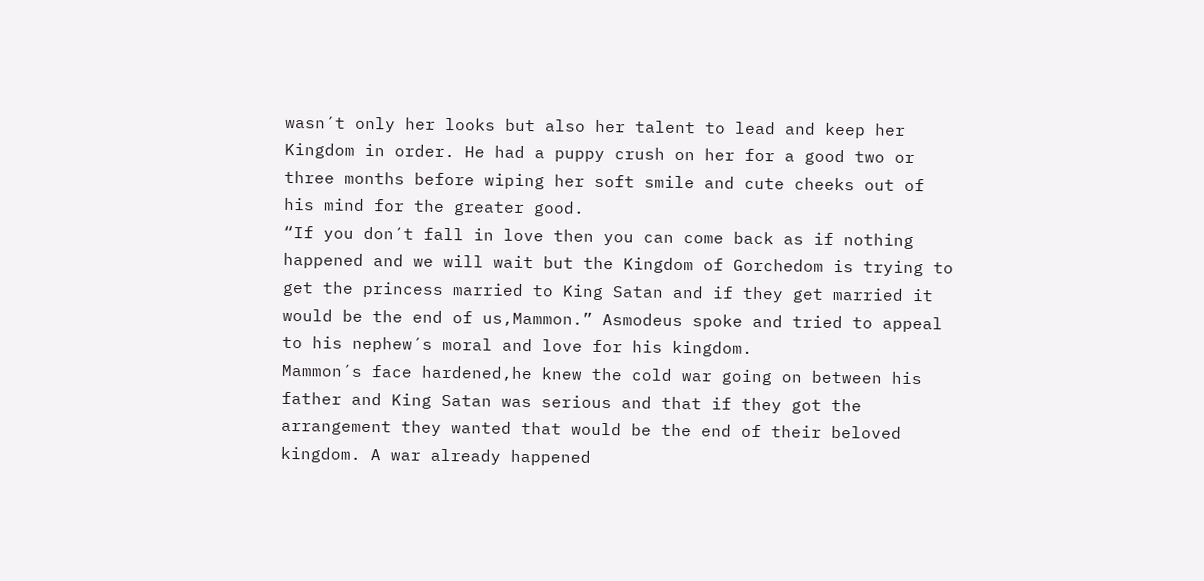wasn´t only her looks but also her talent to lead and keep her Kingdom in order. He had a puppy crush on her for a good two or three months before wiping her soft smile and cute cheeks out of his mind for the greater good.
“If you don´t fall in love then you can come back as if nothing happened and we will wait but the Kingdom of Gorchedom is trying to get the princess married to King Satan and if they get married it would be the end of us,Mammon.” Asmodeus spoke and tried to appeal to his nephew´s moral and love for his kingdom.
Mammon´s face hardened,he knew the cold war going on between his father and King Satan was serious and that if they got the arrangement they wanted that would be the end of their beloved kingdom. A war already happened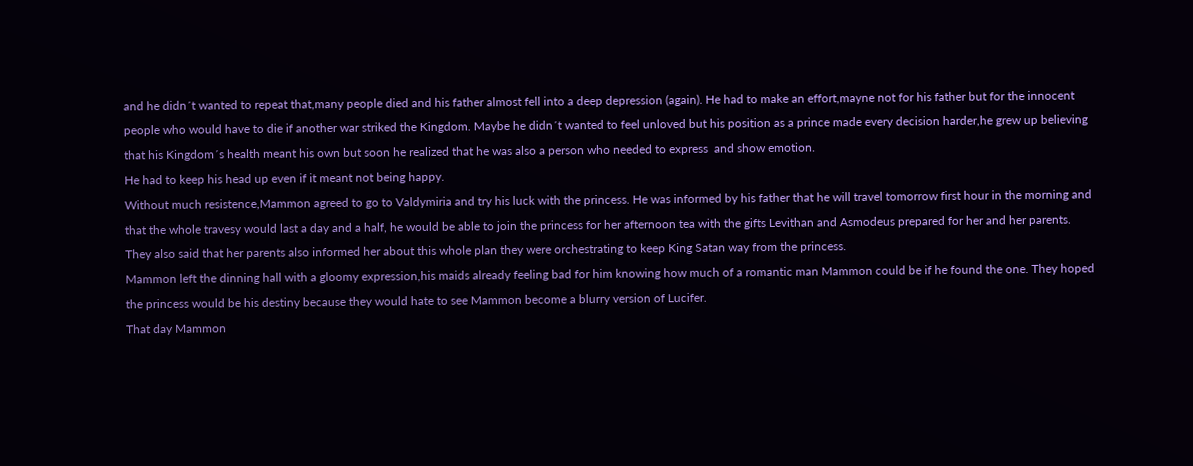and he didn´t wanted to repeat that,many people died and his father almost fell into a deep depression (again). He had to make an effort,mayne not for his father but for the innocent people who would have to die if another war striked the Kingdom. Maybe he didn´t wanted to feel unloved but his position as a prince made every decision harder,he grew up believing that his Kingdom´s health meant his own but soon he realized that he was also a person who needed to express  and show emotion.
He had to keep his head up even if it meant not being happy.
Without much resistence,Mammon agreed to go to Valdymiria and try his luck with the princess. He was informed by his father that he will travel tomorrow first hour in the morning and that the whole travesy would last a day and a half, he would be able to join the princess for her afternoon tea with the gifts Levithan and Asmodeus prepared for her and her parents. They also said that her parents also informed her about this whole plan they were orchestrating to keep King Satan way from the princess.
Mammon left the dinning hall with a gloomy expression,his maids already feeling bad for him knowing how much of a romantic man Mammon could be if he found the one. They hoped the princess would be his destiny because they would hate to see Mammon become a blurry version of Lucifer.
That day Mammon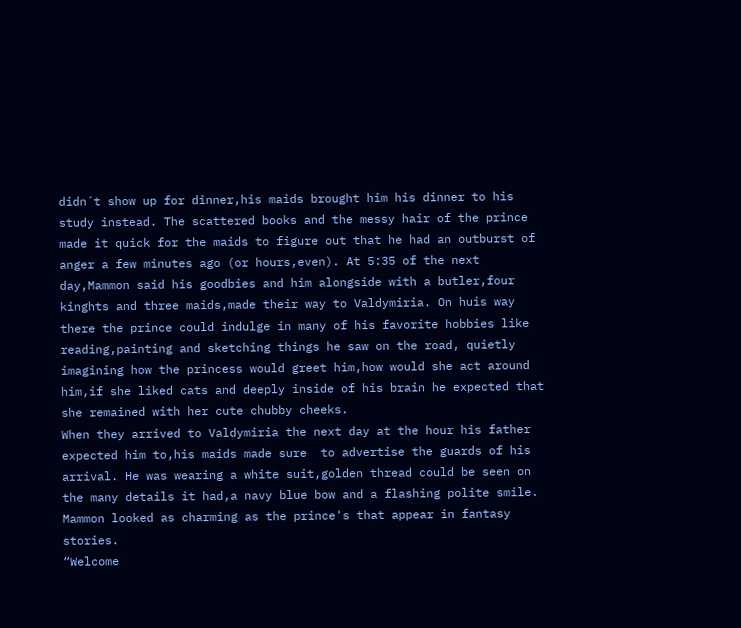didn´t show up for dinner,his maids brought him his dinner to his study instead. The scattered books and the messy hair of the prince made it quick for the maids to figure out that he had an outburst of anger a few minutes ago (or hours,even). At 5:35 of the next day,Mammon said his goodbies and him alongside with a butler,four kinghts and three maids,made their way to Valdymiria. On huis way there the prince could indulge in many of his favorite hobbies like reading,painting and sketching things he saw on the road, quietly imagining how the princess would greet him,how would she act around him,if she liked cats and deeply inside of his brain he expected that she remained with her cute chubby cheeks.
When they arrived to Valdymiria the next day at the hour his father expected him to,his maids made sure  to advertise the guards of his arrival. He was wearing a white suit,golden thread could be seen on the many details it had,a navy blue bow and a flashing polite smile. Mammon looked as charming as the prince's that appear in fantasy stories.
“Welcome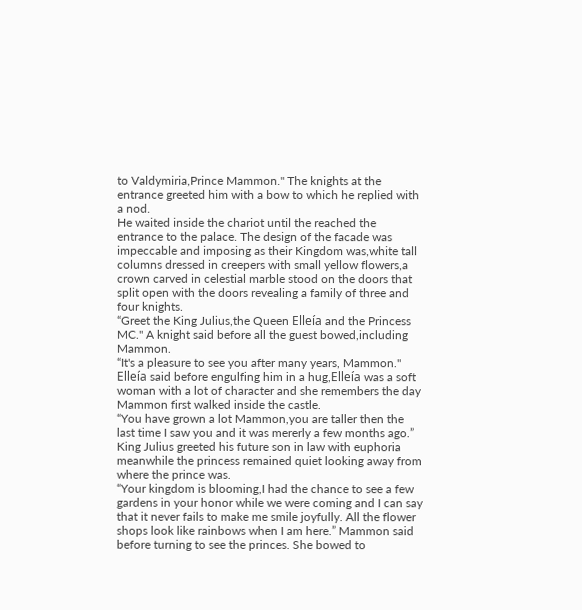to Valdymiria,Prince Mammon." The knights at the entrance greeted him with a bow to which he replied with a nod.
He waited inside the chariot until the reached the entrance to the palace. The design of the facade was impeccable and imposing as their Kingdom was,white tall columns dressed in creepers with small yellow flowers,a crown carved in celestial marble stood on the doors that split open with the doors revealing a family of three and four knights.
“Greet the King Julius,the Queen Elleía and the Princess MC." A knight said before all the guest bowed,including Mammon.
“It's a pleasure to see you after many years, Mammon." Elleía said before engulfing him in a hug,Elleía was a soft woman with a lot of character and she remembers the day Mammon first walked inside the castle.
“You have grown a lot Mammon,you are taller then the last time I saw you and it was mererly a few months ago.” King Julius greeted his future son in law with euphoria meanwhile the princess remained quiet looking away from where the prince was.
“Your kingdom is blooming,I had the chance to see a few gardens in your honor while we were coming and I can say that it never fails to make me smile joyfully. All the flower shops look like rainbows when I am here.” Mammon said before turning to see the princes. She bowed to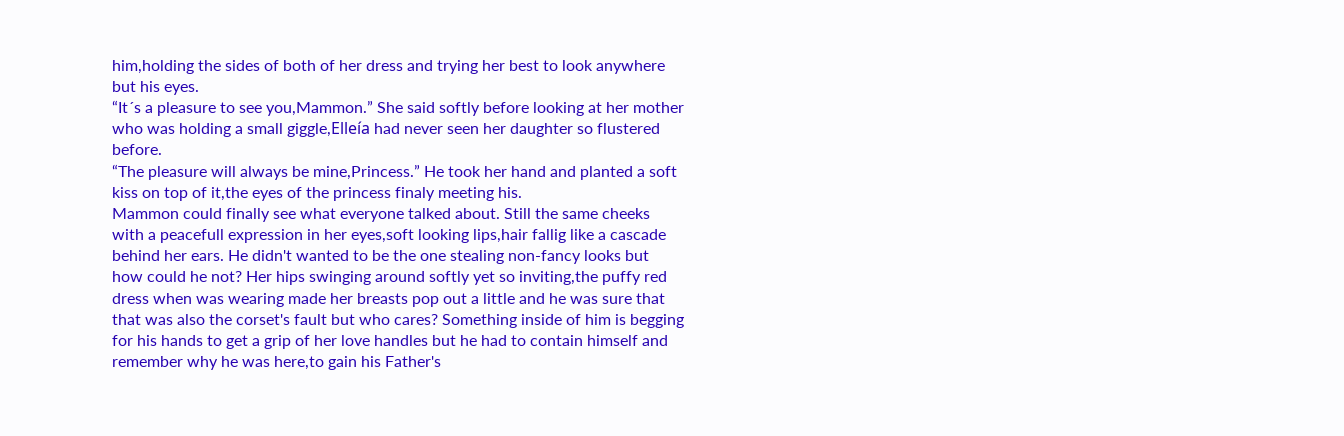him,holding the sides of both of her dress and trying her best to look anywhere but his eyes.
“It´s a pleasure to see you,Mammon.” She said softly before looking at her mother who was holding a small giggle,Elleía had never seen her daughter so flustered before.
“The pleasure will always be mine,Princess.” He took her hand and planted a soft kiss on top of it,the eyes of the princess finaly meeting his.
Mammon could finally see what everyone talked about. Still the same cheeks with a peacefull expression in her eyes,soft looking lips,hair fallig like a cascade behind her ears. He didn't wanted to be the one stealing non-fancy looks but  how could he not? Her hips swinging around softly yet so inviting,the puffy red dress when was wearing made her breasts pop out a little and he was sure that that was also the corset's fault but who cares? Something inside of him is begging for his hands to get a grip of her love handles but he had to contain himself and remember why he was here,to gain his Father's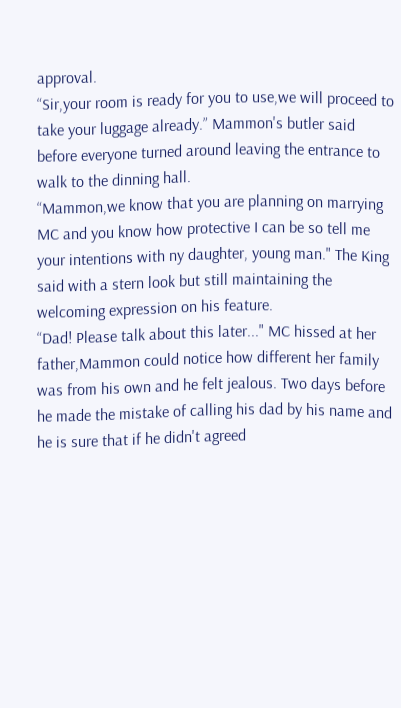approval.
“Sir,your room is ready for you to use,we will proceed to take your luggage already.” Mammon's butler said before everyone turned around leaving the entrance to walk to the dinning hall.
“Mammon,we know that you are planning on marrying MC and you know how protective I can be so tell me your intentions with ny daughter, young man." The King said with a stern look but still maintaining the welcoming expression on his feature.
“Dad! Please talk about this later..." MC hissed at her father,Mammon could notice how different her family was from his own and he felt jealous. Two days before he made the mistake of calling his dad by his name and he is sure that if he didn't agreed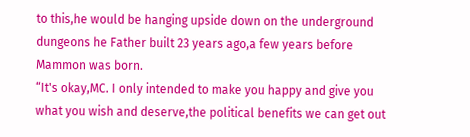to this,he would be hanging upside down on the underground dungeons he Father built 23 years ago,a few years before Mammon was born.
“It's okay,MC. I only intended to make you happy and give you what you wish and deserve,the political benefits we can get out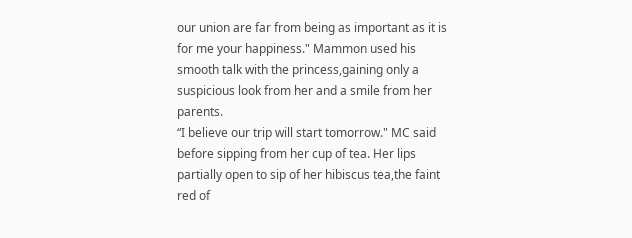our union are far from being as important as it is for me your happiness." Mammon used his smooth talk with the princess,gaining only a suspicious look from her and a smile from her parents.
“I believe our trip will start tomorrow." MC said before sipping from her cup of tea. Her lips partially open to sip of her hibiscus tea,the faint red of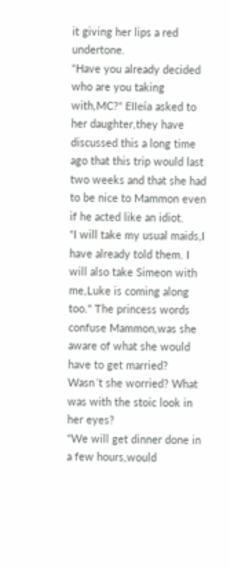it giving her lips a red undertone.
“Have you already decided who are you taking with,MC?" Elleía asked to her daughter,they have discussed this a long time ago that this trip would last two weeks and that she had to be nice to Mammon even if he acted like an idiot.
“I will take my usual maids,I have already told them. I will also take Simeon with me,Luke is coming along too." The princess words confuse Mammon,was she aware of what she would have to get married? Wasn´t she worried? What was with the stoic look in her eyes?
"We will get dinner done in a few hours,would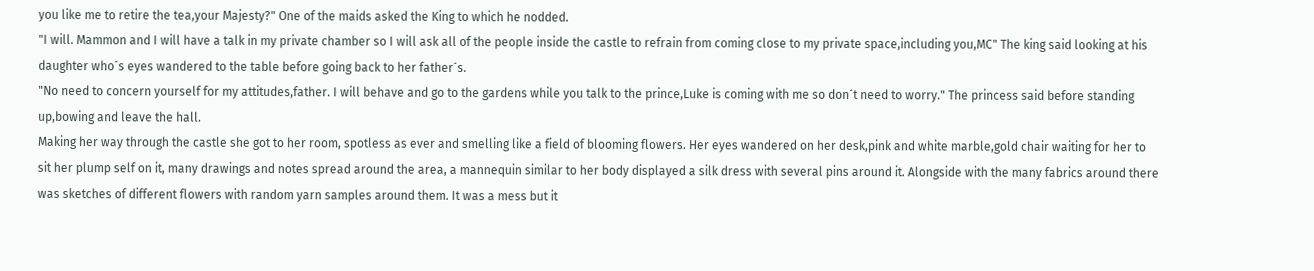you like me to retire the tea,your Majesty?" One of the maids asked the King to which he nodded.
"I will. Mammon and I will have a talk in my private chamber so I will ask all of the people inside the castle to refrain from coming close to my private space,including you,MC" The king said looking at his daughter who´s eyes wandered to the table before going back to her father´s.
"No need to concern yourself for my attitudes,father. I will behave and go to the gardens while you talk to the prince,Luke is coming with me so don´t need to worry." The princess said before standing up,bowing and leave the hall.
Making her way through the castle she got to her room, spotless as ever and smelling like a field of blooming flowers. Her eyes wandered on her desk,pink and white marble,gold chair waiting for her to sit her plump self on it, many drawings and notes spread around the area, a mannequin similar to her body displayed a silk dress with several pins around it. Alongside with the many fabrics around there was sketches of different flowers with random yarn samples around them. It was a mess but it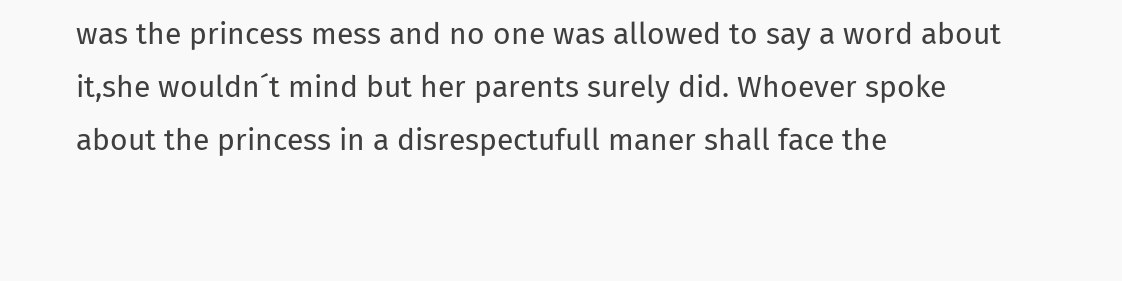was the princess mess and no one was allowed to say a word about it,she wouldn´t mind but her parents surely did. Whoever spoke about the princess in a disrespectufull maner shall face the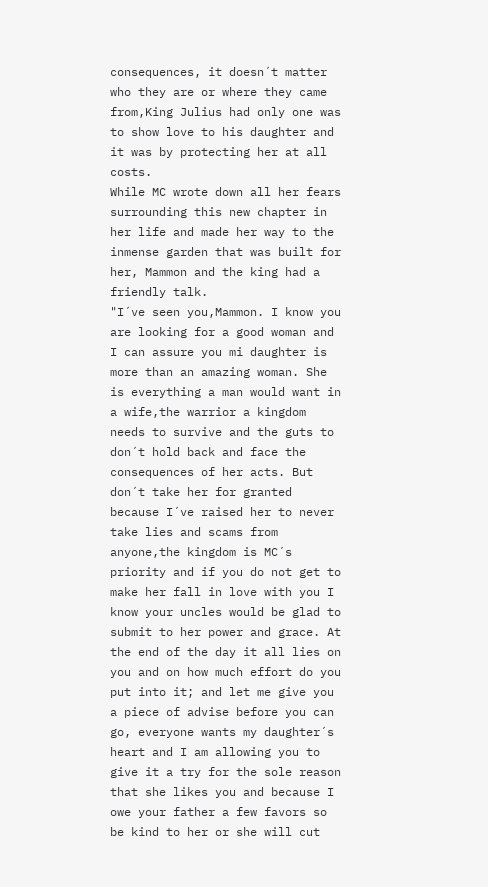consequences, it doesn´t matter who they are or where they came from,King Julius had only one was to show love to his daughter and it was by protecting her at all costs.
While MC wrote down all her fears surrounding this new chapter in her life and made her way to the inmense garden that was built for her, Mammon and the king had a friendly talk.
"I´ve seen you,Mammon. I know you are looking for a good woman and I can assure you mi daughter is more than an amazing woman. She is everything a man would want in a wife,the warrior a kingdom needs to survive and the guts to don´t hold back and face the consequences of her acts. But don´t take her for granted because I´ve raised her to never take lies and scams from anyone,the kingdom is MC´s priority and if you do not get to make her fall in love with you I know your uncles would be glad to submit to her power and grace. At the end of the day it all lies on you and on how much effort do you put into it; and let me give you a piece of advise before you can go, everyone wants my daughter´s heart and I am allowing you to give it a try for the sole reason that she likes you and because I owe your father a few favors so be kind to her or she will cut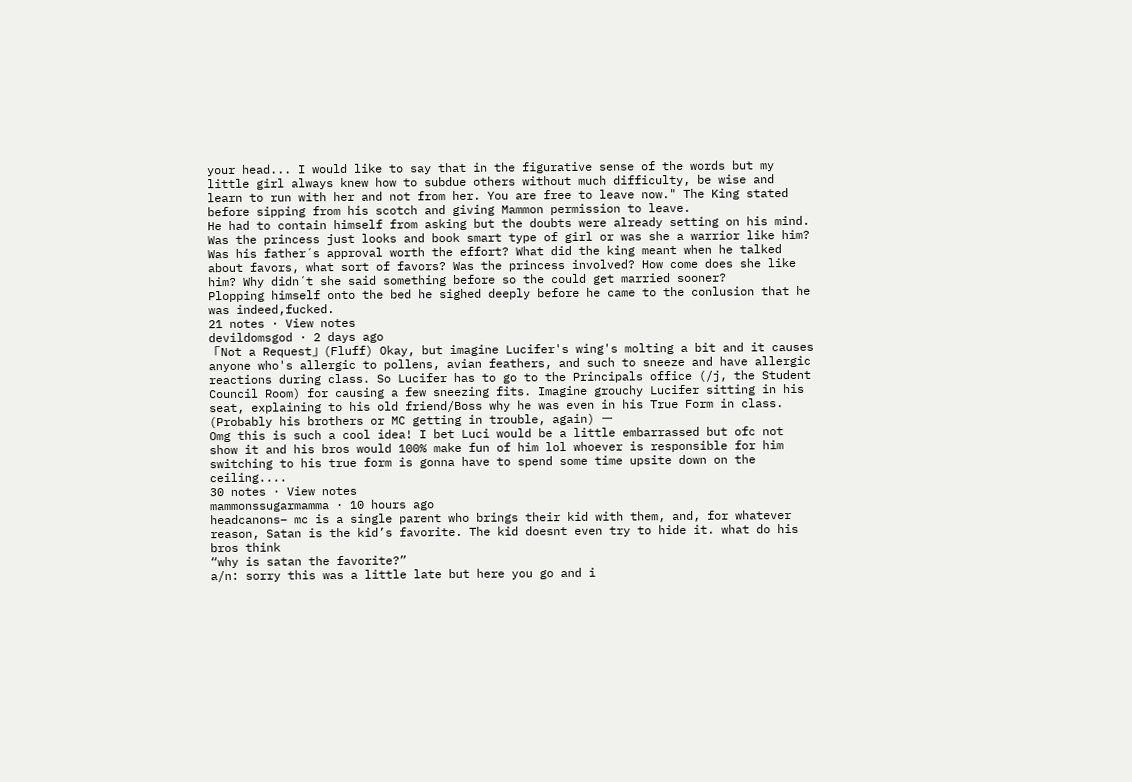your head... I would like to say that in the figurative sense of the words but my little girl always knew how to subdue others without much difficulty, be wise and learn to run with her and not from her. You are free to leave now." The King stated before sipping from his scotch and giving Mammon permission to leave.
He had to contain himself from asking but the doubts were already setting on his mind. Was the princess just looks and book smart type of girl or was she a warrior like him? Was his father´s approval worth the effort? What did the king meant when he talked about favors, what sort of favors? Was the princess involved? How come does she like him? Why didn´t she said something before so the could get married sooner?
Plopping himself onto the bed he sighed deeply before he came to the conlusion that he was indeed,fucked.
21 notes · View notes
devildomsgod · 2 days ago
「Not a Request」(Fluff) Okay, but imagine Lucifer's wing's molting a bit and it causes anyone who's allergic to pollens, avian feathers, and such to sneeze and have allergic reactions during class. So Lucifer has to go to the Principals office (/j, the Student Council Room) for causing a few sneezing fits. Imagine grouchy Lucifer sitting in his seat, explaining to his old friend/Boss why he was even in his True Form in class. (Probably his brothers or MC getting in trouble, again) ー
Omg this is such a cool idea! I bet Luci would be a little embarrassed but ofc not show it and his bros would 100% make fun of him lol whoever is responsible for him switching to his true form is gonna have to spend some time upsite down on the ceiling....
30 notes · View notes
mammonssugarmamma · 10 hours ago
headcanons– mc is a single parent who brings their kid with them, and, for whatever reason, Satan is the kid’s favorite. The kid doesnt even try to hide it. what do his bros think
“why is satan the favorite?”
a/n: sorry this was a little late but here you go and i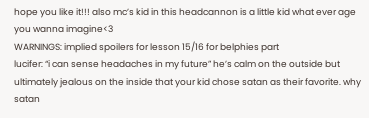hope you like it!!! also mc’s kid in this headcannon is a little kid what ever age you wanna imagine<3
WARNINGS: implied spoilers for lesson 15/16 for belphies part
lucifer: “i can sense headaches in my future” he’s calm on the outside but ultimately jealous on the inside that your kid chose satan as their favorite. why satan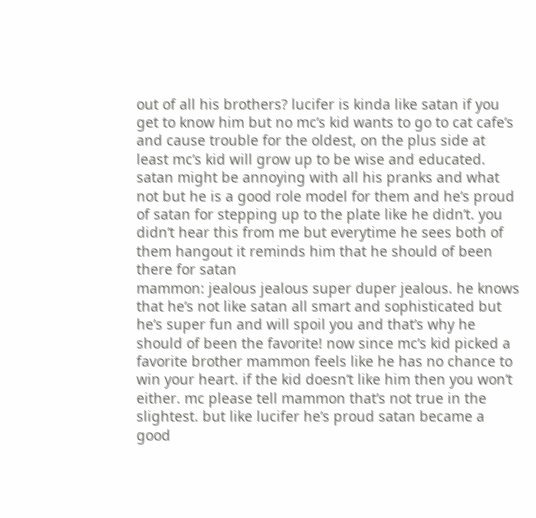out of all his brothers? lucifer is kinda like satan if you get to know him but no mc’s kid wants to go to cat cafe’s and cause trouble for the oldest, on the plus side at least mc’s kid will grow up to be wise and educated. satan might be annoying with all his pranks and what not but he is a good role model for them and he’s proud of satan for stepping up to the plate like he didn’t. you didn’t hear this from me but everytime he sees both of them hangout it reminds him that he should of been there for satan
mammon: jealous jealous super duper jealous. he knows that he’s not like satan all smart and sophisticated but he’s super fun and will spoil you and that’s why he should of been the favorite! now since mc’s kid picked a favorite brother mammon feels like he has no chance to win your heart. if the kid doesn’t like him then you won’t either. mc please tell mammon that’s not true in the slightest. but like lucifer he’s proud satan became a good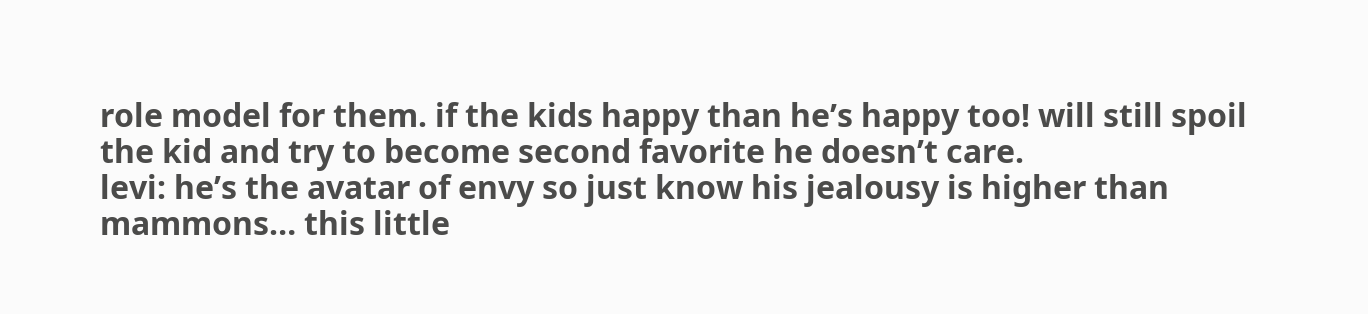role model for them. if the kids happy than he’s happy too! will still spoil the kid and try to become second favorite he doesn’t care.
levi: he’s the avatar of envy so just know his jealousy is higher than mammons… this little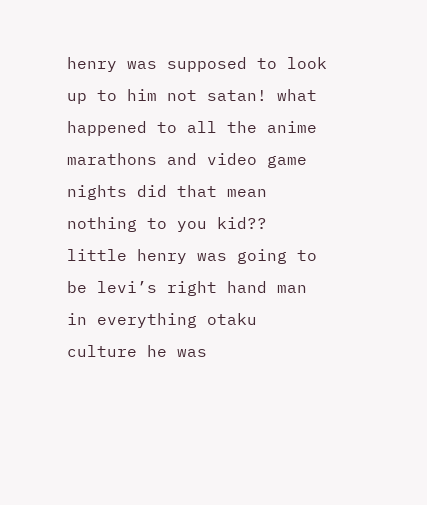henry was supposed to look up to him not satan! what happened to all the anime marathons and video game nights did that mean nothing to you kid?? little henry was going to be levi’s right hand man in everything otaku culture he was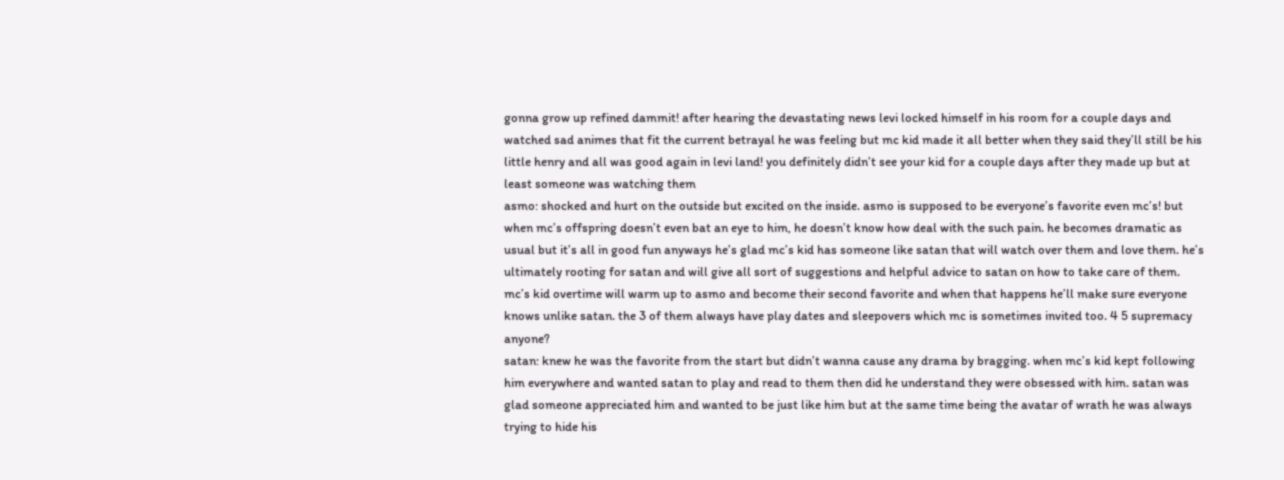gonna grow up refined dammit! after hearing the devastating news levi locked himself in his room for a couple days and watched sad animes that fit the current betrayal he was feeling but mc kid made it all better when they said they’ll still be his little henry and all was good again in levi land! you definitely didn’t see your kid for a couple days after they made up but at least someone was watching them
asmo: shocked and hurt on the outside but excited on the inside. asmo is supposed to be everyone’s favorite even mc’s! but when mc’s offspring doesn’t even bat an eye to him, he doesn’t know how deal with the such pain. he becomes dramatic as usual but it’s all in good fun anyways he’s glad mc’s kid has someone like satan that will watch over them and love them. he’s ultimately rooting for satan and will give all sort of suggestions and helpful advice to satan on how to take care of them. mc’s kid overtime will warm up to asmo and become their second favorite and when that happens he’ll make sure everyone knows unlike satan. the 3 of them always have play dates and sleepovers which mc is sometimes invited too. 4 5 supremacy anyone?
satan: knew he was the favorite from the start but didn’t wanna cause any drama by bragging. when mc’s kid kept following him everywhere and wanted satan to play and read to them then did he understand they were obsessed with him. satan was glad someone appreciated him and wanted to be just like him but at the same time being the avatar of wrath he was always trying to hide his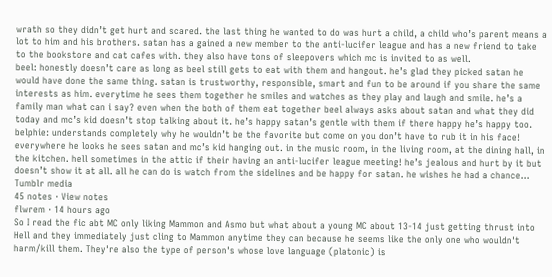wrath so they didn’t get hurt and scared. the last thing he wanted to do was hurt a child, a child who’s parent means a lot to him and his brothers. satan has a gained a new member to the anti-lucifer league and has a new friend to take to the bookstore and cat cafes with. they also have tons of sleepovers which mc is invited to as well.
beel: honestly doesn’t care as long as beel still gets to eat with them and hangout. he’s glad they picked satan he would have done the same thing. satan is trustworthy, responsible, smart and fun to be around if you share the same interests as him. everytime he sees them together he smiles and watches as they play and laugh and smile. he’s a family man what can i say? even when the both of them eat together beel always asks about satan and what they did today and mc’s kid doesn’t stop talking about it. he’s happy satan’s gentle with them if there happy he’s happy too.
belphie: understands completely why he wouldn’t be the favorite but come on you don’t have to rub it in his face! everywhere he looks he sees satan and mc’s kid hanging out. in the music room, in the living room, at the dining hall, in the kitchen. hell sometimes in the attic if their having an anti-lucifer league meeting! he’s jealous and hurt by it but doesn’t show it at all. all he can do is watch from the sidelines and be happy for satan. he wishes he had a chance…
Tumblr media
45 notes · View notes
flwrem · 14 hours ago
So I read the fic abt MC only liking Mammon and Asmo but what about a young MC about 13-14 just getting thrust into Hell and they immediately just cling to Mammon anytime they can because he seems like the only one who wouldn't harm/kill them. They're also the type of person's whose love language (platonic) is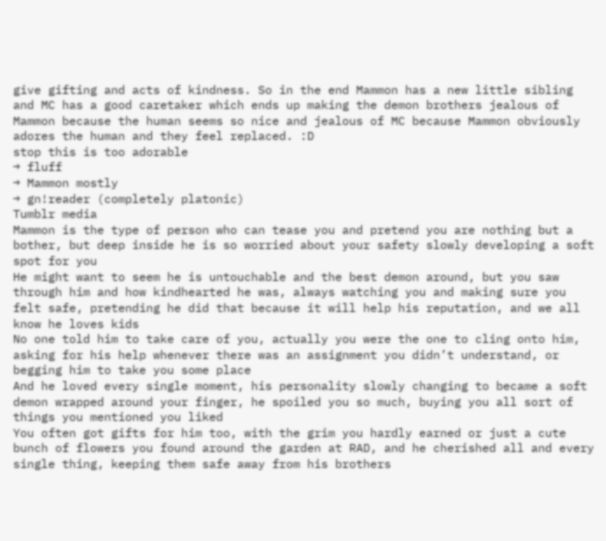give gifting and acts of kindness. So in the end Mammon has a new little sibling and MC has a good caretaker which ends up making the demon brothers jealous of Mammon because the human seems so nice and jealous of MC because Mammon obviously adores the human and they feel replaced. :D
stop this is too adorable
→ fluff
→ Mammon mostly
→ gn!reader (completely platonic)
Tumblr media
Mammon is the type of person who can tease you and pretend you are nothing but a bother, but deep inside he is so worried about your safety slowly developing a soft spot for you
He might want to seem he is untouchable and the best demon around, but you saw through him and how kindhearted he was, always watching you and making sure you felt safe, pretending he did that because it will help his reputation, and we all know he loves kids
No one told him to take care of you, actually you were the one to cling onto him, asking for his help whenever there was an assignment you didn’t understand, or begging him to take you some place
And he loved every single moment, his personality slowly changing to became a soft demon wrapped around your finger, he spoiled you so much, buying you all sort of things you mentioned you liked
You often got gifts for him too, with the grim you hardly earned or just a cute bunch of flowers you found around the garden at RAD, and he cherished all and every single thing, keeping them safe away from his brothers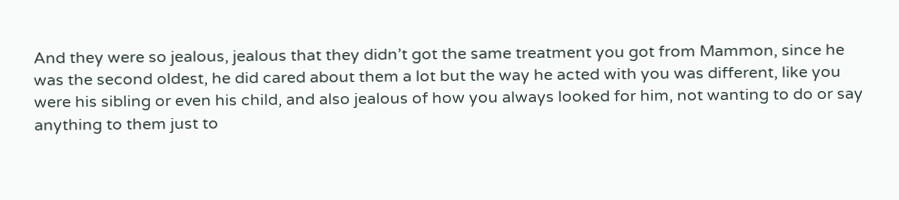And they were so jealous, jealous that they didn’t got the same treatment you got from Mammon, since he was the second oldest, he did cared about them a lot but the way he acted with you was different, like you were his sibling or even his child, and also jealous of how you always looked for him, not wanting to do or say anything to them just to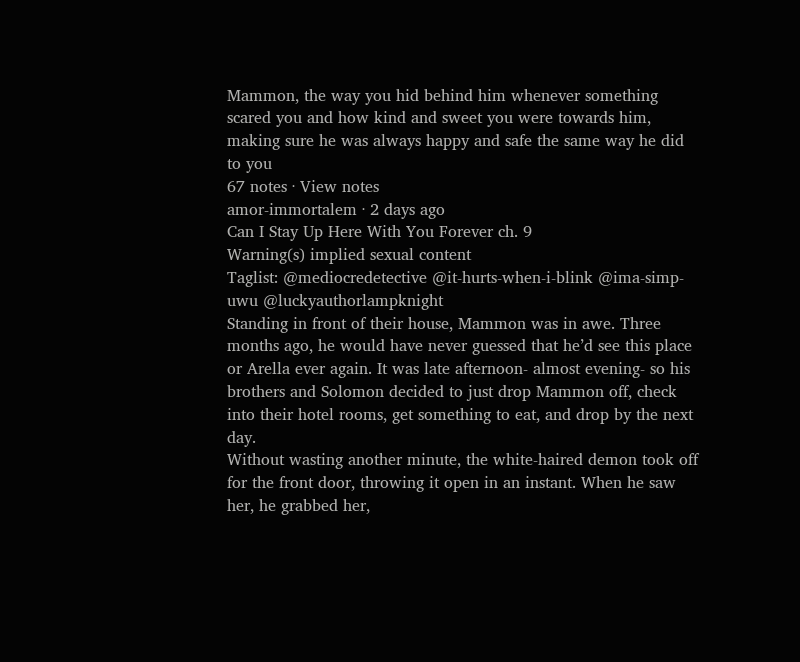Mammon, the way you hid behind him whenever something scared you and how kind and sweet you were towards him, making sure he was always happy and safe the same way he did to you
67 notes · View notes
amor-immortalem · 2 days ago
Can I Stay Up Here With You Forever ch. 9
Warning(s) implied sexual content
Taglist: @mediocredetective @it-hurts-when-i-blink @ima-simp-uwu @luckyauthorlampknight
Standing in front of their house, Mammon was in awe. Three months ago, he would have never guessed that he’d see this place or Arella ever again. It was late afternoon- almost evening- so his brothers and Solomon decided to just drop Mammon off, check into their hotel rooms, get something to eat, and drop by the next day.
Without wasting another minute, the white-haired demon took off for the front door, throwing it open in an instant. When he saw her, he grabbed her,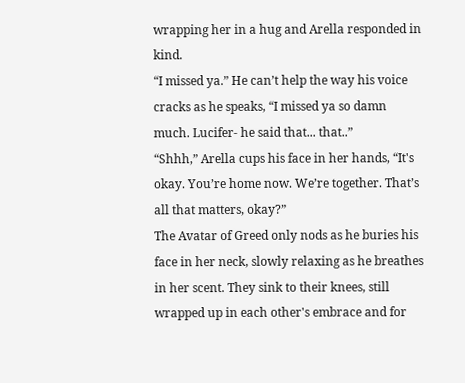wrapping her in a hug and Arella responded in kind.
“I missed ya.” He can’t help the way his voice cracks as he speaks, “I missed ya so damn much. Lucifer- he said that... that..”
“Shhh,” Arella cups his face in her hands, “It's okay. You’re home now. We’re together. That’s all that matters, okay?”
The Avatar of Greed only nods as he buries his face in her neck, slowly relaxing as he breathes in her scent. They sink to their knees, still wrapped up in each other's embrace and for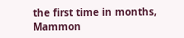the first time in months, Mammon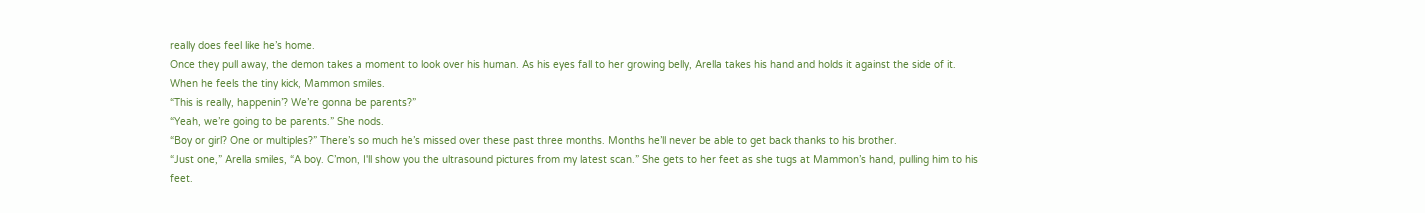really does feel like he’s home.
Once they pull away, the demon takes a moment to look over his human. As his eyes fall to her growing belly, Arella takes his hand and holds it against the side of it. When he feels the tiny kick, Mammon smiles.
“This is really, happenin’? We’re gonna be parents?”
“Yeah, we’re going to be parents.” She nods.
“Boy or girl? One or multiples?” There’s so much he’s missed over these past three months. Months he’ll never be able to get back thanks to his brother.
“Just one,” Arella smiles, “A boy. C’mon, I'll show you the ultrasound pictures from my latest scan.” She gets to her feet as she tugs at Mammon’s hand, pulling him to his feet.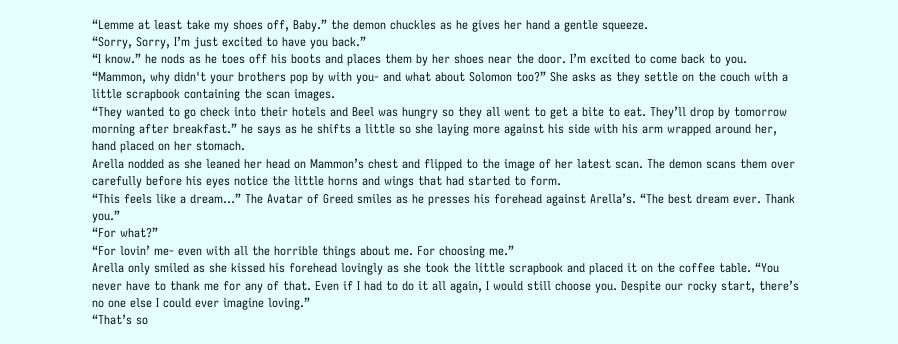“Lemme at least take my shoes off, Baby.” the demon chuckles as he gives her hand a gentle squeeze.
“Sorry, Sorry, I’m just excited to have you back.”
“I know.” he nods as he toes off his boots and places them by her shoes near the door. I’m excited to come back to you.
“Mammon, why didn't your brothers pop by with you- and what about Solomon too?” She asks as they settle on the couch with a little scrapbook containing the scan images.
“They wanted to go check into their hotels and Beel was hungry so they all went to get a bite to eat. They’ll drop by tomorrow morning after breakfast.” he says as he shifts a little so she laying more against his side with his arm wrapped around her, hand placed on her stomach.
Arella nodded as she leaned her head on Mammon’s chest and flipped to the image of her latest scan. The demon scans them over carefully before his eyes notice the little horns and wings that had started to form.
“This feels like a dream...” The Avatar of Greed smiles as he presses his forehead against Arella’s. “The best dream ever. Thank you.”
“For what?”
“For lovin’ me- even with all the horrible things about me. For choosing me.”
Arella only smiled as she kissed his forehead lovingly as she took the little scrapbook and placed it on the coffee table. “You never have to thank me for any of that. Even if I had to do it all again, I would still choose you. Despite our rocky start, there’s no one else I could ever imagine loving.”
“That’s so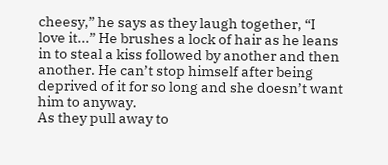cheesy,” he says as they laugh together, “I love it...” He brushes a lock of hair as he leans in to steal a kiss followed by another and then another. He can’t stop himself after being deprived of it for so long and she doesn’t want him to anyway.
As they pull away to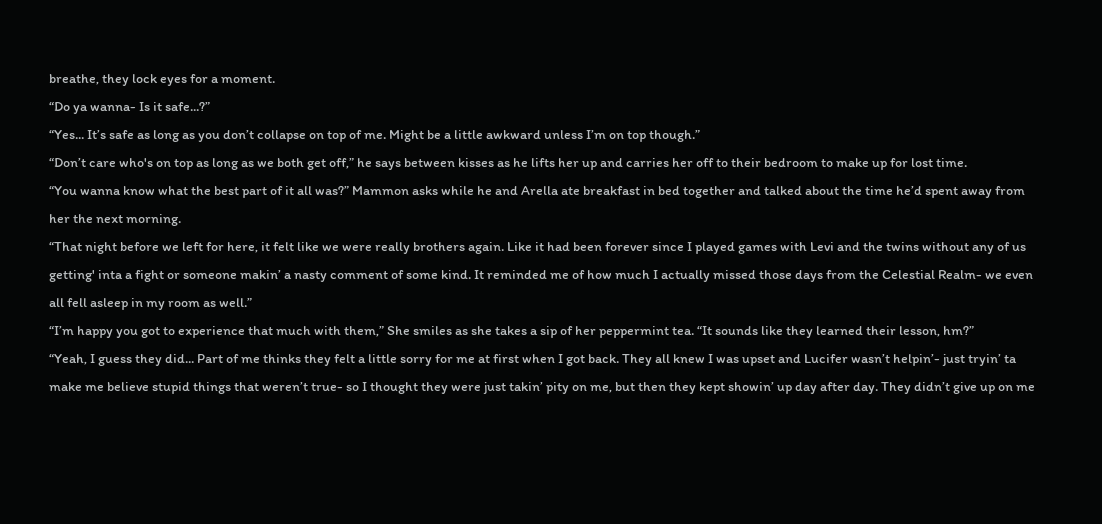breathe, they lock eyes for a moment.
“Do ya wanna- Is it safe...?”
“Yes... It’s safe as long as you don’t collapse on top of me. Might be a little awkward unless I’m on top though.”
“Don’t care who's on top as long as we both get off,” he says between kisses as he lifts her up and carries her off to their bedroom to make up for lost time.
“You wanna know what the best part of it all was?” Mammon asks while he and Arella ate breakfast in bed together and talked about the time he’d spent away from her the next morning.
“That night before we left for here, it felt like we were really brothers again. Like it had been forever since I played games with Levi and the twins without any of us getting' inta a fight or someone makin’ a nasty comment of some kind. It reminded me of how much I actually missed those days from the Celestial Realm- we even all fell asleep in my room as well.”
“I’m happy you got to experience that much with them,” She smiles as she takes a sip of her peppermint tea. “It sounds like they learned their lesson, hm?”
“Yeah, I guess they did... Part of me thinks they felt a little sorry for me at first when I got back. They all knew I was upset and Lucifer wasn’t helpin’- just tryin’ ta make me believe stupid things that weren’t true- so I thought they were just takin’ pity on me, but then they kept showin’ up day after day. They didn’t give up on me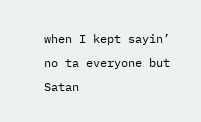when I kept sayin’ no ta everyone but Satan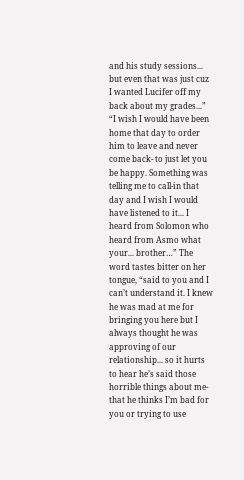and his study sessions... but even that was just cuz I wanted Lucifer off my back about my grades...”
“I wish I would have been home that day to order him to leave and never come back- to just let you be happy. Something was telling me to call-in that day and I wish I would have listened to it... I heard from Solomon who heard from Asmo what your... brother…” The word tastes bitter on her tongue, “said to you and I can’t understand it. I knew he was mad at me for bringing you here but I always thought he was approving of our relationship... so it hurts to hear he’s said those horrible things about me- that he thinks I’m bad for you or trying to use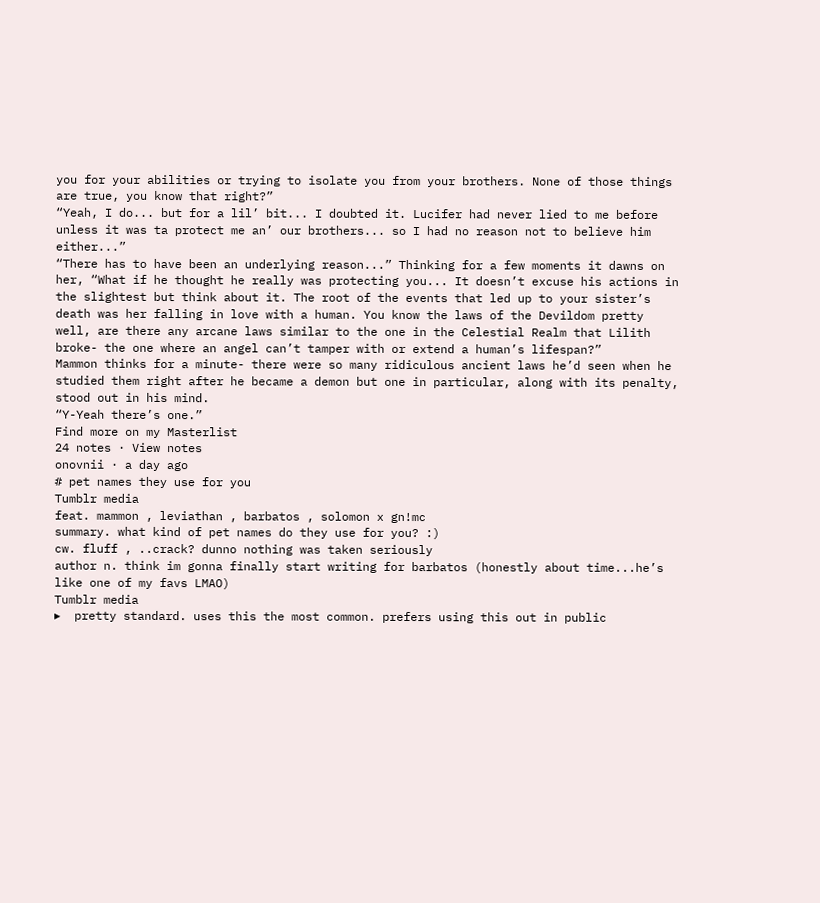you for your abilities or trying to isolate you from your brothers. None of those things are true, you know that right?”
“Yeah, I do... but for a lil’ bit... I doubted it. Lucifer had never lied to me before unless it was ta protect me an’ our brothers... so I had no reason not to believe him either...”
“There has to have been an underlying reason...” Thinking for a few moments it dawns on her, “What if he thought he really was protecting you... It doesn’t excuse his actions in the slightest but think about it. The root of the events that led up to your sister’s death was her falling in love with a human. You know the laws of the Devildom pretty well, are there any arcane laws similar to the one in the Celestial Realm that Lilith broke- the one where an angel can’t tamper with or extend a human’s lifespan?”
Mammon thinks for a minute- there were so many ridiculous ancient laws he’d seen when he studied them right after he became a demon but one in particular, along with its penalty, stood out in his mind.
“Y-Yeah there’s one.”
Find more on my Masterlist
24 notes · View notes
onovnii · a day ago
# pet names they use for you
Tumblr media
feat. mammon , leviathan , barbatos , solomon x gn!mc
summary. what kind of pet names do they use for you? :)
cw. fluff , ..crack? dunno nothing was taken seriously
author n. think im gonna finally start writing for barbatos (honestly about time...he’s like one of my favs LMAO)
Tumblr media
▸  pretty standard. uses this the most common. prefers using this out in public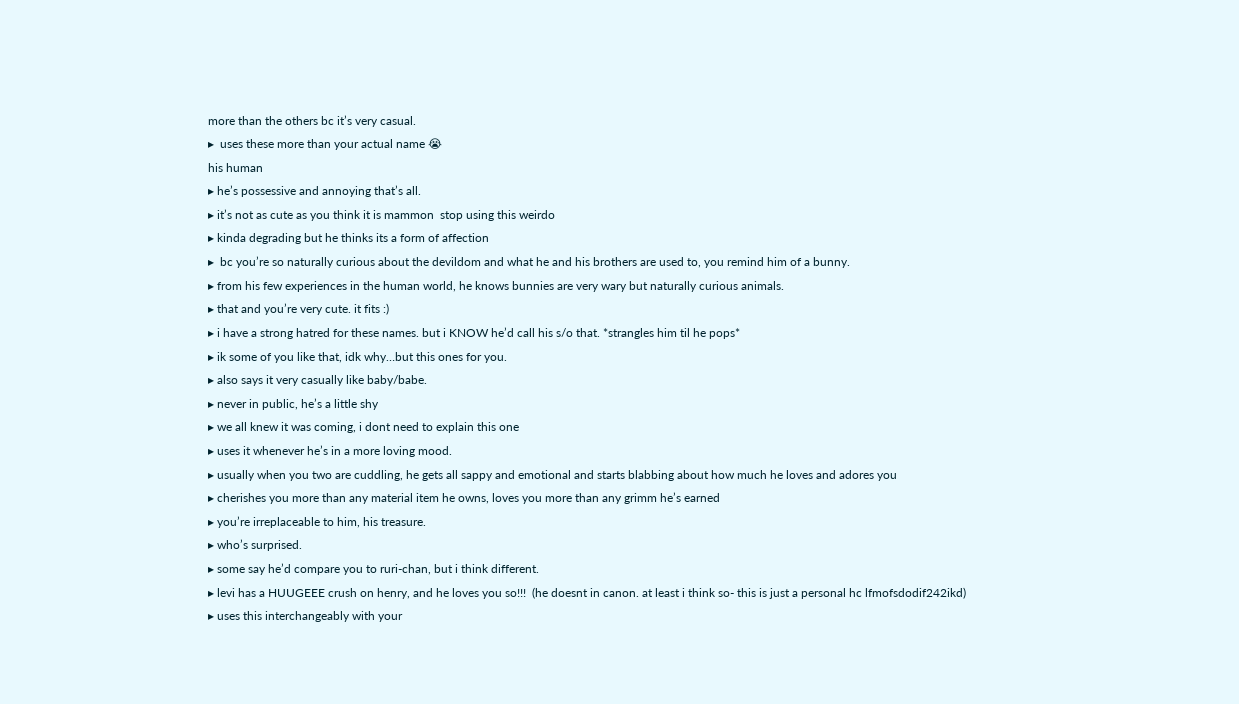more than the others bc it’s very casual.
▸  uses these more than your actual name 😭
his human
▸ he’s possessive and annoying that’s all.
▸ it’s not as cute as you think it is mammon  stop using this weirdo
▸ kinda degrading but he thinks its a form of affection
▸  bc you’re so naturally curious about the devildom and what he and his brothers are used to, you remind him of a bunny.
▸ from his few experiences in the human world, he knows bunnies are very wary but naturally curious animals.
▸ that and you’re very cute. it fits :)
▸ i have a strong hatred for these names. but i KNOW he’d call his s/o that. *strangles him til he pops*
▸ ik some of you like that, idk why…but this ones for you.
▸ also says it very casually like baby/babe.
▸ never in public, he’s a little shy
▸ we all knew it was coming, i dont need to explain this one
▸ uses it whenever he’s in a more loving mood.
▸ usually when you two are cuddling, he gets all sappy and emotional and starts blabbing about how much he loves and adores you
▸ cherishes you more than any material item he owns, loves you more than any grimm he’s earned
▸ you’re irreplaceable to him, his treasure.
▸ who’s surprised.
▸ some say he’d compare you to ruri-chan, but i think different.
▸ levi has a HUUGEEE crush on henry, and he loves you so!!!  (he doesnt in canon. at least i think so- this is just a personal hc lfmofsdodif242ikd)
▸ uses this interchangeably with your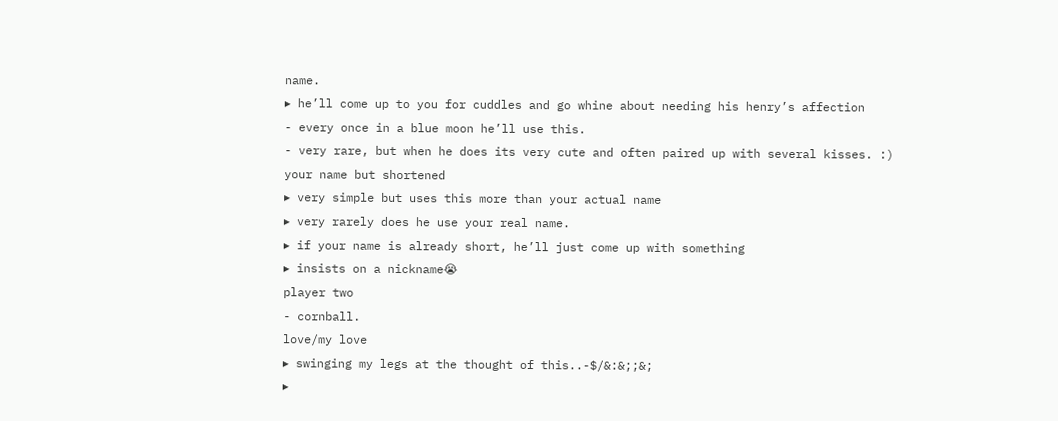name.
▸ he’ll come up to you for cuddles and go whine about needing his henry’s affection
- every once in a blue moon he’ll use this.
- very rare, but when he does its very cute and often paired up with several kisses. :)
your name but shortened
▸ very simple but uses this more than your actual name
▸ very rarely does he use your real name.
▸ if your name is already short, he’ll just come up with something
▸ insists on a nickname😭
player two
- cornball.
love/my love
▸ swinging my legs at the thought of this..-$/&:&;;&;
▸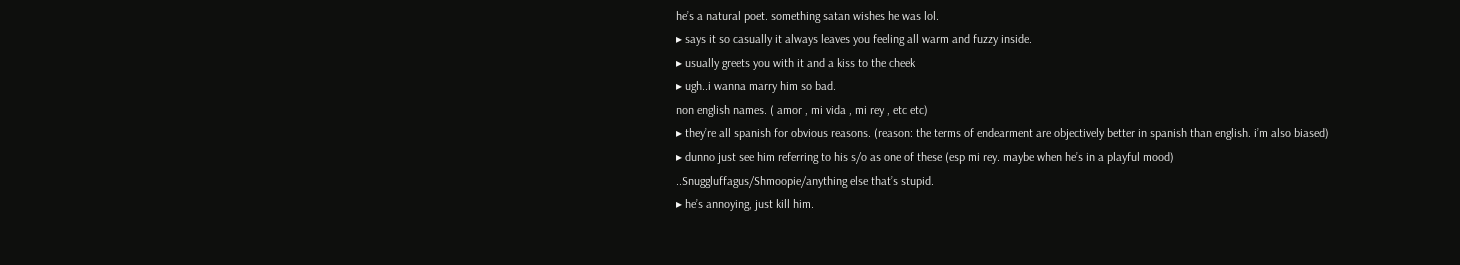he’s a natural poet. something satan wishes he was lol.
▸ says it so casually it always leaves you feeling all warm and fuzzy inside.
▸ usually greets you with it and a kiss to the cheek
▸ ugh..i wanna marry him so bad.
non english names. ( amor , mi vida , mi rey , etc etc)
▸ they’re all spanish for obvious reasons. (reason: the terms of endearment are objectively better in spanish than english. i’m also biased)
▸ dunno just see him referring to his s/o as one of these (esp mi rey. maybe when he’s in a playful mood)
..Snuggluffagus/Shmoopie/anything else that’s stupid.
▸ he’s annoying, just kill him.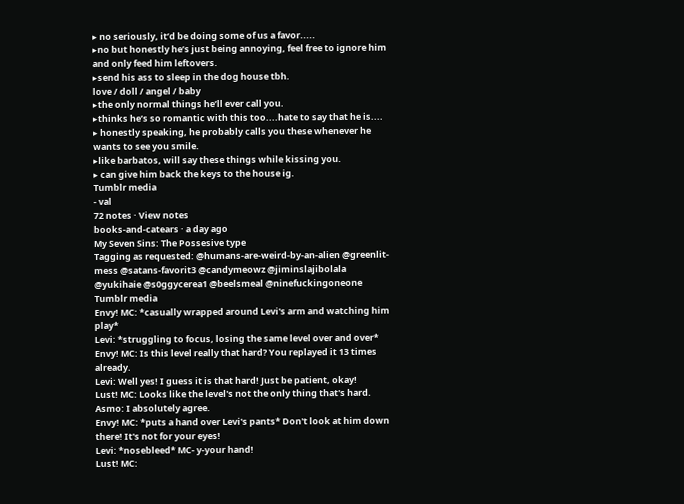▸ no seriously, it’d be doing some of us a favor.....
▸no but honestly he’s just being annoying, feel free to ignore him and only feed him leftovers.
▸send his ass to sleep in the dog house tbh.
love / doll / angel / baby
▸the only normal things he’ll ever call you.
▸thinks he’s so romantic with this too....hate to say that he is....
▸ honestly speaking, he probably calls you these whenever he wants to see you smile.
▸like barbatos, will say these things while kissing you.
▸ can give him back the keys to the house ig.
Tumblr media
- val
72 notes · View notes
books-and-catears · a day ago
My Seven Sins: The Possesive type
Tagging as requested: @humans-are-weird-by-an-alien @greenlit-mess @satans-favorit3 @candymeowz @jiminslajibolala @yukihaie @s0ggycerea1 @beelsmeal @ninefuckingoneone
Tumblr media
Envy! MC: *casually wrapped around Levi's arm and watching him play*
Levi: *struggling to focus, losing the same level over and over*
Envy! MC: Is this level really that hard? You replayed it 13 times already.
Levi: Well yes! I guess it is that hard! Just be patient, okay!
Lust! MC: Looks like the level's not the only thing that's hard.
Asmo: I absolutely agree.
Envy! MC: *puts a hand over Levi's pants* Don't look at him down there! It's not for your eyes!
Levi: *nosebleed* MC- y-your hand!
Lust! MC: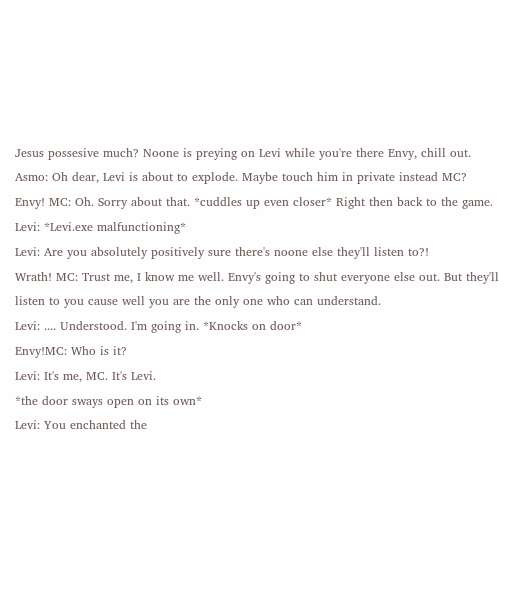Jesus possesive much? Noone is preying on Levi while you're there Envy, chill out.
Asmo: Oh dear, Levi is about to explode. Maybe touch him in private instead MC?
Envy! MC: Oh. Sorry about that. *cuddles up even closer* Right then back to the game.
Levi: *Levi.exe malfunctioning*
Levi: Are you absolutely positively sure there's noone else they'll listen to?!
Wrath! MC: Trust me, I know me well. Envy's going to shut everyone else out. But they'll listen to you cause well you are the only one who can understand.
Levi: .... Understood. I'm going in. *Knocks on door*
Envy!MC: Who is it?
Levi: It's me, MC. It's Levi.
*the door sways open on its own*
Levi: You enchanted the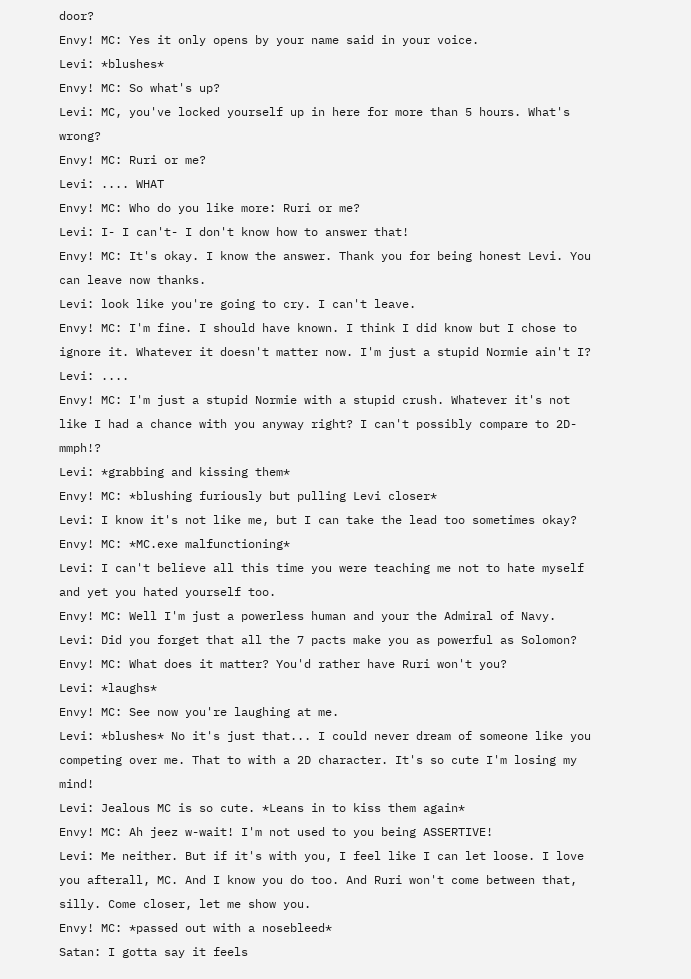door?
Envy! MC: Yes it only opens by your name said in your voice.
Levi: *blushes*
Envy! MC: So what's up?
Levi: MC, you've locked yourself up in here for more than 5 hours. What's wrong?
Envy! MC: Ruri or me?
Levi: .... WHAT
Envy! MC: Who do you like more: Ruri or me?
Levi: I- I can't- I don't know how to answer that!
Envy! MC: It's okay. I know the answer. Thank you for being honest Levi. You can leave now thanks.
Levi: look like you're going to cry. I can't leave.
Envy! MC: I'm fine. I should have known. I think I did know but I chose to ignore it. Whatever it doesn't matter now. I'm just a stupid Normie ain't I?
Levi: ....
Envy! MC: I'm just a stupid Normie with a stupid crush. Whatever it's not like I had a chance with you anyway right? I can't possibly compare to 2D- mmph!?
Levi: *grabbing and kissing them*
Envy! MC: *blushing furiously but pulling Levi closer*
Levi: I know it's not like me, but I can take the lead too sometimes okay?
Envy! MC: *MC.exe malfunctioning*
Levi: I can't believe all this time you were teaching me not to hate myself and yet you hated yourself too.
Envy! MC: Well I'm just a powerless human and your the Admiral of Navy.
Levi: Did you forget that all the 7 pacts make you as powerful as Solomon?
Envy! MC: What does it matter? You'd rather have Ruri won't you?
Levi: *laughs*
Envy! MC: See now you're laughing at me.
Levi: *blushes* No it's just that... I could never dream of someone like you competing over me. That to with a 2D character. It's so cute I'm losing my mind!
Levi: Jealous MC is so cute. *Leans in to kiss them again*
Envy! MC: Ah jeez w-wait! I'm not used to you being ASSERTIVE!
Levi: Me neither. But if it's with you, I feel like I can let loose. I love you afterall, MC. And I know you do too. And Ruri won't come between that, silly. Come closer, let me show you.
Envy! MC: *passed out with a nosebleed*
Satan: I gotta say it feels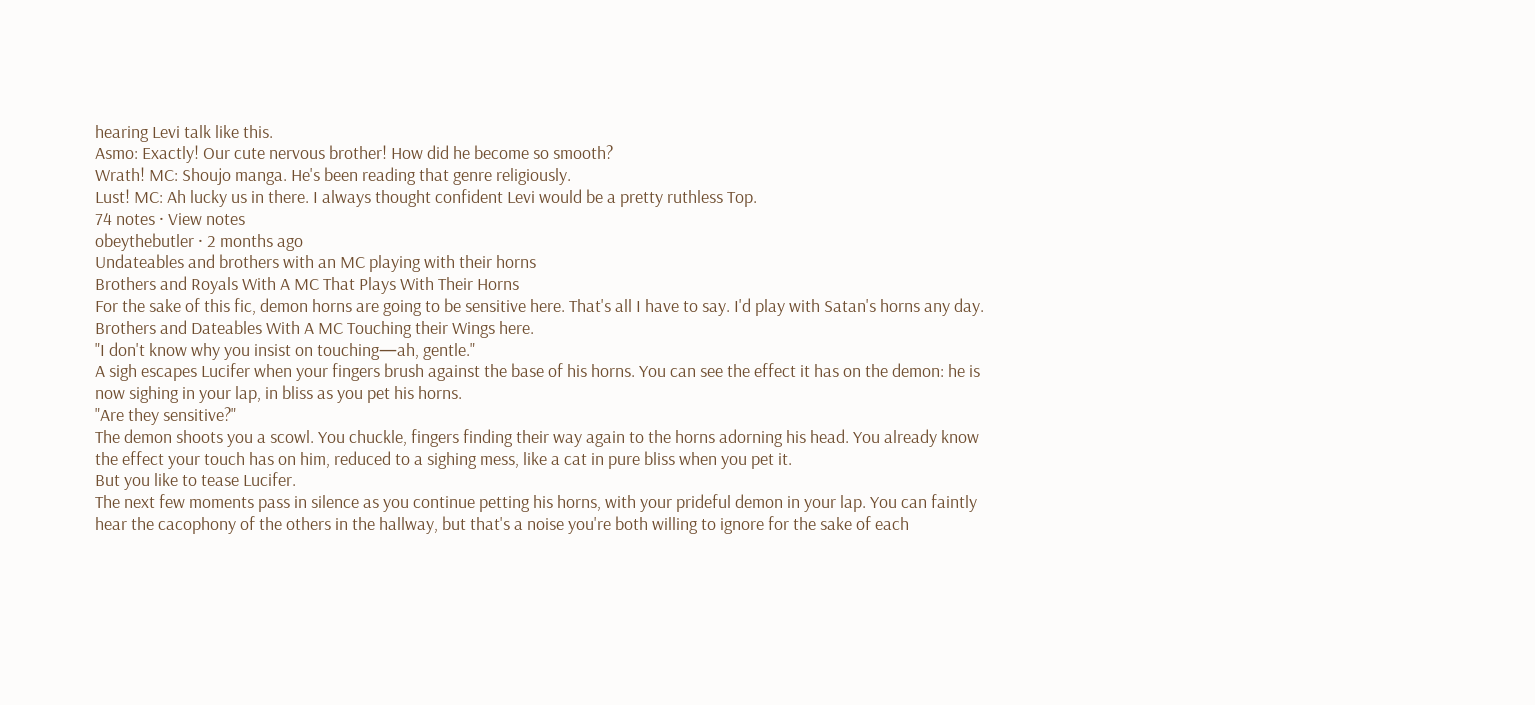hearing Levi talk like this.
Asmo: Exactly! Our cute nervous brother! How did he become so smooth?
Wrath! MC: Shoujo manga. He's been reading that genre religiously.
Lust! MC: Ah lucky us in there. I always thought confident Levi would be a pretty ruthless Top.
74 notes · View notes
obeythebutler · 2 months ago
Undateables and brothers with an MC playing with their horns
Brothers and Royals With A MC That Plays With Their Horns
For the sake of this fic, demon horns are going to be sensitive here. That's all I have to say. I'd play with Satan's horns any day.
Brothers and Dateables With A MC Touching their Wings here.
"I don't know why you insist on touching—ah, gentle."
A sigh escapes Lucifer when your fingers brush against the base of his horns. You can see the effect it has on the demon: he is now sighing in your lap, in bliss as you pet his horns.
"Are they sensitive?"
The demon shoots you a scowl. You chuckle, fingers finding their way again to the horns adorning his head. You already know the effect your touch has on him, reduced to a sighing mess, like a cat in pure bliss when you pet it.
But you like to tease Lucifer.
The next few moments pass in silence as you continue petting his horns, with your prideful demon in your lap. You can faintly hear the cacophony of the others in the hallway, but that's a noise you're both willing to ignore for the sake of each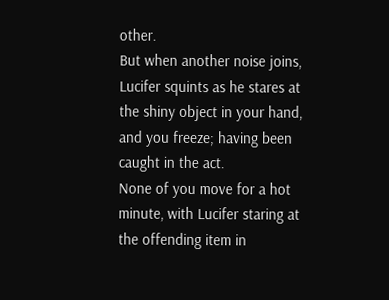other.
But when another noise joins, Lucifer squints as he stares at the shiny object in your hand, and you freeze; having been caught in the act.
None of you move for a hot minute, with Lucifer staring at the offending item in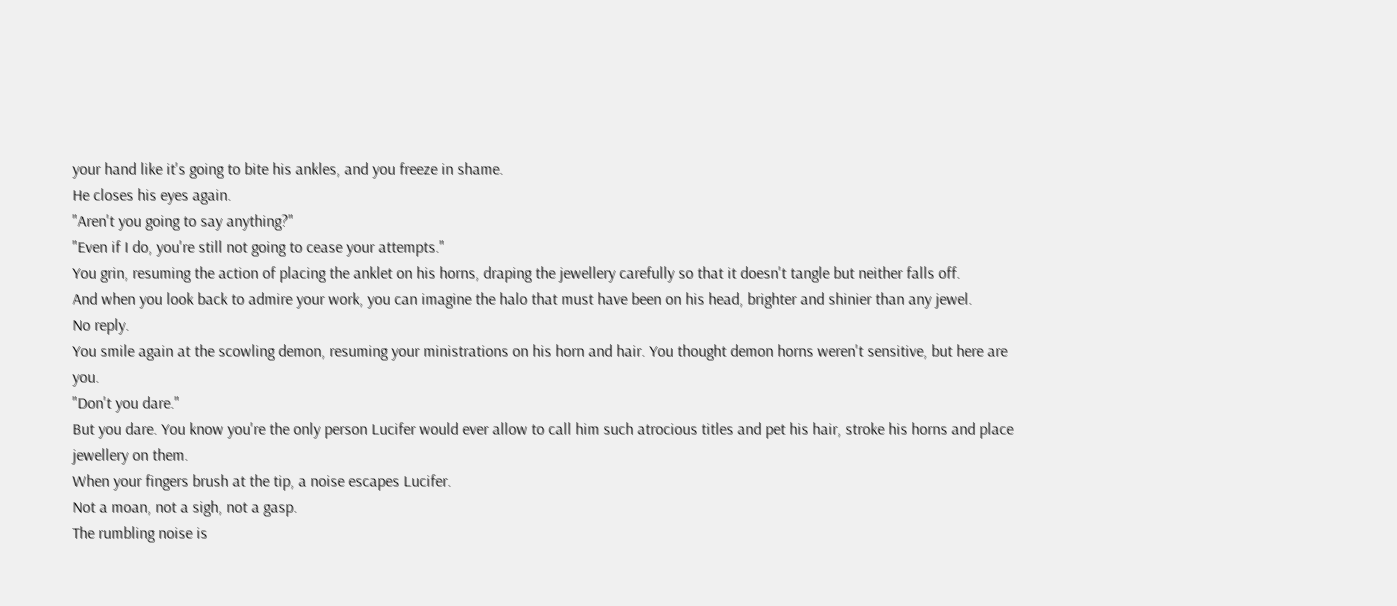your hand like it's going to bite his ankles, and you freeze in shame.
He closes his eyes again.
"Aren't you going to say anything?"
"Even if I do, you're still not going to cease your attempts."
You grin, resuming the action of placing the anklet on his horns, draping the jewellery carefully so that it doesn't tangle but neither falls off.
And when you look back to admire your work, you can imagine the halo that must have been on his head, brighter and shinier than any jewel.
No reply.
You smile again at the scowling demon, resuming your ministrations on his horn and hair. You thought demon horns weren't sensitive, but here are you.
"Don't you dare."
But you dare. You know you're the only person Lucifer would ever allow to call him such atrocious titles and pet his hair, stroke his horns and place jewellery on them.
When your fingers brush at the tip, a noise escapes Lucifer.
Not a moan, not a sigh, not a gasp.
The rumbling noise is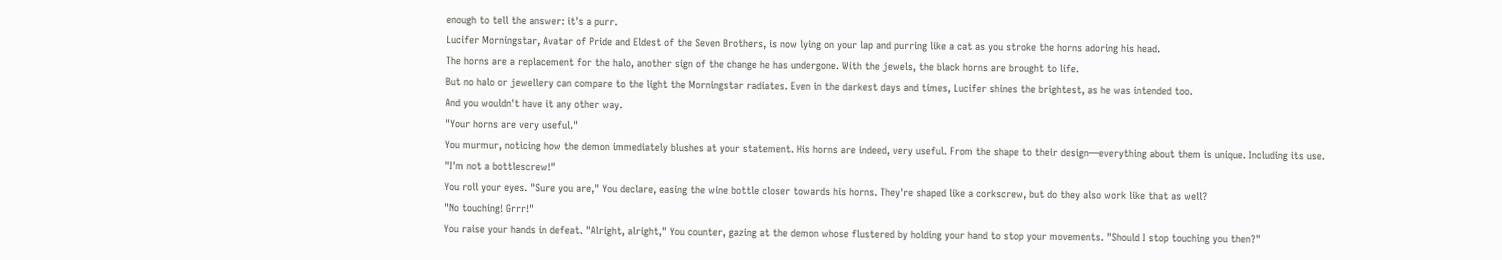enough to tell the answer: it's a purr.
Lucifer Morningstar, Avatar of Pride and Eldest of the Seven Brothers, is now lying on your lap and purring like a cat as you stroke the horns adoring his head.
The horns are a replacement for the halo, another sign of the change he has undergone. With the jewels, the black horns are brought to life.
But no halo or jewellery can compare to the light the Morningstar radiates. Even in the darkest days and times, Lucifer shines the brightest, as he was intended too.
And you wouldn't have it any other way.
"Your horns are very useful."
You murmur, noticing how the demon immediately blushes at your statement. His horns are indeed, very useful. From the shape to their design—everything about them is unique. Including its use.
"I'm not a bottlescrew!"
You roll your eyes. "Sure you are," You declare, easing the wine bottle closer towards his horns. They're shaped like a corkscrew, but do they also work like that as well?
"No touching! Grrr!"
You raise your hands in defeat. "Alright, alright," You counter, gazing at the demon whose flustered by holding your hand to stop your movements. "Should I stop touching you then?"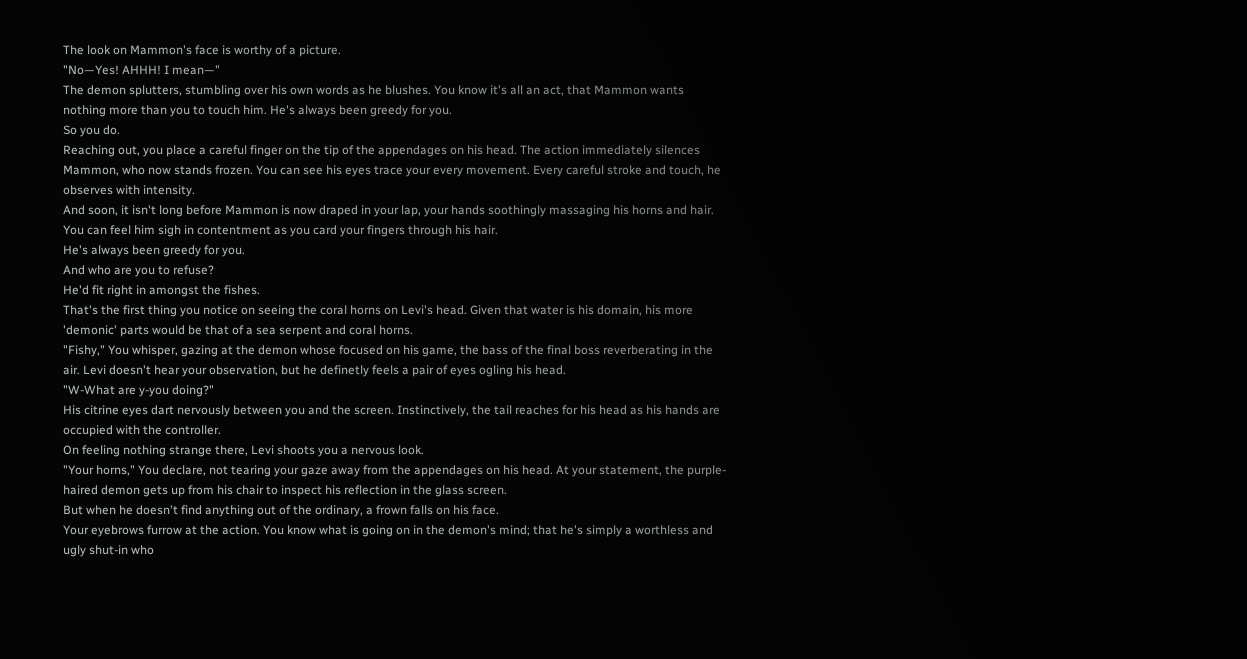The look on Mammon's face is worthy of a picture.
"No—Yes! AHHH! I mean—"
The demon splutters, stumbling over his own words as he blushes. You know it's all an act, that Mammon wants nothing more than you to touch him. He's always been greedy for you.
So you do.
Reaching out, you place a careful finger on the tip of the appendages on his head. The action immediately silences Mammon, who now stands frozen. You can see his eyes trace your every movement. Every careful stroke and touch, he observes with intensity.
And soon, it isn't long before Mammon is now draped in your lap, your hands soothingly massaging his horns and hair. You can feel him sigh in contentment as you card your fingers through his hair.
He's always been greedy for you.
And who are you to refuse?
He'd fit right in amongst the fishes.
That's the first thing you notice on seeing the coral horns on Levi's head. Given that water is his domain, his more 'demonic' parts would be that of a sea serpent and coral horns.
"Fishy," You whisper, gazing at the demon whose focused on his game, the bass of the final boss reverberating in the air. Levi doesn't hear your observation, but he definetly feels a pair of eyes ogling his head.
"W-What are y-you doing?"
His citrine eyes dart nervously between you and the screen. Instinctively, the tail reaches for his head as his hands are occupied with the controller.
On feeling nothing strange there, Levi shoots you a nervous look.
"Your horns," You declare, not tearing your gaze away from the appendages on his head. At your statement, the purple-haired demon gets up from his chair to inspect his reflection in the glass screen.
But when he doesn't find anything out of the ordinary, a frown falls on his face.
Your eyebrows furrow at the action. You know what is going on in the demon's mind; that he's simply a worthless and ugly shut-in who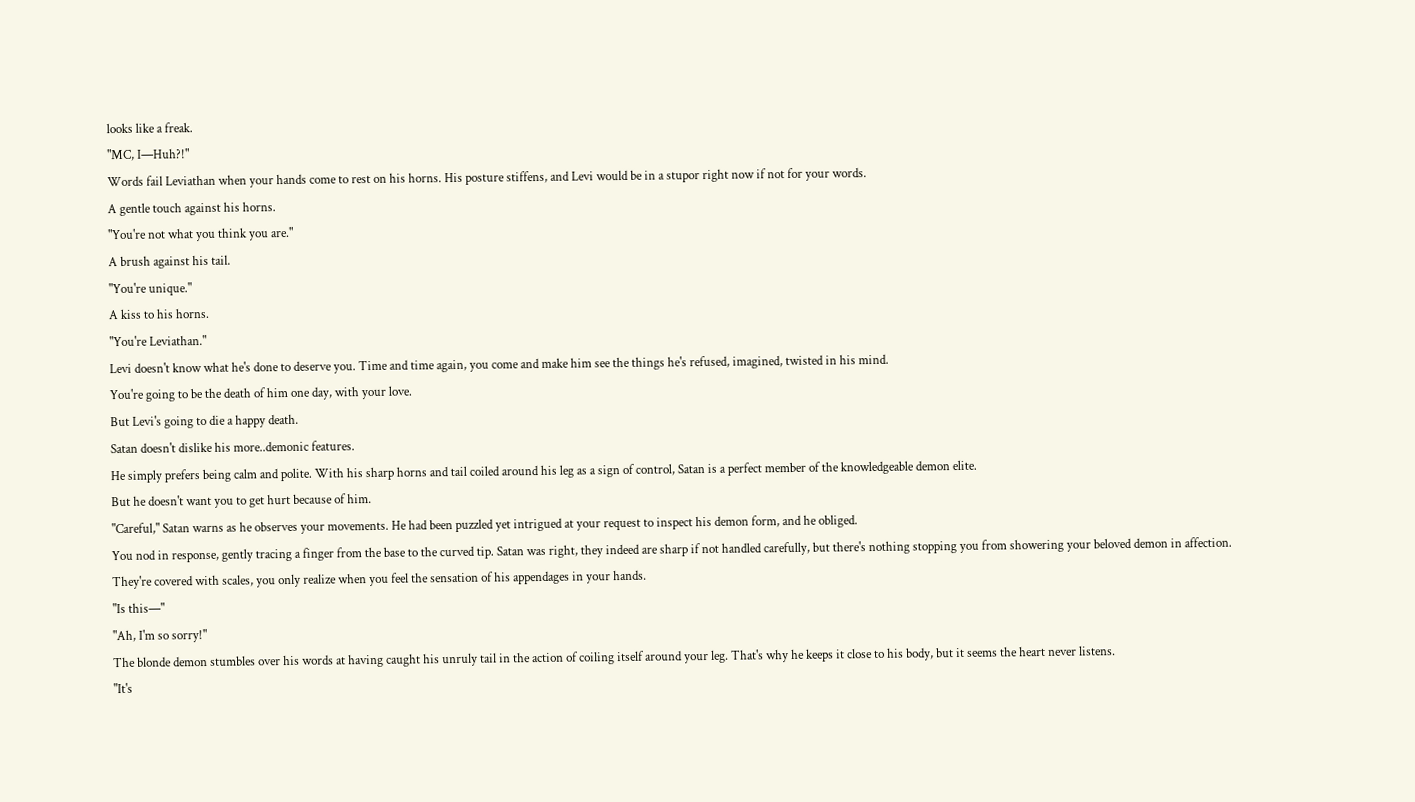looks like a freak.
"MC, I—Huh?!"
Words fail Leviathan when your hands come to rest on his horns. His posture stiffens, and Levi would be in a stupor right now if not for your words.
A gentle touch against his horns.
"You're not what you think you are."
A brush against his tail.
"You're unique."
A kiss to his horns.
"You're Leviathan."
Levi doesn't know what he's done to deserve you. Time and time again, you come and make him see the things he's refused, imagined, twisted in his mind.
You're going to be the death of him one day, with your love.
But Levi's going to die a happy death.
Satan doesn't dislike his more..demonic features.
He simply prefers being calm and polite. With his sharp horns and tail coiled around his leg as a sign of control, Satan is a perfect member of the knowledgeable demon elite.
But he doesn't want you to get hurt because of him.
"Careful," Satan warns as he observes your movements. He had been puzzled yet intrigued at your request to inspect his demon form, and he obliged.
You nod in response, gently tracing a finger from the base to the curved tip. Satan was right, they indeed are sharp if not handled carefully, but there's nothing stopping you from showering your beloved demon in affection.
They're covered with scales, you only realize when you feel the sensation of his appendages in your hands.
"Is this—"
"Ah, I'm so sorry!"
The blonde demon stumbles over his words at having caught his unruly tail in the action of coiling itself around your leg. That's why he keeps it close to his body, but it seems the heart never listens.
"It's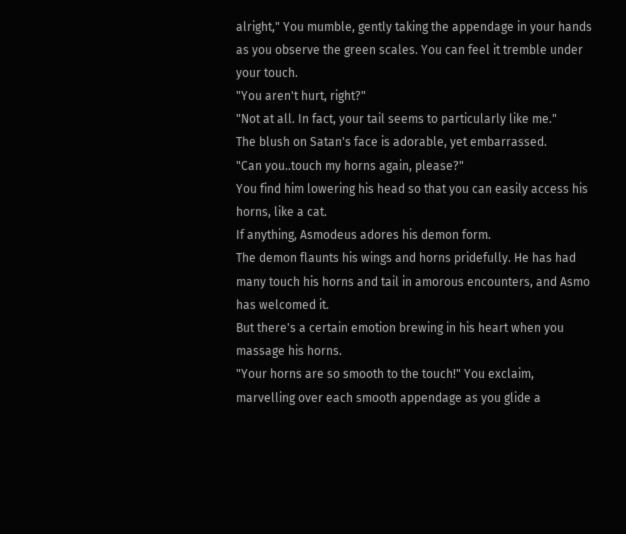alright," You mumble, gently taking the appendage in your hands as you observe the green scales. You can feel it tremble under your touch.
"You aren't hurt, right?"
"Not at all. In fact, your tail seems to particularly like me."
The blush on Satan's face is adorable, yet embarrassed.
"Can you..touch my horns again, please?"
You find him lowering his head so that you can easily access his horns, like a cat.
If anything, Asmodeus adores his demon form.
The demon flaunts his wings and horns pridefully. He has had many touch his horns and tail in amorous encounters, and Asmo has welcomed it.
But there's a certain emotion brewing in his heart when you massage his horns.
"Your horns are so smooth to the touch!" You exclaim, marvelling over each smooth appendage as you glide a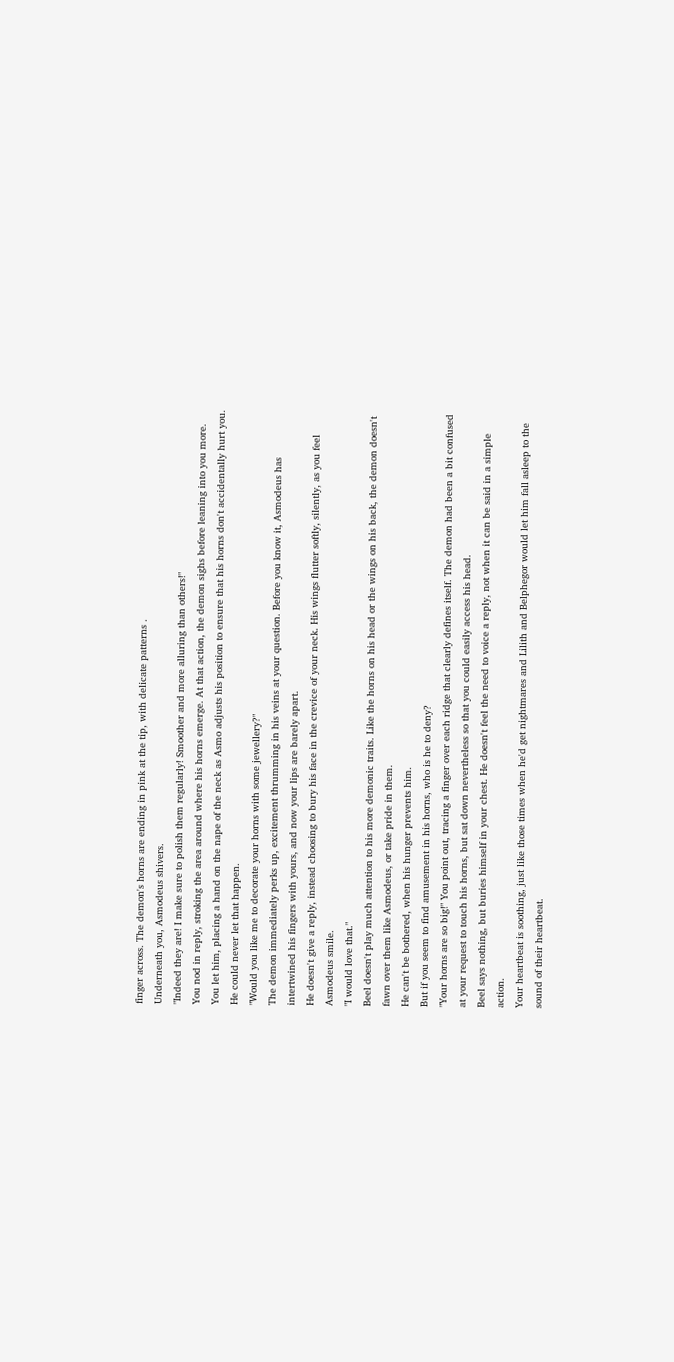finger across. The demon's horns are ending in pink at the tip, with delicate patterns .
Underneath you, Asmodeus shivers.
"Indeed they are! I make sure to polish them regularly! Smoother and more alluring than others!"
You nod in reply, stroking the area around where his horns emerge. At that action, the demon sighs before leaning into you more.
You let him, placing a hand on the nape of the neck as Asmo adjusts his position to ensure that his horns don't accidentally hurt you. He could never let that happen.
"Would you like me to decorate your horns with some jewellery?"
The demon immediately perks up, excitement thrumming in his veins at your question. Before you know it, Asmodeus has intertwined his fingers with yours, and now your lips are barely apart.
He doesn't give a reply, instead choosing to bury his face in the crevice of your neck. His wings flutter softly, silently, as you feel Asmodeus smile.
"I would love that."
Beel doesn't play much attention to his more demonic traits. Like the horns on his head or the wings on his back, the demon doesn't fawn over them like Asmodeus, or take pride in them.
He can't be bothered, when his hunger prevents him.
But if you seem to find amusement in his horns, who is he to deny?
"Your horns are so big!" You point out, tracing a finger over each ridge that clearly defines itself. The demon had been a bit confused at your request to touch his horns, but sat down nevertheless so that you could easily access his head.
Beel says nothing, but buries himself in your chest. He doesn't feel the need to voice a reply, not when it can be said in a simple action.
Your heartbeat is soothing, just like those times when he'd get nightmares and Lilith and Belphegor would let him fall asleep to the sound of their heartbeat.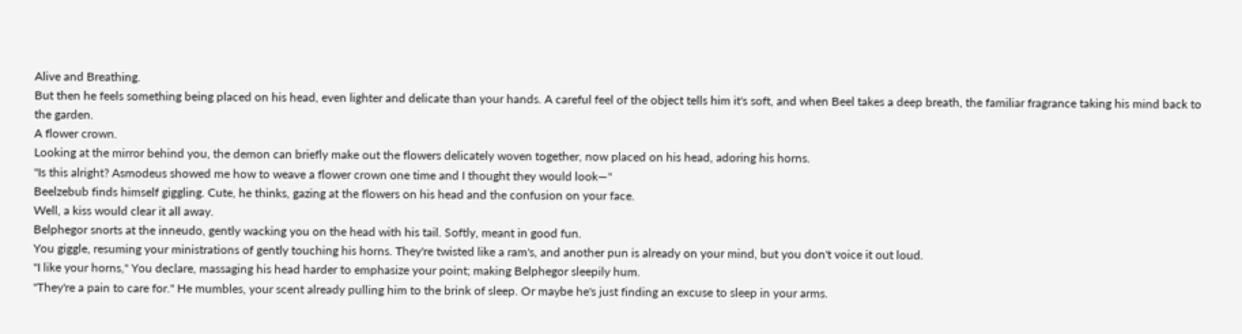Alive and Breathing.
But then he feels something being placed on his head, even lighter and delicate than your hands. A careful feel of the object tells him it's soft, and when Beel takes a deep breath, the familiar fragrance taking his mind back to the garden.
A flower crown.
Looking at the mirror behind you, the demon can briefly make out the flowers delicately woven together, now placed on his head, adoring his horns.
"Is this alright? Asmodeus showed me how to weave a flower crown one time and I thought they would look—"
Beelzebub finds himself giggling. Cute, he thinks, gazing at the flowers on his head and the confusion on your face.
Well, a kiss would clear it all away.
Belphegor snorts at the inneudo, gently wacking you on the head with his tail. Softly, meant in good fun.
You giggle, resuming your ministrations of gently touching his horns. They're twisted like a ram's, and another pun is already on your mind, but you don't voice it out loud.
"I like your horns," You declare, massaging his head harder to emphasize your point; making Belphegor sleepily hum.
"They're a pain to care for." He mumbles, your scent already pulling him to the brink of sleep. Or maybe he's just finding an excuse to sleep in your arms.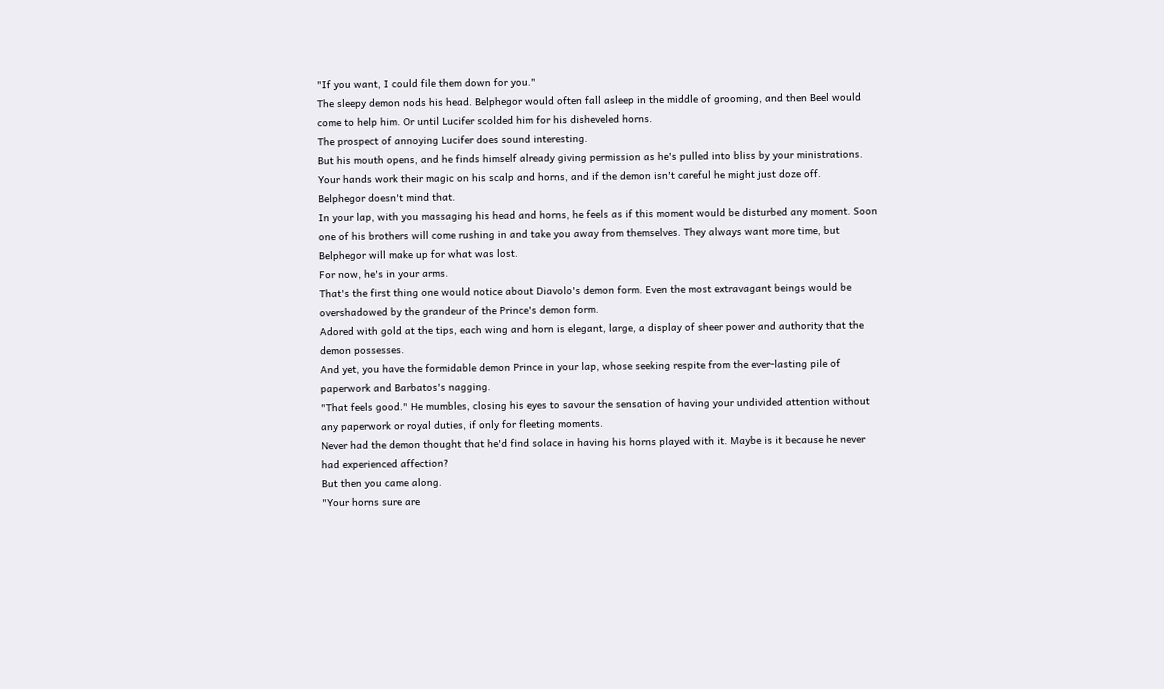"If you want, I could file them down for you."
The sleepy demon nods his head. Belphegor would often fall asleep in the middle of grooming, and then Beel would come to help him. Or until Lucifer scolded him for his disheveled horns.
The prospect of annoying Lucifer does sound interesting.
But his mouth opens, and he finds himself already giving permission as he's pulled into bliss by your ministrations. Your hands work their magic on his scalp and horns, and if the demon isn't careful he might just doze off.
Belphegor doesn't mind that.
In your lap, with you massaging his head and horns, he feels as if this moment would be disturbed any moment. Soon one of his brothers will come rushing in and take you away from themselves. They always want more time, but Belphegor will make up for what was lost.
For now, he's in your arms.
That's the first thing one would notice about Diavolo's demon form. Even the most extravagant beings would be overshadowed by the grandeur of the Prince's demon form.
Adored with gold at the tips, each wing and horn is elegant, large, a display of sheer power and authority that the demon possesses.
And yet, you have the formidable demon Prince in your lap, whose seeking respite from the ever-lasting pile of paperwork and Barbatos's nagging.
"That feels good." He mumbles, closing his eyes to savour the sensation of having your undivided attention without any paperwork or royal duties, if only for fleeting moments.
Never had the demon thought that he'd find solace in having his horns played with it. Maybe is it because he never had experienced affection?
But then you came along.
"Your horns sure are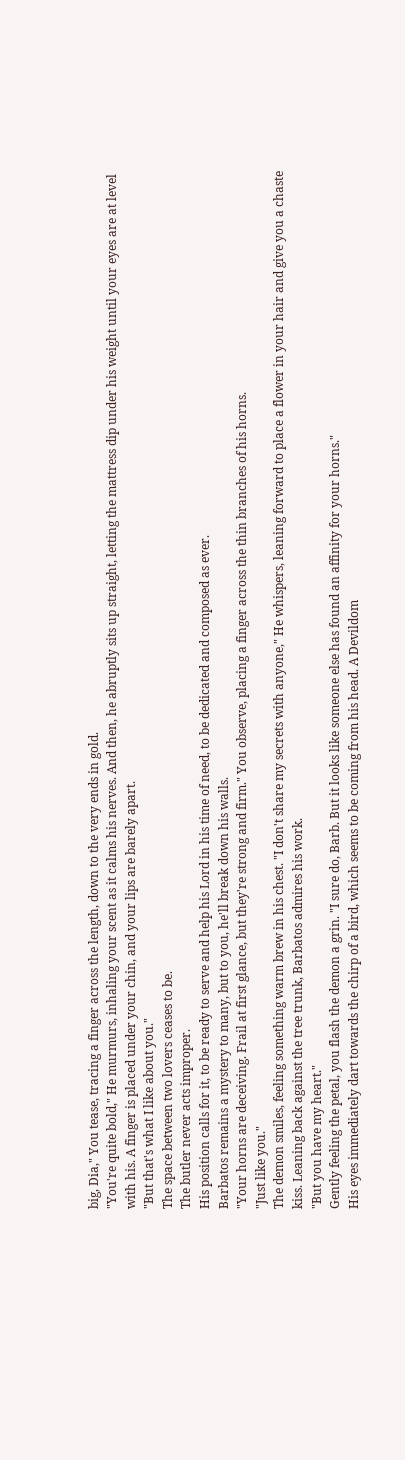big, Dia," You tease, tracing a finger across the length, down to the very ends in gold.
"You're quite bold," He murmurs, inhaling your scent as it calms his nerves. And then, he abruptly sits up straight, letting the mattress dip under his weight until your eyes are at level with his. A finger is placed under your chin, and your lips are barely apart.
"But that's what I like about you."
The space between two lovers ceases to be.
The butler never acts improper.
His position calls for it, to be ready to serve and help his Lord in his time of need, to be dedicated and composed as ever.
Barbatos remains a mystery to many, but to you, he'll break down his walls.
"Your horns are deceiving. Frail at first glance, but they're strong and firm." You observe, placing a finger across the thin branches of his horns.
"Just like you."
The demon smiles, feeling something warm brew in his chest. "I don't share my secrets with anyone," He whispers, leaning forward to place a flower in your hair and give you a chaste kiss. Leaning back against the tree trunk, Barbatos admires his work.
"But you have my heart."
Gently feeling the petal, you flash the demon a grin. "I sure do, Barb. But it looks like someone else has found an affinity for your horns."
His eyes immediately dart towards the chirp of a bird, which seems to be coming from his head. A Devildom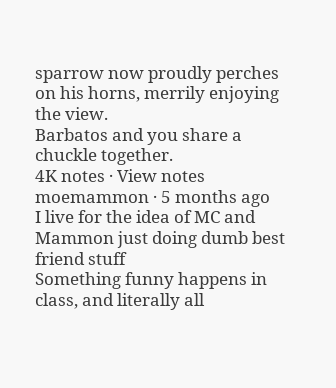sparrow now proudly perches on his horns, merrily enjoying the view.
Barbatos and you share a chuckle together.
4K notes · View notes
moemammon · 5 months ago
I live for the idea of MC and Mammon just doing dumb best friend stuff
Something funny happens in class, and literally all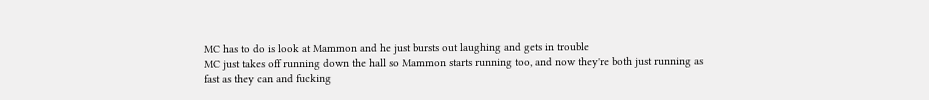MC has to do is look at Mammon and he just bursts out laughing and gets in trouble
MC just takes off running down the hall so Mammon starts running too, and now they're both just running as fast as they can and fucking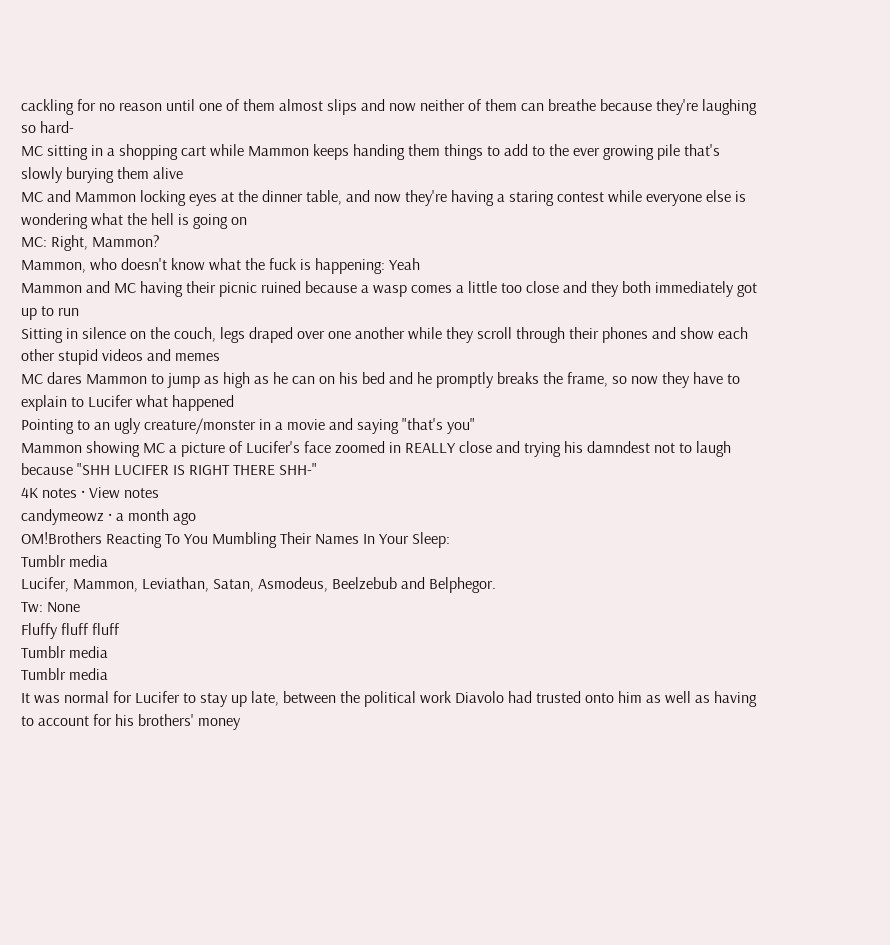cackling for no reason until one of them almost slips and now neither of them can breathe because they're laughing so hard-
MC sitting in a shopping cart while Mammon keeps handing them things to add to the ever growing pile that's slowly burying them alive
MC and Mammon locking eyes at the dinner table, and now they're having a staring contest while everyone else is wondering what the hell is going on
MC: Right, Mammon?
Mammon, who doesn't know what the fuck is happening: Yeah
Mammon and MC having their picnic ruined because a wasp comes a little too close and they both immediately got up to run
Sitting in silence on the couch, legs draped over one another while they scroll through their phones and show each other stupid videos and memes
MC dares Mammon to jump as high as he can on his bed and he promptly breaks the frame, so now they have to explain to Lucifer what happened
Pointing to an ugly creature/monster in a movie and saying "that's you"
Mammon showing MC a picture of Lucifer's face zoomed in REALLY close and trying his damndest not to laugh because "SHH LUCIFER IS RIGHT THERE SHH-"
4K notes · View notes
candymeowz · a month ago
OM!Brothers Reacting To You Mumbling Their Names In Your Sleep:
Tumblr media
Lucifer, Mammon, Leviathan, Satan, Asmodeus, Beelzebub and Belphegor.
Tw: None
Fluffy fluff fluff
Tumblr media
Tumblr media
It was normal for Lucifer to stay up late, between the political work Diavolo had trusted onto him as well as having to account for his brothers' money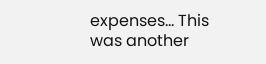expenses... This was another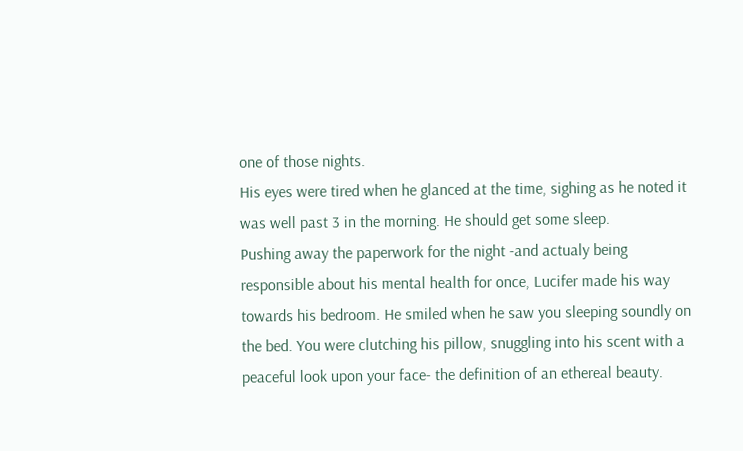one of those nights.
His eyes were tired when he glanced at the time, sighing as he noted it was well past 3 in the morning. He should get some sleep.
Pushing away the paperwork for the night -and actualy being responsible about his mental health for once, Lucifer made his way towards his bedroom. He smiled when he saw you sleeping soundly on the bed. You were clutching his pillow, snuggling into his scent with a peaceful look upon your face- the definition of an ethereal beauty.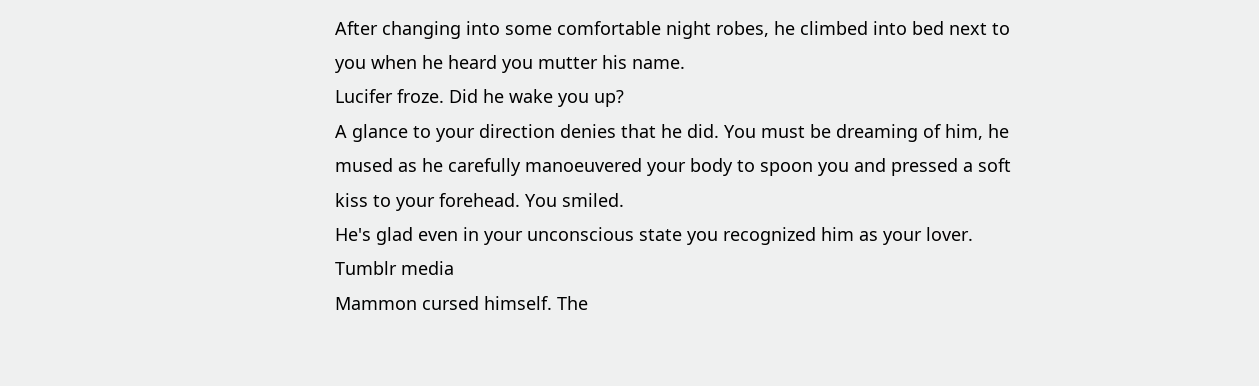After changing into some comfortable night robes, he climbed into bed next to you when he heard you mutter his name.
Lucifer froze. Did he wake you up?
A glance to your direction denies that he did. You must be dreaming of him, he mused as he carefully manoeuvered your body to spoon you and pressed a soft kiss to your forehead. You smiled.
He's glad even in your unconscious state you recognized him as your lover.
Tumblr media
Mammon cursed himself. The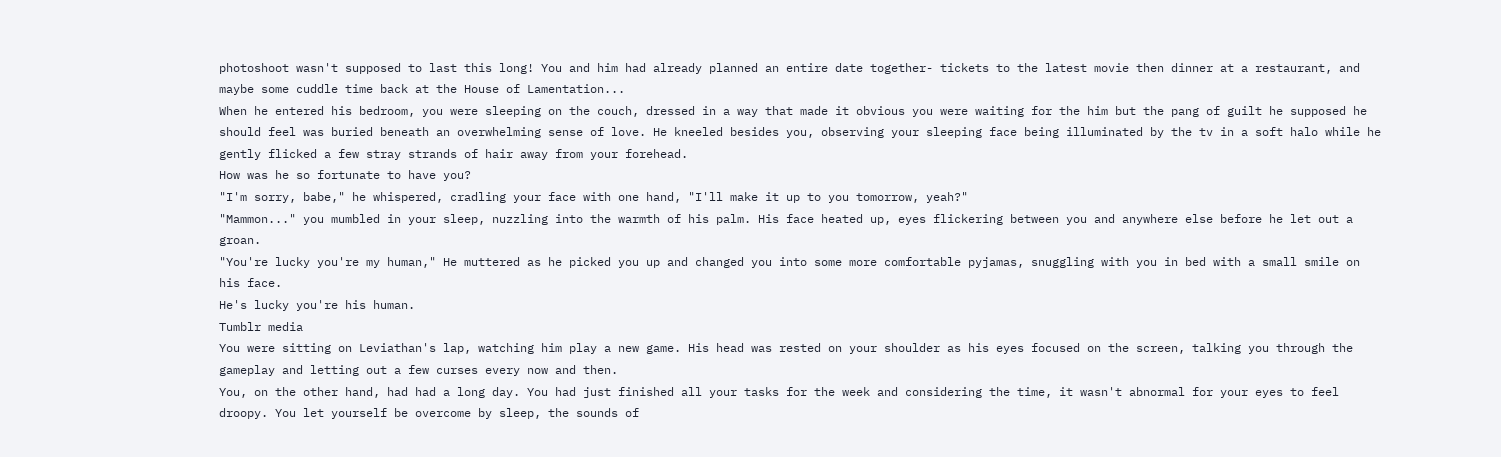photoshoot wasn't supposed to last this long! You and him had already planned an entire date together- tickets to the latest movie then dinner at a restaurant, and maybe some cuddle time back at the House of Lamentation...
When he entered his bedroom, you were sleeping on the couch, dressed in a way that made it obvious you were waiting for the him but the pang of guilt he supposed he should feel was buried beneath an overwhelming sense of love. He kneeled besides you, observing your sleeping face being illuminated by the tv in a soft halo while he gently flicked a few stray strands of hair away from your forehead.
How was he so fortunate to have you?
"I'm sorry, babe," he whispered, cradling your face with one hand, "I'll make it up to you tomorrow, yeah?"
"Mammon..." you mumbled in your sleep, nuzzling into the warmth of his palm. His face heated up, eyes flickering between you and anywhere else before he let out a groan.
"You're lucky you're my human," He muttered as he picked you up and changed you into some more comfortable pyjamas, snuggling with you in bed with a small smile on his face.
He's lucky you're his human.
Tumblr media
You were sitting on Leviathan's lap, watching him play a new game. His head was rested on your shoulder as his eyes focused on the screen, talking you through the gameplay and letting out a few curses every now and then.
You, on the other hand, had had a long day. You had just finished all your tasks for the week and considering the time, it wasn't abnormal for your eyes to feel droopy. You let yourself be overcome by sleep, the sounds of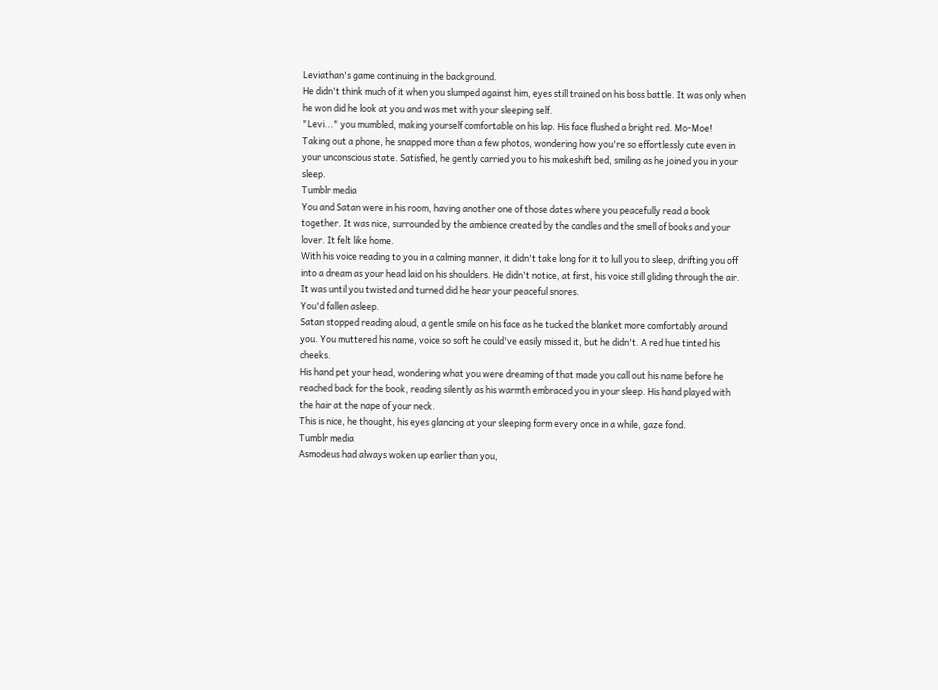Leviathan's game continuing in the background.
He didn't think much of it when you slumped against him, eyes still trained on his boss battle. It was only when he won did he look at you and was met with your sleeping self.
"Levi..." you mumbled, making yourself comfortable on his lap. His face flushed a bright red. Mo-Moe!
Taking out a phone, he snapped more than a few photos, wondering how you're so effortlessly cute even in your unconscious state. Satisfied, he gently carried you to his makeshift bed, smiling as he joined you in your sleep.
Tumblr media
You and Satan were in his room, having another one of those dates where you peacefully read a book together. It was nice, surrounded by the ambience created by the candles and the smell of books and your lover. It felt like home.
With his voice reading to you in a calming manner, it didn't take long for it to lull you to sleep, drifting you off into a dream as your head laid on his shoulders. He didn't notice, at first, his voice still gliding through the air. It was until you twisted and turned did he hear your peaceful snores.
You'd fallen asleep.
Satan stopped reading aloud, a gentle smile on his face as he tucked the blanket more comfortably around you. You muttered his name, voice so soft he could've easily missed it, but he didn't. A red hue tinted his cheeks.
His hand pet your head, wondering what you were dreaming of that made you call out his name before he reached back for the book, reading silently as his warmth embraced you in your sleep. His hand played with the hair at the nape of your neck.
This is nice, he thought, his eyes glancing at your sleeping form every once in a while, gaze fond.
Tumblr media
Asmodeus had always woken up earlier than you,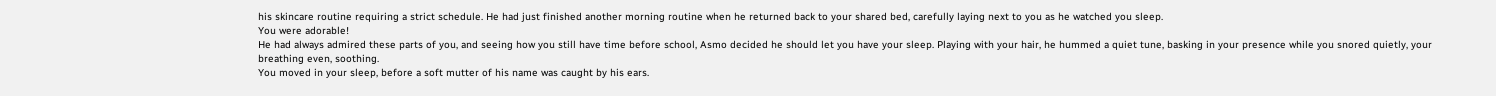his skincare routine requiring a strict schedule. He had just finished another morning routine when he returned back to your shared bed, carefully laying next to you as he watched you sleep.
You were adorable!
He had always admired these parts of you, and seeing how you still have time before school, Asmo decided he should let you have your sleep. Playing with your hair, he hummed a quiet tune, basking in your presence while you snored quietly, your breathing even, soothing.
You moved in your sleep, before a soft mutter of his name was caught by his ears.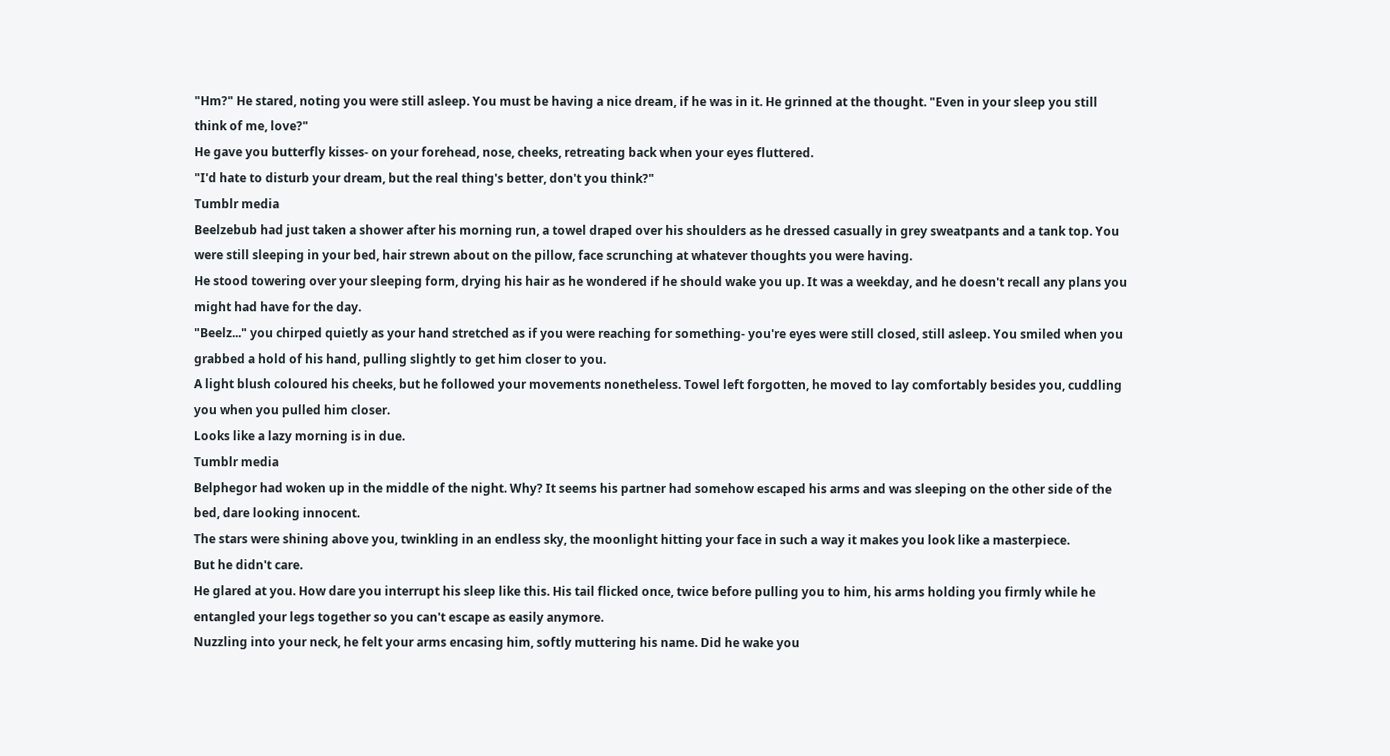"Hm?" He stared, noting you were still asleep. You must be having a nice dream, if he was in it. He grinned at the thought. "Even in your sleep you still think of me, love?"
He gave you butterfly kisses- on your forehead, nose, cheeks, retreating back when your eyes fluttered.
"I'd hate to disturb your dream, but the real thing's better, don't you think?"
Tumblr media
Beelzebub had just taken a shower after his morning run, a towel draped over his shoulders as he dressed casually in grey sweatpants and a tank top. You were still sleeping in your bed, hair strewn about on the pillow, face scrunching at whatever thoughts you were having.
He stood towering over your sleeping form, drying his hair as he wondered if he should wake you up. It was a weekday, and he doesn't recall any plans you might had have for the day.
"Beelz..." you chirped quietly as your hand stretched as if you were reaching for something- you're eyes were still closed, still asleep. You smiled when you grabbed a hold of his hand, pulling slightly to get him closer to you.
A light blush coloured his cheeks, but he followed your movements nonetheless. Towel left forgotten, he moved to lay comfortably besides you, cuddling you when you pulled him closer.
Looks like a lazy morning is in due.
Tumblr media
Belphegor had woken up in the middle of the night. Why? It seems his partner had somehow escaped his arms and was sleeping on the other side of the bed, dare looking innocent.
The stars were shining above you, twinkling in an endless sky, the moonlight hitting your face in such a way it makes you look like a masterpiece.
But he didn't care.
He glared at you. How dare you interrupt his sleep like this. His tail flicked once, twice before pulling you to him, his arms holding you firmly while he entangled your legs together so you can't escape as easily anymore.
Nuzzling into your neck, he felt your arms encasing him, softly muttering his name. Did he wake you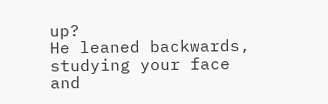up?
He leaned backwards, studying your face and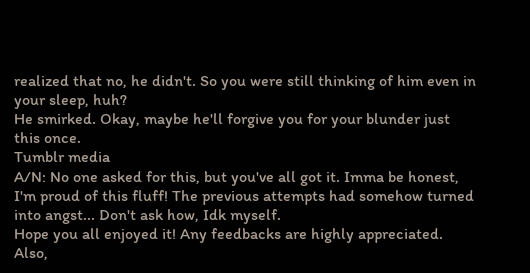realized that no, he didn't. So you were still thinking of him even in your sleep, huh?
He smirked. Okay, maybe he'll forgive you for your blunder just this once.
Tumblr media
A/N: No one asked for this, but you've all got it. Imma be honest, I'm proud of this fluff! The previous attempts had somehow turned into angst... Don't ask how, Idk myself.
Hope you all enjoyed it! Any feedbacks are highly appreciated.
Also,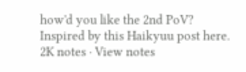how'd you like the 2nd PoV?
Inspired by this Haikyuu post here.
2K notes · View notes